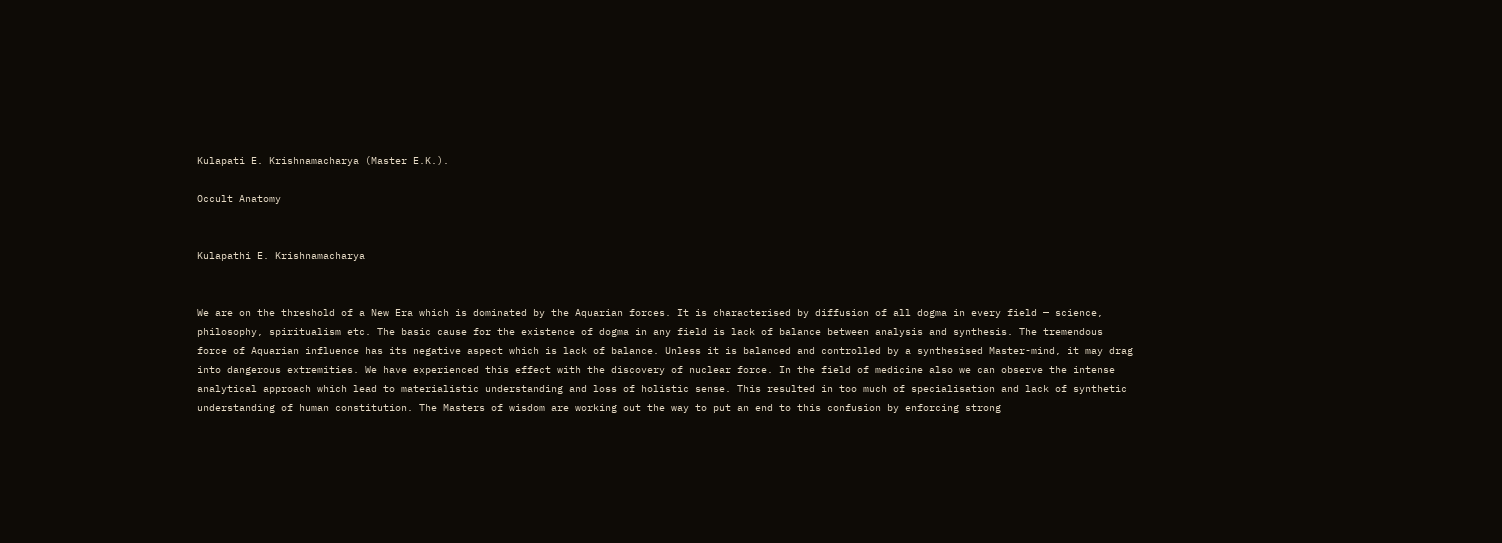Kulapati E. Krishnamacharya (Master E.K.).

Occult Anatomy


Kulapathi E. Krishnamacharya


We are on the threshold of a New Era which is dominated by the Aquarian forces. It is characterised by diffusion of all dogma in every field — science, philosophy, spiritualism etc. The basic cause for the existence of dogma in any field is lack of balance between analysis and synthesis. The tremendous force of Aquarian influence has its negative aspect which is lack of balance. Unless it is balanced and controlled by a synthesised Master-mind, it may drag into dangerous extremities. We have experienced this effect with the discovery of nuclear force. In the field of medicine also we can observe the intense analytical approach which lead to materialistic understanding and loss of holistic sense. This resulted in too much of specialisation and lack of synthetic understanding of human constitution. The Masters of wisdom are working out the way to put an end to this confusion by enforcing strong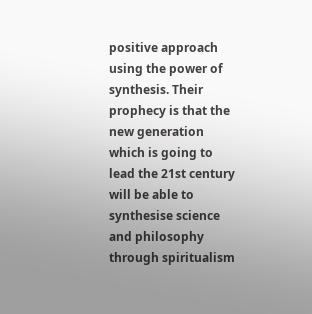positive approach using the power of synthesis. Their prophecy is that the new generation which is going to lead the 21st century will be able to synthesise science and philosophy through spiritualism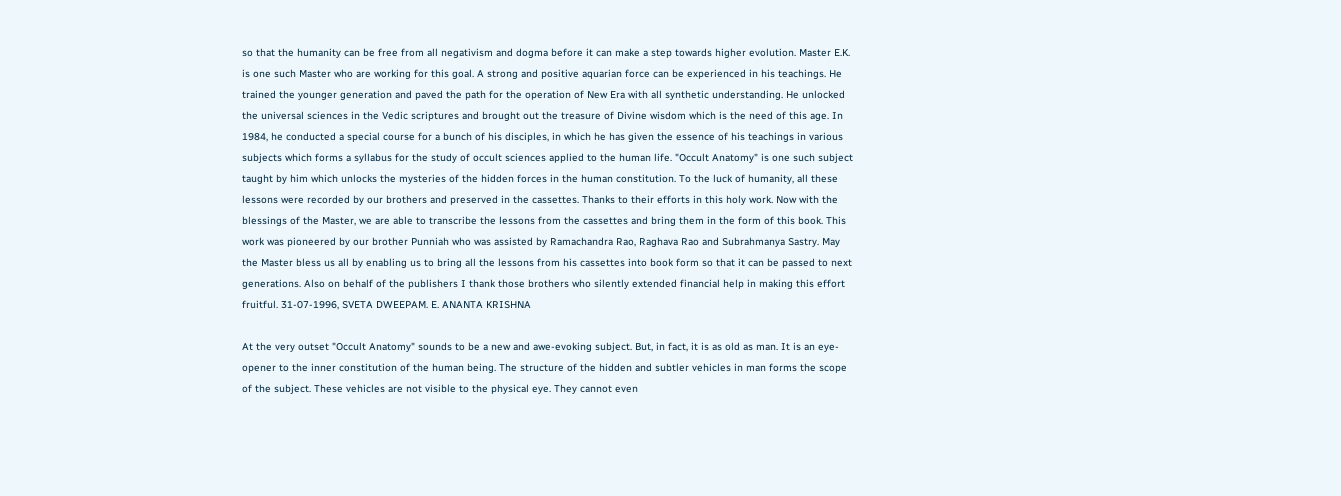so that the humanity can be free from all negativism and dogma before it can make a step towards higher evolution. Master E.K. is one such Master who are working for this goal. A strong and positive aquarian force can be experienced in his teachings. He trained the younger generation and paved the path for the operation of New Era with all synthetic understanding. He unlocked the universal sciences in the Vedic scriptures and brought out the treasure of Divine wisdom which is the need of this age. In 1984, he conducted a special course for a bunch of his disciples, in which he has given the essence of his teachings in various subjects which forms a syllabus for the study of occult sciences applied to the human life. "Occult Anatomy" is one such subject taught by him which unlocks the mysteries of the hidden forces in the human constitution. To the luck of humanity, all these lessons were recorded by our brothers and preserved in the cassettes. Thanks to their efforts in this holy work. Now with the blessings of the Master, we are able to transcribe the lessons from the cassettes and bring them in the form of this book. This work was pioneered by our brother Punniah who was assisted by Ramachandra Rao, Raghava Rao and Subrahmanya Sastry. May the Master bless us all by enabling us to bring all the lessons from his cassettes into book form so that it can be passed to next generations. Also on behalf of the publishers I thank those brothers who silently extended financial help in making this effort fruitful. 31-07-1996, SVETA DWEEPAM. E. ANANTA KRISHNA

At the very outset "Occult Anatomy" sounds to be a new and awe-evoking subject. But, in fact, it is as old as man. It is an eye-opener to the inner constitution of the human being. The structure of the hidden and subtler vehicles in man forms the scope of the subject. These vehicles are not visible to the physical eye. They cannot even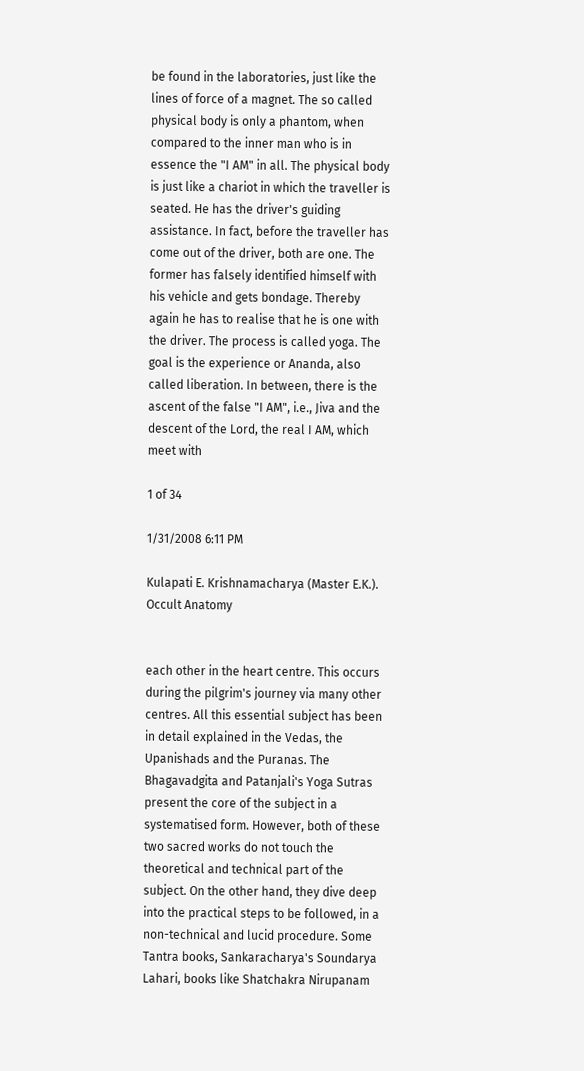be found in the laboratories, just like the lines of force of a magnet. The so called physical body is only a phantom, when compared to the inner man who is in essence the "I AM" in all. The physical body is just like a chariot in which the traveller is seated. He has the driver's guiding assistance. In fact, before the traveller has come out of the driver, both are one. The former has falsely identified himself with his vehicle and gets bondage. Thereby again he has to realise that he is one with the driver. The process is called yoga. The goal is the experience or Ananda, also called liberation. In between, there is the ascent of the false "I AM", i.e., Jiva and the descent of the Lord, the real I AM, which meet with

1 of 34

1/31/2008 6:11 PM

Kulapati E. Krishnamacharya (Master E.K.). Occult Anatomy


each other in the heart centre. This occurs during the pilgrim's journey via many other centres. All this essential subject has been in detail explained in the Vedas, the Upanishads and the Puranas. The Bhagavadgita and Patanjali's Yoga Sutras present the core of the subject in a systematised form. However, both of these two sacred works do not touch the theoretical and technical part of the subject. On the other hand, they dive deep into the practical steps to be followed, in a non-technical and lucid procedure. Some Tantra books, Sankaracharya's Soundarya Lahari, books like Shatchakra Nirupanam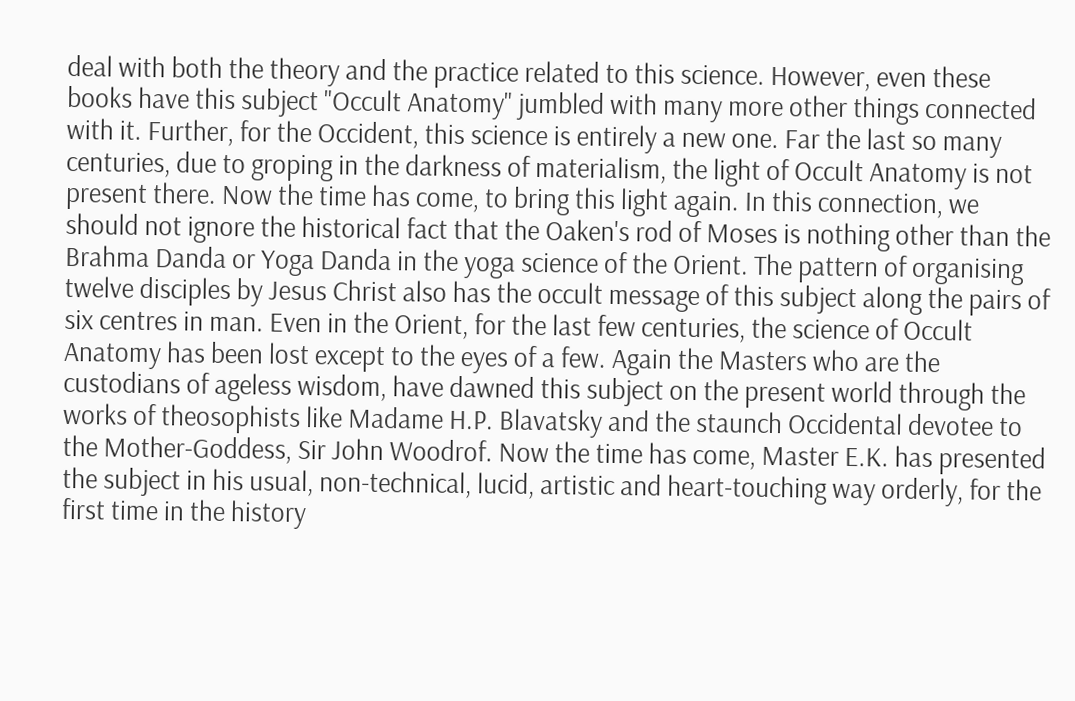deal with both the theory and the practice related to this science. However, even these books have this subject "Occult Anatomy" jumbled with many more other things connected with it. Further, for the Occident, this science is entirely a new one. Far the last so many centuries, due to groping in the darkness of materialism, the light of Occult Anatomy is not present there. Now the time has come, to bring this light again. In this connection, we should not ignore the historical fact that the Oaken's rod of Moses is nothing other than the Brahma Danda or Yoga Danda in the yoga science of the Orient. The pattern of organising twelve disciples by Jesus Christ also has the occult message of this subject along the pairs of six centres in man. Even in the Orient, for the last few centuries, the science of Occult Anatomy has been lost except to the eyes of a few. Again the Masters who are the custodians of ageless wisdom, have dawned this subject on the present world through the works of theosophists like Madame H.P. Blavatsky and the staunch Occidental devotee to the Mother-Goddess, Sir John Woodrof. Now the time has come, Master E.K. has presented the subject in his usual, non-technical, lucid, artistic and heart-touching way orderly, for the first time in the history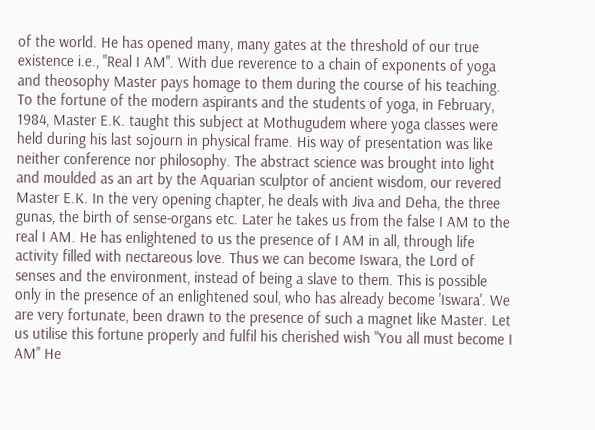of the world. He has opened many, many gates at the threshold of our true existence i.e., "Real I AM". With due reverence to a chain of exponents of yoga and theosophy Master pays homage to them during the course of his teaching. To the fortune of the modern aspirants and the students of yoga, in February, 1984, Master E.K. taught this subject at Mothugudem where yoga classes were held during his last sojourn in physical frame. His way of presentation was like neither conference nor philosophy. The abstract science was brought into light and moulded as an art by the Aquarian sculptor of ancient wisdom, our revered Master E.K. In the very opening chapter, he deals with Jiva and Deha, the three gunas, the birth of sense-organs etc. Later he takes us from the false I AM to the real I AM. He has enlightened to us the presence of I AM in all, through life activity filled with nectareous love. Thus we can become Iswara, the Lord of senses and the environment, instead of being a slave to them. This is possible only in the presence of an enlightened soul, who has already become 'Iswara'. We are very fortunate, been drawn to the presence of such a magnet like Master. Let us utilise this fortune properly and fulfil his cherished wish "You all must become I AM" He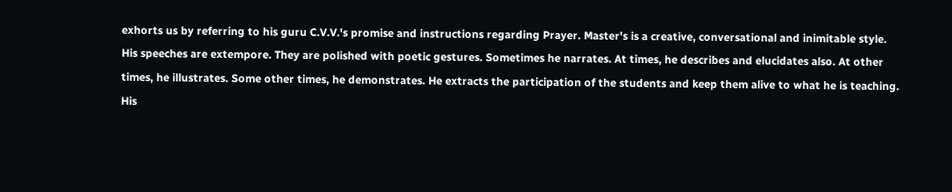exhorts us by referring to his guru C.V.V.'s promise and instructions regarding Prayer. Master's is a creative, conversational and inimitable style. His speeches are extempore. They are polished with poetic gestures. Sometimes he narrates. At times, he describes and elucidates also. At other times, he illustrates. Some other times, he demonstrates. He extracts the participation of the students and keep them alive to what he is teaching. His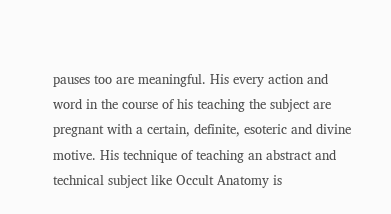pauses too are meaningful. His every action and word in the course of his teaching the subject are pregnant with a certain, definite, esoteric and divine motive. His technique of teaching an abstract and technical subject like Occult Anatomy is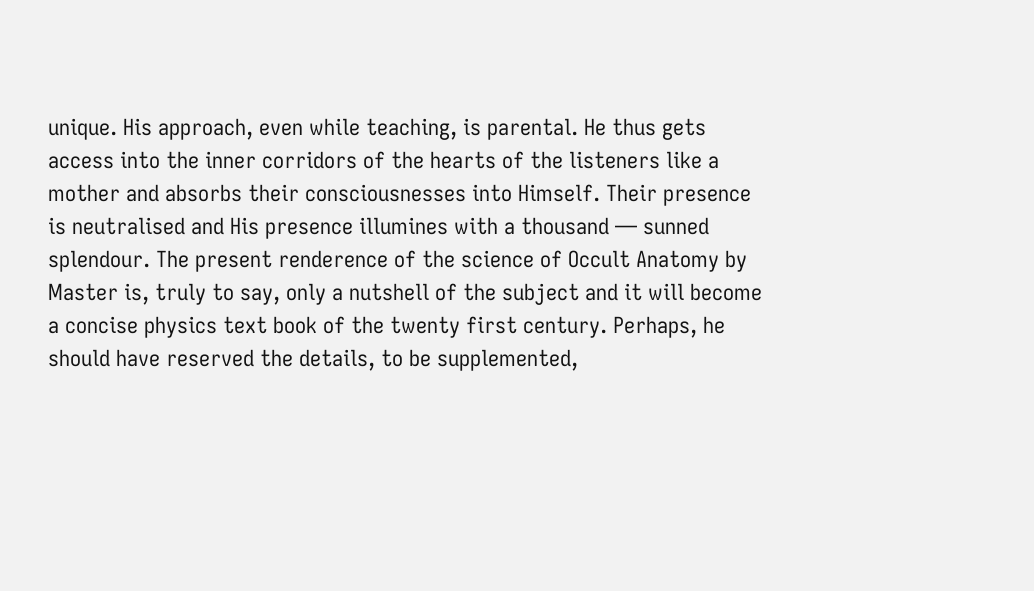unique. His approach, even while teaching, is parental. He thus gets access into the inner corridors of the hearts of the listeners like a mother and absorbs their consciousnesses into Himself. Their presence is neutralised and His presence illumines with a thousand — sunned splendour. The present renderence of the science of Occult Anatomy by Master is, truly to say, only a nutshell of the subject and it will become a concise physics text book of the twenty first century. Perhaps, he should have reserved the details, to be supplemented,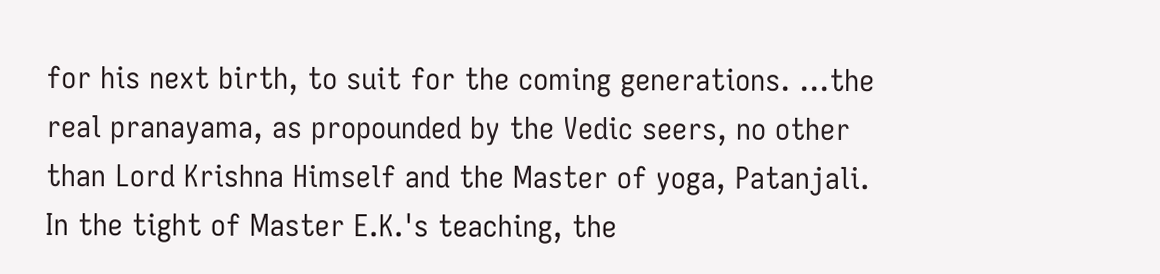for his next birth, to suit for the coming generations. ...the real pranayama, as propounded by the Vedic seers, no other than Lord Krishna Himself and the Master of yoga, Patanjali. In the tight of Master E.K.'s teaching, the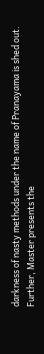darkness of nasty methods under the name of Pranayama is shed out. Further, Master presents the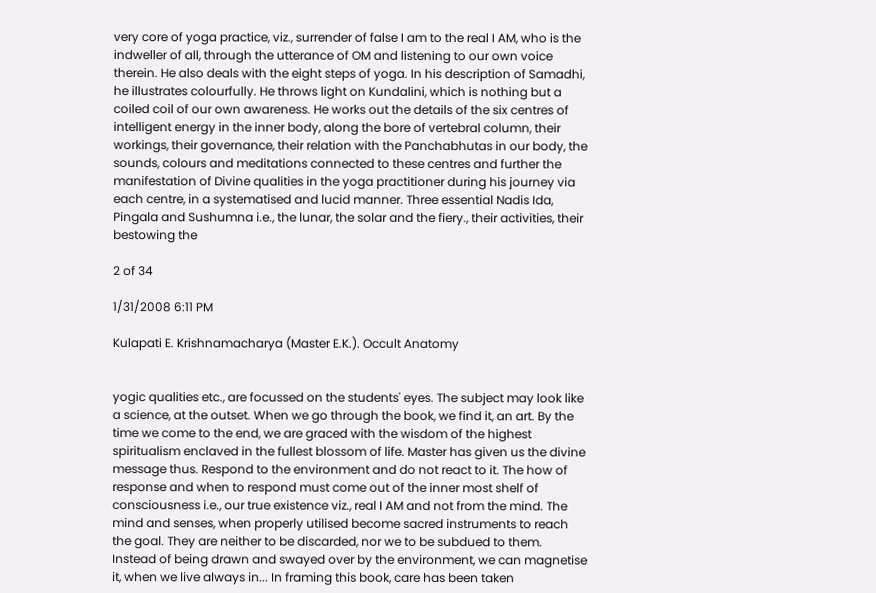very core of yoga practice, viz., surrender of false I am to the real I AM, who is the indweller of all, through the utterance of OM and listening to our own voice therein. He also deals with the eight steps of yoga. In his description of Samadhi, he illustrates colourfully. He throws light on Kundalini, which is nothing but a coiled coil of our own awareness. He works out the details of the six centres of intelligent energy in the inner body, along the bore of vertebral column, their workings, their governance, their relation with the Panchabhutas in our body, the sounds, colours and meditations connected to these centres and further the manifestation of Divine qualities in the yoga practitioner during his journey via each centre, in a systematised and lucid manner. Three essential Nadis Ida, Pingala and Sushumna i.e., the lunar, the solar and the fiery., their activities, their bestowing the

2 of 34

1/31/2008 6:11 PM

Kulapati E. Krishnamacharya (Master E.K.). Occult Anatomy


yogic qualities etc., are focussed on the students' eyes. The subject may look like a science, at the outset. When we go through the book, we find it, an art. By the time we come to the end, we are graced with the wisdom of the highest spiritualism enclaved in the fullest blossom of life. Master has given us the divine message thus. Respond to the environment and do not react to it. The how of response and when to respond must come out of the inner most shelf of consciousness i.e., our true existence viz., real I AM and not from the mind. The mind and senses, when properly utilised become sacred instruments to reach the goal. They are neither to be discarded, nor we to be subdued to them. Instead of being drawn and swayed over by the environment, we can magnetise it, when we live always in... In framing this book, care has been taken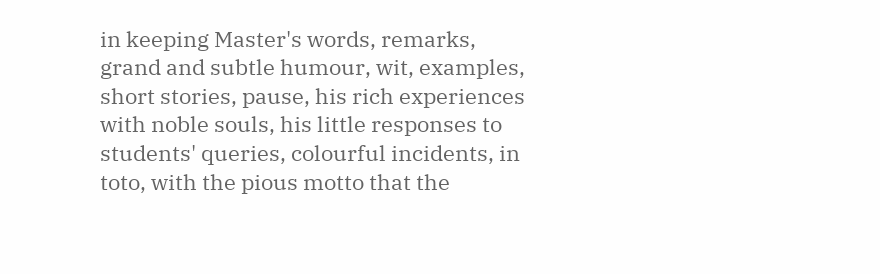in keeping Master's words, remarks, grand and subtle humour, wit, examples, short stories, pause, his rich experiences with noble souls, his little responses to students' queries, colourful incidents, in toto, with the pious motto that the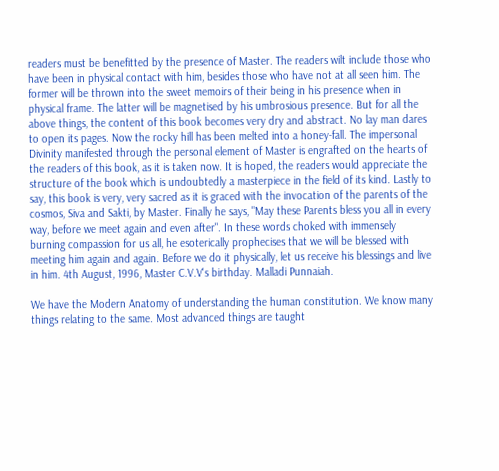readers must be benefitted by the presence of Master. The readers wilt include those who have been in physical contact with him, besides those who have not at all seen him. The former will be thrown into the sweet memoirs of their being in his presence when in physical frame. The latter will be magnetised by his umbrosious presence. But for all the above things, the content of this book becomes very dry and abstract. No lay man dares to open its pages. Now the rocky hill has been melted into a honey-fall. The impersonal Divinity manifested through the personal element of Master is engrafted on the hearts of the readers of this book, as it is taken now. It is hoped, the readers would appreciate the structure of the book which is undoubtedly a masterpiece in the field of its kind. Lastly to say, this book is very, very sacred as it is graced with the invocation of the parents of the cosmos, Siva and Sakti, by Master. Finally he says, "May these Parents bless you all in every way, before we meet again and even after". In these words choked with immensely burning compassion for us all, he esoterically prophecises that we will be blessed with meeting him again and again. Before we do it physically, let us receive his blessings and live in him. 4th August, 1996, Master C.V.V's birthday. Malladi Punnaiah.

We have the Modern Anatomy of understanding the human constitution. We know many things relating to the same. Most advanced things are taught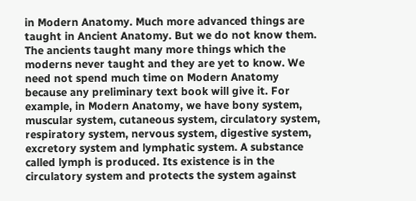in Modern Anatomy. Much more advanced things are taught in Ancient Anatomy. But we do not know them. The ancients taught many more things which the moderns never taught and they are yet to know. We need not spend much time on Modern Anatomy because any preliminary text book will give it. For example, in Modern Anatomy, we have bony system, muscular system, cutaneous system, circulatory system, respiratory system, nervous system, digestive system, excretory system and lymphatic system. A substance called lymph is produced. Its existence is in the circulatory system and protects the system against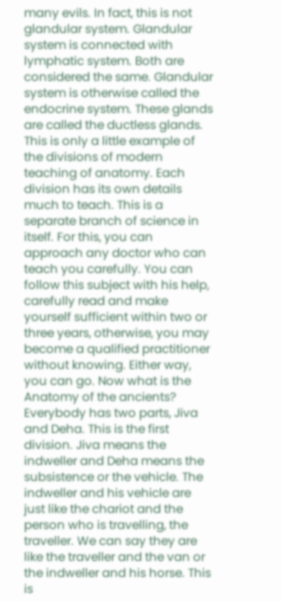many evils. In fact, this is not glandular system. Glandular system is connected with lymphatic system. Both are considered the same. Glandular system is otherwise called the endocrine system. These glands are called the ductless glands. This is only a little example of the divisions of modern teaching of anatomy. Each division has its own details much to teach. This is a separate branch of science in itself. For this, you can approach any doctor who can teach you carefully. You can follow this subject with his help, carefully read and make yourself sufficient within two or three years, otherwise, you may become a qualified practitioner without knowing. Either way, you can go. Now what is the Anatomy of the ancients? Everybody has two parts, Jiva and Deha. This is the first division. Jiva means the indweller and Deha means the subsistence or the vehicle. The indweller and his vehicle are just like the chariot and the person who is travelling, the traveller. We can say they are like the traveller and the van or the indweller and his horse. This is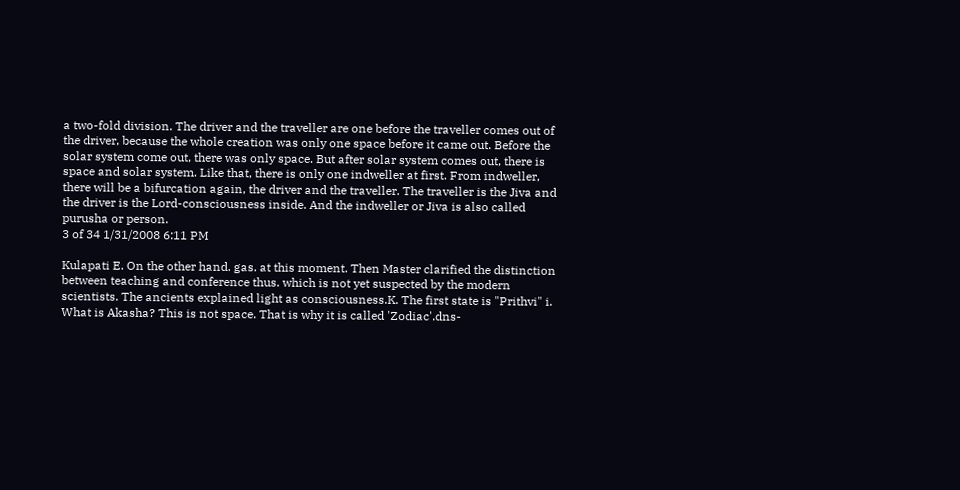a two-fold division. The driver and the traveller are one before the traveller comes out of the driver, because the whole creation was only one space before it came out. Before the solar system come out, there was only space. But after solar system comes out, there is space and solar system. Like that, there is only one indweller at first. From indweller, there will be a bifurcation again, the driver and the traveller. The traveller is the Jiva and the driver is the Lord-consciousness inside. And the indweller or Jiva is also called purusha or person.
3 of 34 1/31/2008 6:11 PM

Kulapati E. On the other hand. gas. at this moment. Then Master clarified the distinction between teaching and conference thus. which is not yet suspected by the modern scientists. The ancients explained light as consciousness.K. The first state is "Prithvi" i. What is Akasha? This is not space. That is why it is called 'Zodiac'.dns-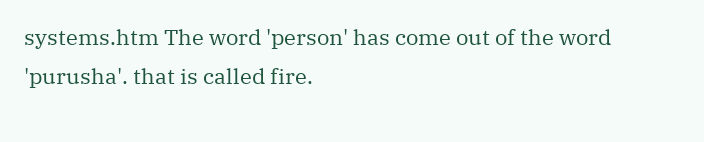systems.htm The word 'person' has come out of the word 'purusha'. that is called fire.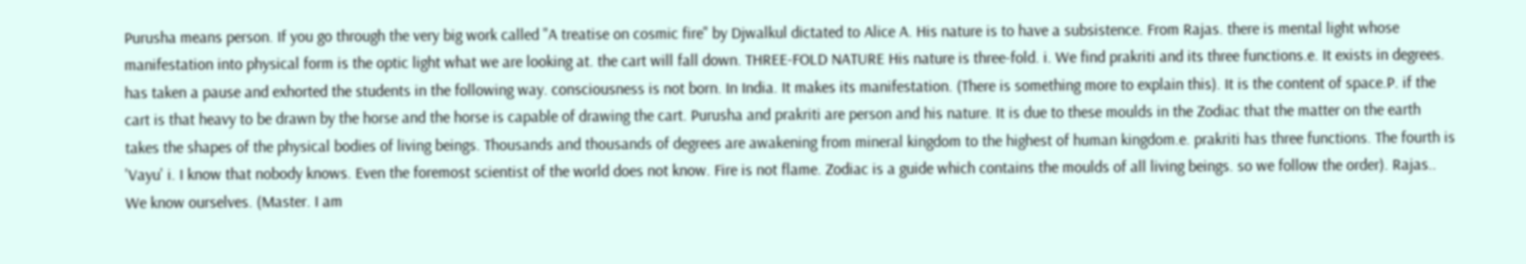Purusha means person. If you go through the very big work called "A treatise on cosmic fire" by Djwalkul dictated to Alice A. His nature is to have a subsistence. From Rajas. there is mental light whose manifestation into physical form is the optic light what we are looking at. the cart will fall down. THREE-FOLD NATURE His nature is three-fold. i. We find prakriti and its three functions.e. It exists in degrees. has taken a pause and exhorted the students in the following way. consciousness is not born. In India. It makes its manifestation. (There is something more to explain this). It is the content of space.P. if the cart is that heavy to be drawn by the horse and the horse is capable of drawing the cart. Purusha and prakriti are person and his nature. It is due to these moulds in the Zodiac that the matter on the earth takes the shapes of the physical bodies of living beings. Thousands and thousands of degrees are awakening from mineral kingdom to the highest of human kingdom.e. prakriti has three functions. The fourth is 'Vayu' i. I know that nobody knows. Even the foremost scientist of the world does not know. Fire is not flame. Zodiac is a guide which contains the moulds of all living beings. so we follow the order). Rajas.. We know ourselves. (Master. I am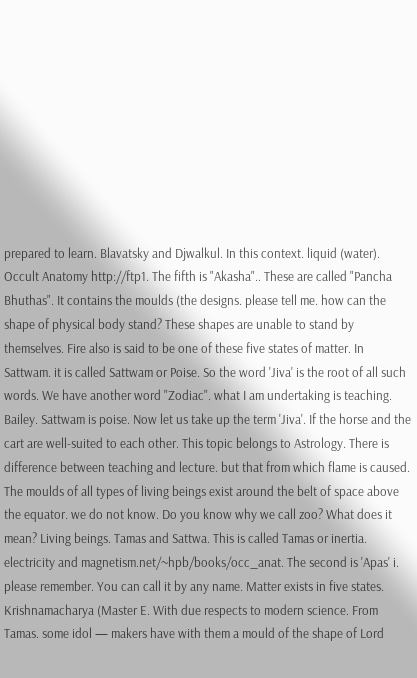prepared to learn. Blavatsky and Djwalkul. In this context. liquid (water). Occult Anatomy http://ftp1. The fifth is "Akasha".. These are called "Pancha Bhuthas". It contains the moulds (the designs. please tell me. how can the shape of physical body stand? These shapes are unable to stand by themselves. Fire also is said to be one of these five states of matter. In Sattwam. it is called Sattwam or Poise. So the word 'Jiva' is the root of all such words. We have another word "Zodiac". what I am undertaking is teaching. Bailey. Sattwam is poise. Now let us take up the term 'Jiva'. If the horse and the cart are well-suited to each other. This topic belongs to Astrology. There is difference between teaching and lecture. but that from which flame is caused. The moulds of all types of living beings exist around the belt of space above the equator. we do not know. Do you know why we call zoo? What does it mean? Living beings. Tamas and Sattwa. This is called Tamas or inertia. electricity and magnetism.net/~hpb/books/occ_anat. The second is 'Apas' i. please remember. You can call it by any name. Matter exists in five states. Krishnamacharya (Master E. With due respects to modern science. From Tamas. some idol — makers have with them a mould of the shape of Lord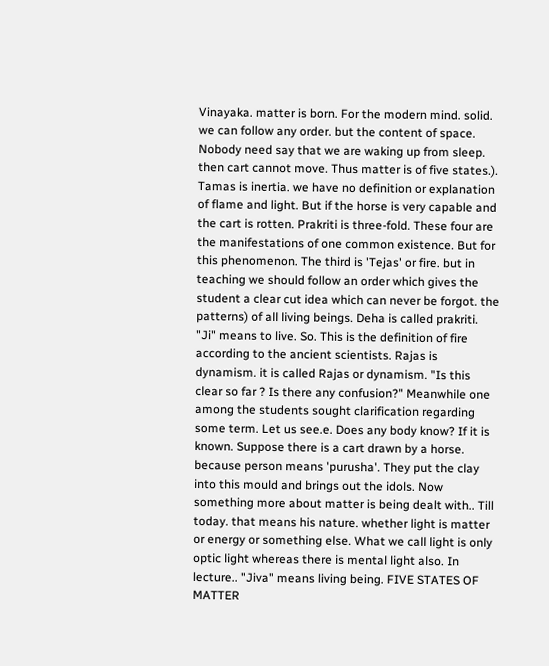Vinayaka. matter is born. For the modern mind. solid. we can follow any order. but the content of space. Nobody need say that we are waking up from sleep. then cart cannot move. Thus matter is of five states.). Tamas is inertia. we have no definition or explanation of flame and light. But if the horse is very capable and the cart is rotten. Prakriti is three-fold. These four are the manifestations of one common existence. But for this phenomenon. The third is 'Tejas' or fire. but in teaching we should follow an order which gives the student a clear cut idea which can never be forgot. the patterns) of all living beings. Deha is called prakriti. "Ji" means to live. So. This is the definition of fire according to the ancient scientists. Rajas is dynamism. it is called Rajas or dynamism. "Is this clear so far ? Is there any confusion?" Meanwhile one among the students sought clarification regarding some term. Let us see.e. Does any body know? If it is known. Suppose there is a cart drawn by a horse. because person means 'purusha'. They put the clay into this mould and brings out the idols. Now something more about matter is being dealt with.. Till today. that means his nature. whether light is matter or energy or something else. What we call light is only optic light whereas there is mental light also. In lecture.. "Jiva" means living being. FIVE STATES OF MATTER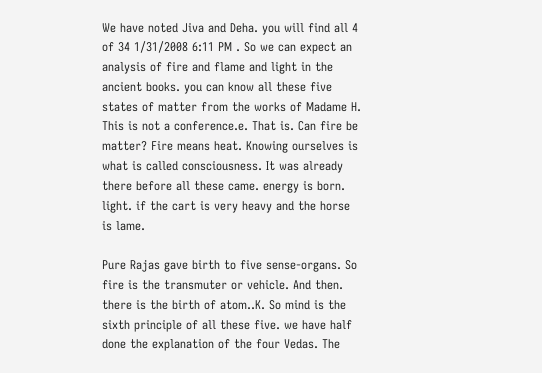We have noted Jiva and Deha. you will find all 4 of 34 1/31/2008 6:11 PM . So we can expect an analysis of fire and flame and light in the ancient books. you can know all these five states of matter from the works of Madame H. This is not a conference.e. That is. Can fire be matter? Fire means heat. Knowing ourselves is what is called consciousness. It was already there before all these came. energy is born. light. if the cart is very heavy and the horse is lame.

Pure Rajas gave birth to five sense-organs. So fire is the transmuter or vehicle. And then. there is the birth of atom..K. So mind is the sixth principle of all these five. we have half done the explanation of the four Vedas. The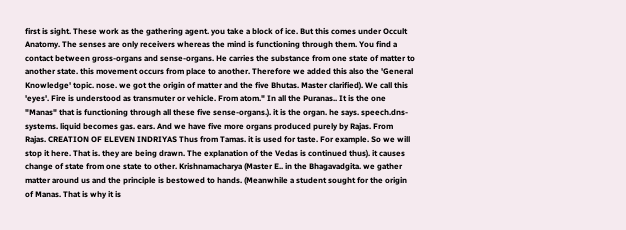first is sight. These work as the gathering agent. you take a block of ice. But this comes under Occult Anatomy. The senses are only receivers whereas the mind is functioning through them. You find a contact between gross-organs and sense-organs. He carries the substance from one state of matter to another state. this movement occurs from place to another. Therefore we added this also the 'General Knowledge' topic. nose. we got the origin of matter and the five Bhutas. Master clarified). We call this 'eyes'. Fire is understood as transmuter or vehicle. From atom." In all the Puranas.. It is the one "Manas" that is functioning through all these five sense-organs.). it is the organ. he says. speech.dns-systems. liquid becomes gas. ears. And we have five more organs produced purely by Rajas. From Rajas. CREATION OF ELEVEN INDRIYAS Thus from Tamas. it is used for taste. For example. So we will stop it here. That is. they are being drawn. The explanation of the Vedas is continued thus). it causes change of state from one state to other. Krishnamacharya (Master E.. in the Bhagavadgita. we gather matter around us and the principle is bestowed to hands. (Meanwhile a student sought for the origin of Manas. That is why it is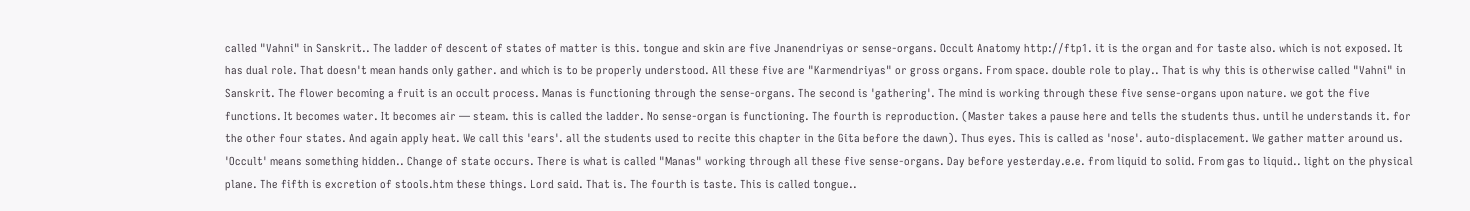called "Vahni" in Sanskrit.. The ladder of descent of states of matter is this. tongue and skin are five Jnanendriyas or sense-organs. Occult Anatomy http://ftp1. it is the organ and for taste also. which is not exposed. It has dual role. That doesn't mean hands only gather. and which is to be properly understood. All these five are "Karmendriyas" or gross organs. From space. double role to play.. That is why this is otherwise called "Vahni" in Sanskrit. The flower becoming a fruit is an occult process. Manas is functioning through the sense-organs. The second is 'gathering'. The mind is working through these five sense-organs upon nature. we got the five functions. It becomes water. It becomes air — steam. this is called the ladder. No sense-organ is functioning. The fourth is reproduction. (Master takes a pause here and tells the students thus. until he understands it. for the other four states. And again apply heat. We call this 'ears'. all the students used to recite this chapter in the Gita before the dawn). Thus eyes. This is called as 'nose'. auto-displacement. We gather matter around us. 'Occult' means something hidden.. Change of state occurs. There is what is called "Manas" working through all these five sense-organs. Day before yesterday.e.e. from liquid to solid. From gas to liquid.. light on the physical plane. The fifth is excretion of stools.htm these things. Lord said. That is. The fourth is taste. This is called tongue..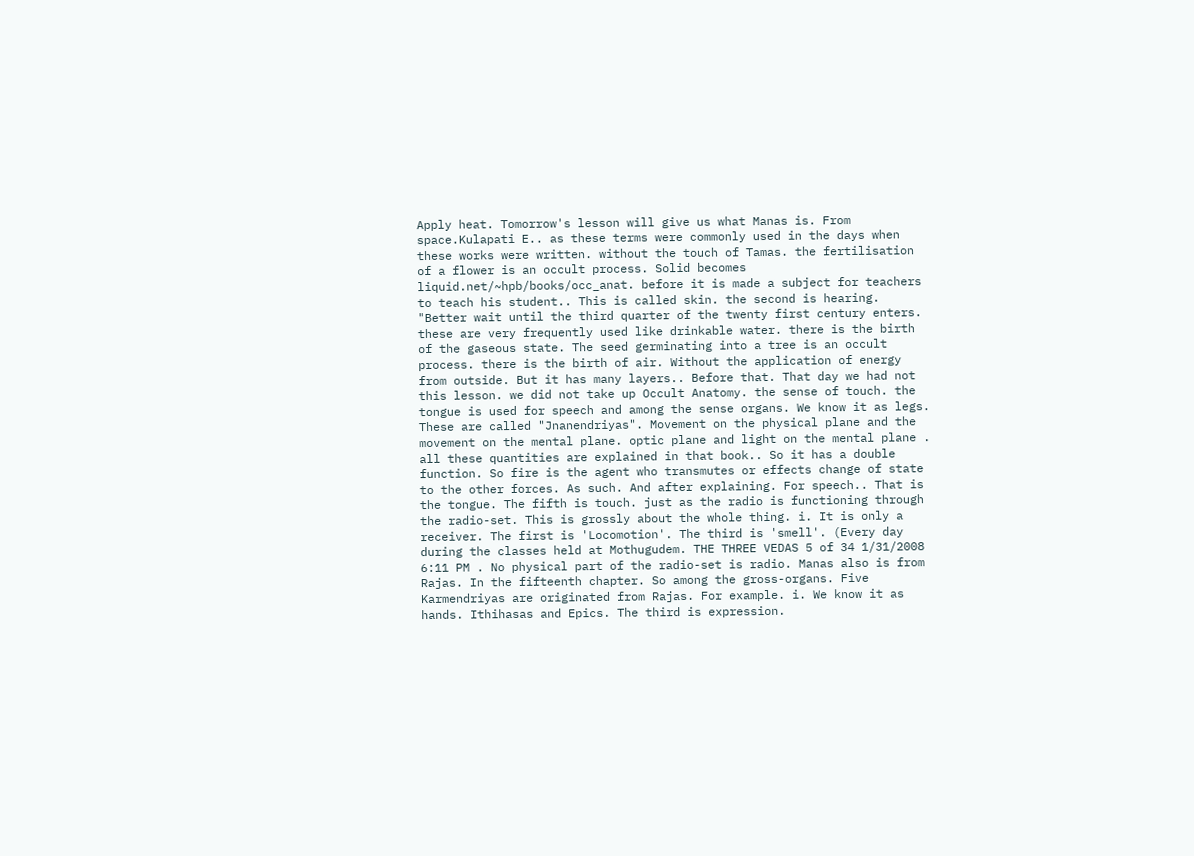Apply heat. Tomorrow's lesson will give us what Manas is. From space.Kulapati E.. as these terms were commonly used in the days when these works were written. without the touch of Tamas. the fertilisation of a flower is an occult process. Solid becomes liquid.net/~hpb/books/occ_anat. before it is made a subject for teachers to teach his student.. This is called skin. the second is hearing. "Better wait until the third quarter of the twenty first century enters. these are very frequently used like drinkable water. there is the birth of the gaseous state. The seed germinating into a tree is an occult process. there is the birth of air. Without the application of energy from outside. But it has many layers.. Before that. That day we had not this lesson. we did not take up Occult Anatomy. the sense of touch. the tongue is used for speech and among the sense organs. We know it as legs. These are called "Jnanendriyas". Movement on the physical plane and the movement on the mental plane. optic plane and light on the mental plane . all these quantities are explained in that book.. So it has a double function. So fire is the agent who transmutes or effects change of state to the other forces. As such. And after explaining. For speech.. That is the tongue. The fifth is touch. just as the radio is functioning through the radio-set. This is grossly about the whole thing. i. It is only a receiver. The first is 'Locomotion'. The third is 'smell'. (Every day during the classes held at Mothugudem. THE THREE VEDAS 5 of 34 1/31/2008 6:11 PM . No physical part of the radio-set is radio. Manas also is from Rajas. In the fifteenth chapter. So among the gross-organs. Five Karmendriyas are originated from Rajas. For example. i. We know it as hands. Ithihasas and Epics. The third is expression.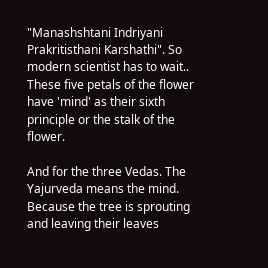"Manashshtani Indriyani Prakritisthani Karshathi". So modern scientist has to wait.. These five petals of the flower have 'mind' as their sixth principle or the stalk of the flower.

And for the three Vedas. The Yajurveda means the mind. Because the tree is sprouting and leaving their leaves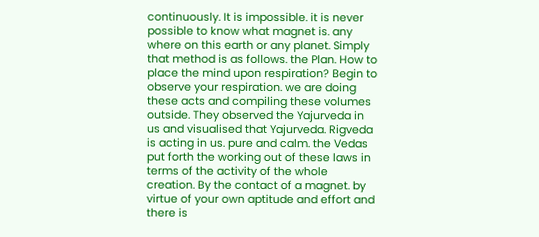continuously. It is impossible. it is never possible to know what magnet is. any where on this earth or any planet. Simply that method is as follows. the Plan. How to place the mind upon respiration? Begin to observe your respiration. we are doing these acts and compiling these volumes outside. They observed the Yajurveda in us and visualised that Yajurveda. Rigveda is acting in us. pure and calm. the Vedas put forth the working out of these laws in terms of the activity of the whole creation. By the contact of a magnet. by virtue of your own aptitude and effort and there is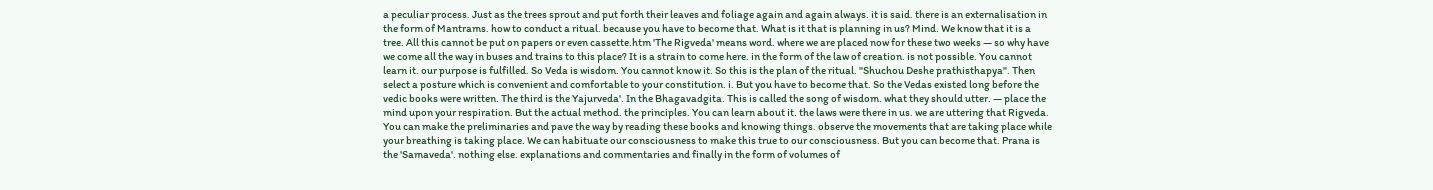a peculiar process. Just as the trees sprout and put forth their leaves and foliage again and again always. it is said. there is an externalisation in the form of Mantrams. how to conduct a ritual. because you have to become that. What is it that is planning in us? Mind. We know that it is a tree. All this cannot be put on papers or even cassette.htm 'The Rigveda' means word. where we are placed now for these two weeks — so why have we come all the way in buses and trains to this place? It is a strain to come here. in the form of the law of creation. is not possible. You cannot learn it. our purpose is fulfilled. So Veda is wisdom. You cannot know it. So this is the plan of the ritual. "Shuchou Deshe prathisthapya". Then select a posture which is convenient and comfortable to your constitution. i. But you have to become that. So the Vedas existed long before the vedic books were written. The third is the Yajurveda'. In the Bhagavadgita. This is called the song of wisdom. what they should utter. — place the mind upon your respiration. But the actual method. the principles. You can learn about it. the laws were there in us. we are uttering that Rigveda. You can make the preliminaries and pave the way by reading these books and knowing things. observe the movements that are taking place while your breathing is taking place. We can habituate our consciousness to make this true to our consciousness. But you can become that. Prana is the 'Samaveda'. nothing else. explanations and commentaries and finally in the form of volumes of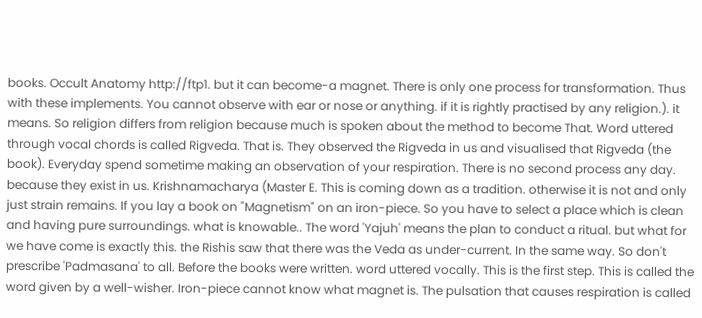books. Occult Anatomy http://ftp1. but it can become-a magnet. There is only one process for transformation. Thus with these implements. You cannot observe with ear or nose or anything. if it is rightly practised by any religion.). it means. So religion differs from religion because much is spoken about the method to become That. Word uttered through vocal chords is called Rigveda. That is. They observed the Rigveda in us and visualised that Rigveda (the book). Everyday spend sometime making an observation of your respiration. There is no second process any day. because they exist in us. Krishnamacharya (Master E. This is coming down as a tradition. otherwise it is not and only just strain remains. If you lay a book on "Magnetism" on an iron-piece. So you have to select a place which is clean and having pure surroundings. what is knowable.. The word 'Yajuh' means the plan to conduct a ritual. but what for we have come is exactly this. the Rishis saw that there was the Veda as under-current. In the same way. So don't prescribe 'Padmasana' to all. Before the books were written. word uttered vocally. This is the first step. This is called the word given by a well-wisher. Iron-piece cannot know what magnet is. The pulsation that causes respiration is called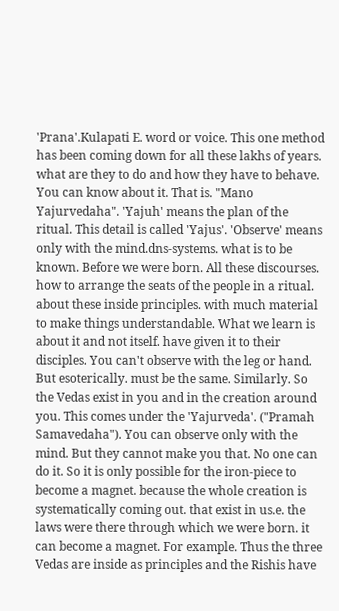'Prana'.Kulapati E. word or voice. This one method has been coming down for all these lakhs of years. what are they to do and how they have to behave. You can know about it. That is. "Mano Yajurvedaha". 'Yajuh' means the plan of the ritual. This detail is called 'Yajus'. 'Observe' means only with the mind.dns-systems. what is to be known. Before we were born. All these discourses. how to arrange the seats of the people in a ritual. about these inside principles. with much material to make things understandable. What we learn is about it and not itself. have given it to their disciples. You can't observe with the leg or hand. But esoterically. must be the same. Similarly. So the Vedas exist in you and in the creation around you. This comes under the 'Yajurveda'. ("Pramah Samavedaha"). You can observe only with the mind. But they cannot make you that. No one can do it. So it is only possible for the iron-piece to become a magnet. because the whole creation is systematically coming out. that exist in us.e. the laws were there through which we were born. it can become a magnet. For example. Thus the three Vedas are inside as principles and the Rishis have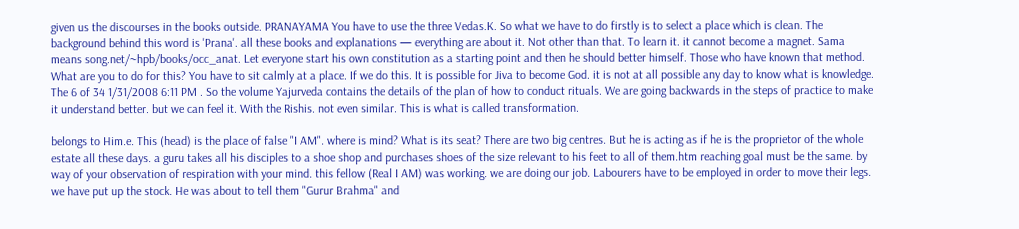given us the discourses in the books outside. PRANAYAMA You have to use the three Vedas.K. So what we have to do firstly is to select a place which is clean. The background behind this word is 'Prana'. all these books and explanations — everything are about it. Not other than that. To learn it. it cannot become a magnet. Sama means song.net/~hpb/books/occ_anat. Let everyone start his own constitution as a starting point and then he should better himself. Those who have known that method. What are you to do for this? You have to sit calmly at a place. If we do this. It is possible for Jiva to become God. it is not at all possible any day to know what is knowledge. The 6 of 34 1/31/2008 6:11 PM . So the volume Yajurveda contains the details of the plan of how to conduct rituals. We are going backwards in the steps of practice to make it understand better. but we can feel it. With the Rishis. not even similar. This is what is called transformation.

belongs to Him.e. This (head) is the place of false "I AM". where is mind? What is its seat? There are two big centres. But he is acting as if he is the proprietor of the whole estate all these days. a guru takes all his disciples to a shoe shop and purchases shoes of the size relevant to his feet to all of them.htm reaching goal must be the same. by way of your observation of respiration with your mind. this fellow (Real I AM) was working. we are doing our job. Labourers have to be employed in order to move their legs. we have put up the stock. He was about to tell them "Gurur Brahma" and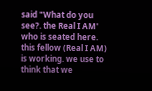said "What do you see?. the Real I AM' who is seated here. this fellow (Real I AM) is working. we use to think that we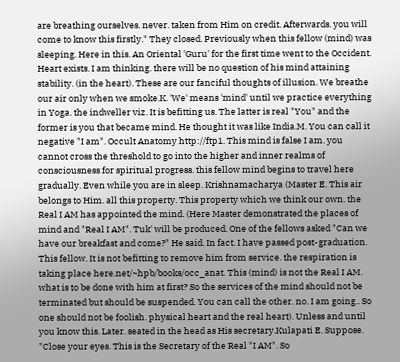are breathing ourselves. never. taken from Him on credit. Afterwards. you will come to know this firstly." They closed. Previously when this fellow (mind) was sleeping. Here in this. An Oriental 'Guru' for the first time went to the Occident. Heart exists. I am thinking. there will be no question of his mind attaining stability. (in the heart). These are our fanciful thoughts of illusion. We breathe our air only when we smoke.K. 'We' means 'mind' until we practice everything in Yoga. the indweller viz. It is befitting us. The latter is real "You" and the former is you that became mind. He thought it was like India.M. You can call it negative "I am". Occult Anatomy http://ftp1. This mind is false I am. you cannot cross the threshold to go into the higher and inner realms of consciousness for spiritual progress. this fellow mind begins to travel here gradually. Even while you are in sleep. Krishnamacharya (Master E. This air belongs to Him. all this property. This property which we think our own. the Real I AM has appointed the mind. (Here Master demonstrated the places of mind and "Real I AM". Tuk' will be produced. One of the fellows asked "Can we have our breakfast and come?" He said. In fact. I have passed post-graduation. This fellow. It is not befitting to remove him from service. the respiration is taking place here.net/~hpb/books/occ_anat. This (mind) is not the Real I AM. what is to be done with him at first? So the services of the mind should not be terminated but should be suspended. You can call the other. no. I am going.. So one should not be foolish. physical heart and the real heart). Unless and until you know this. Later. seated in the head as His secretary.Kulapati E. Suppose. "Close your eyes. This is the Secretary of the Real "I AM". So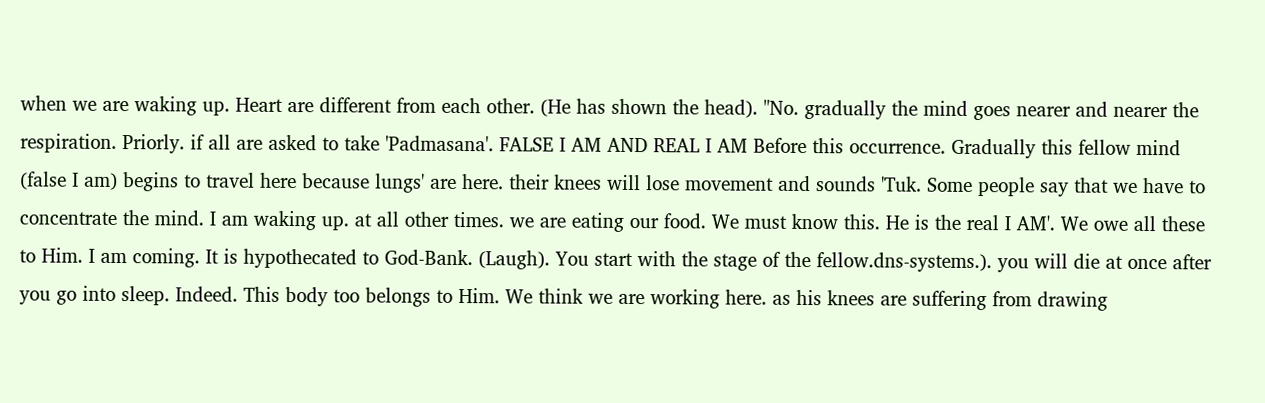when we are waking up. Heart are different from each other. (He has shown the head). "No. gradually the mind goes nearer and nearer the respiration. Priorly. if all are asked to take 'Padmasana'. FALSE I AM AND REAL I AM Before this occurrence. Gradually this fellow mind (false I am) begins to travel here because lungs' are here. their knees will lose movement and sounds 'Tuk. Some people say that we have to concentrate the mind. I am waking up. at all other times. we are eating our food. We must know this. He is the real I AM'. We owe all these to Him. I am coming. It is hypothecated to God-Bank. (Laugh). You start with the stage of the fellow.dns-systems.). you will die at once after you go into sleep. Indeed. This body too belongs to Him. We think we are working here. as his knees are suffering from drawing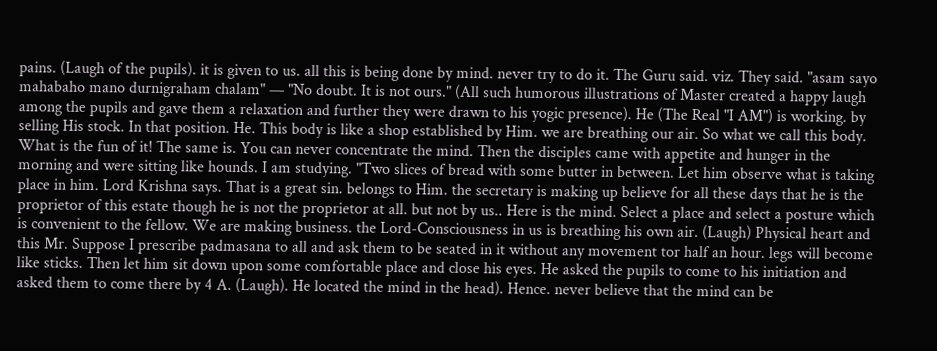pains. (Laugh of the pupils). it is given to us. all this is being done by mind. never try to do it. The Guru said. viz. They said. "asam sayo mahabaho mano durnigraham chalam" — "No doubt. It is not ours." (All such humorous illustrations of Master created a happy laugh among the pupils and gave them a relaxation and further they were drawn to his yogic presence). He (The Real "I AM") is working. by selling His stock. In that position. He. This body is like a shop established by Him. we are breathing our air. So what we call this body. What is the fun of it! The same is. You can never concentrate the mind. Then the disciples came with appetite and hunger in the morning and were sitting like hounds. I am studying. "Two slices of bread with some butter in between. Let him observe what is taking place in him. Lord Krishna says. That is a great sin. belongs to Him. the secretary is making up believe for all these days that he is the proprietor of this estate though he is not the proprietor at all. but not by us.. Here is the mind. Select a place and select a posture which is convenient to the fellow. We are making business. the Lord-Consciousness in us is breathing his own air. (Laugh) Physical heart and this Mr. Suppose I prescribe padmasana to all and ask them to be seated in it without any movement tor half an hour. legs will become like sticks. Then let him sit down upon some comfortable place and close his eyes. He asked the pupils to come to his initiation and asked them to come there by 4 A. (Laugh). He located the mind in the head). Hence. never believe that the mind can be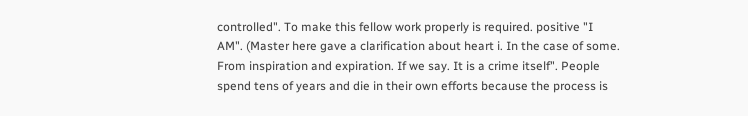controlled". To make this fellow work properly is required. positive "I AM". (Master here gave a clarification about heart i. In the case of some. From inspiration and expiration. If we say. It is a crime itself". People spend tens of years and die in their own efforts because the process is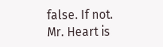false. If not. Mr. Heart is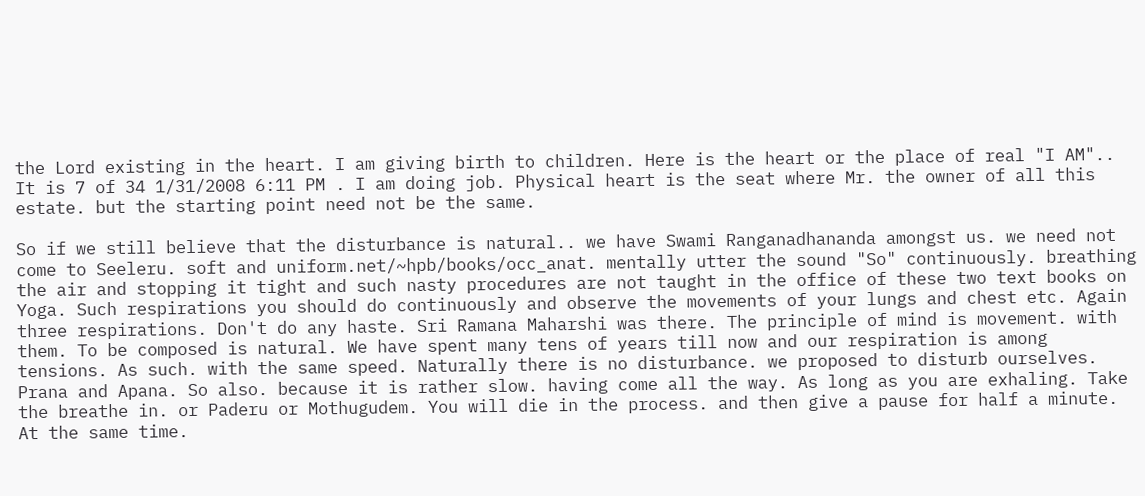the Lord existing in the heart. I am giving birth to children. Here is the heart or the place of real "I AM".. It is 7 of 34 1/31/2008 6:11 PM . I am doing job. Physical heart is the seat where Mr. the owner of all this estate. but the starting point need not be the same.

So if we still believe that the disturbance is natural.. we have Swami Ranganadhananda amongst us. we need not come to Seeleru. soft and uniform.net/~hpb/books/occ_anat. mentally utter the sound "So" continuously. breathing the air and stopping it tight and such nasty procedures are not taught in the office of these two text books on Yoga. Such respirations you should do continuously and observe the movements of your lungs and chest etc. Again three respirations. Don't do any haste. Sri Ramana Maharshi was there. The principle of mind is movement. with them. To be composed is natural. We have spent many tens of years till now and our respiration is among tensions. As such. with the same speed. Naturally there is no disturbance. we proposed to disturb ourselves. Prana and Apana. So also. because it is rather slow. having come all the way. As long as you are exhaling. Take the breathe in. or Paderu or Mothugudem. You will die in the process. and then give a pause for half a minute. At the same time.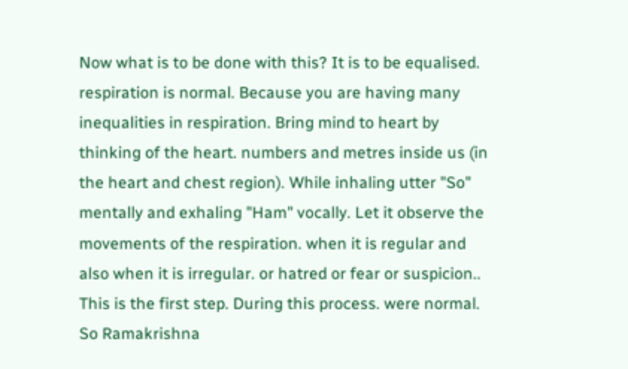Now what is to be done with this? It is to be equalised. respiration is normal. Because you are having many inequalities in respiration. Bring mind to heart by thinking of the heart. numbers and metres inside us (in the heart and chest region). While inhaling utter "So" mentally and exhaling "Ham" vocally. Let it observe the movements of the respiration. when it is regular and also when it is irregular. or hatred or fear or suspicion.. This is the first step. During this process. were normal. So Ramakrishna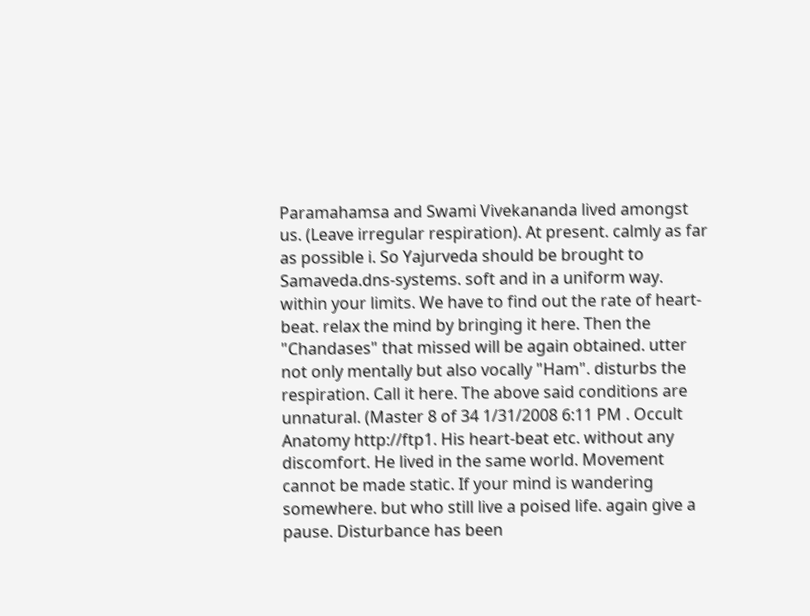Paramahamsa and Swami Vivekananda lived amongst us. (Leave irregular respiration). At present. calmly as far as possible i. So Yajurveda should be brought to Samaveda.dns-systems. soft and in a uniform way. within your limits. We have to find out the rate of heart-beat. relax the mind by bringing it here. Then the "Chandases" that missed will be again obtained. utter not only mentally but also vocally "Ham". disturbs the respiration. Call it here. The above said conditions are unnatural. (Master 8 of 34 1/31/2008 6:11 PM . Occult Anatomy http://ftp1. His heart-beat etc. without any discomfort. He lived in the same world. Movement cannot be made static. If your mind is wandering somewhere. but who still live a poised life. again give a pause. Disturbance has been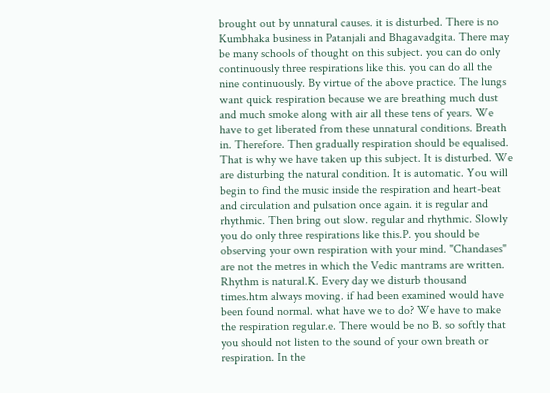brought out by unnatural causes. it is disturbed. There is no Kumbhaka business in Patanjali and Bhagavadgita. There may be many schools of thought on this subject. you can do only continuously three respirations like this. you can do all the nine continuously. By virtue of the above practice. The lungs want quick respiration because we are breathing much dust and much smoke along with air all these tens of years. We have to get liberated from these unnatural conditions. Breath in. Therefore. Then gradually respiration should be equalised. That is why we have taken up this subject. It is disturbed. We are disturbing the natural condition. It is automatic. You will begin to find the music inside the respiration and heart-beat and circulation and pulsation once again. it is regular and rhythmic. Then bring out slow. regular and rhythmic. Slowly you do only three respirations like this.P. you should be observing your own respiration with your mind. "Chandases" are not the metres in which the Vedic mantrams are written. Rhythm is natural.K. Every day we disturb thousand times.htm always moving. if had been examined would have been found normal. what have we to do? We have to make the respiration regular.e. There would be no B. so softly that you should not listen to the sound of your own breath or respiration. In the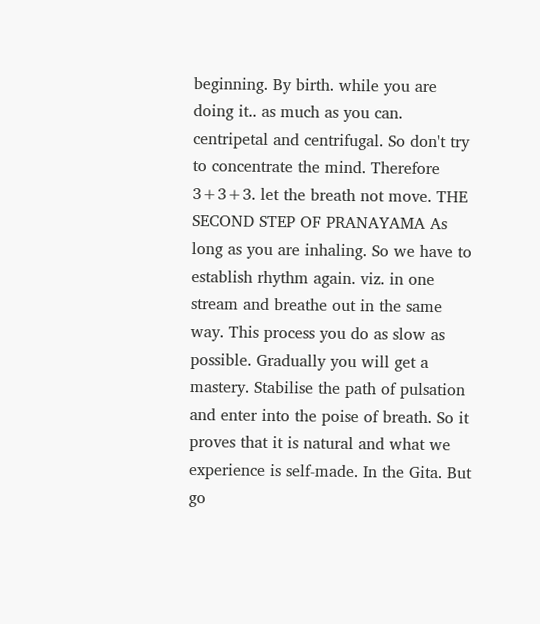beginning. By birth. while you are doing it.. as much as you can. centripetal and centrifugal. So don't try to concentrate the mind. Therefore 3+3+3. let the breath not move. THE SECOND STEP OF PRANAYAMA As long as you are inhaling. So we have to establish rhythm again. viz. in one stream and breathe out in the same way. This process you do as slow as possible. Gradually you will get a mastery. Stabilise the path of pulsation and enter into the poise of breath. So it proves that it is natural and what we experience is self-made. In the Gita. But go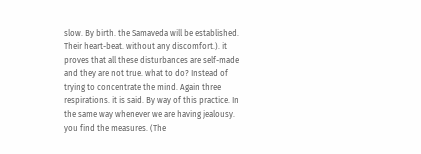slow. By birth. the Samaveda will be established. Their heart-beat. without any discomfort.). it proves that all these disturbances are self-made and they are not true. what to do? Instead of trying to concentrate the mind. Again three respirations. it is said. By way of this practice. In the same way whenever we are having jealousy. you find the measures. (The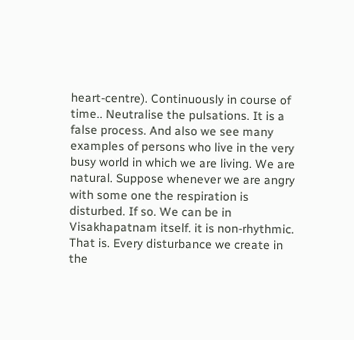heart-centre). Continuously in course of time.. Neutralise the pulsations. It is a false process. And also we see many examples of persons who live in the very busy world in which we are living. We are natural. Suppose whenever we are angry with some one the respiration is disturbed. If so. We can be in Visakhapatnam itself. it is non-rhythmic. That is. Every disturbance we create in the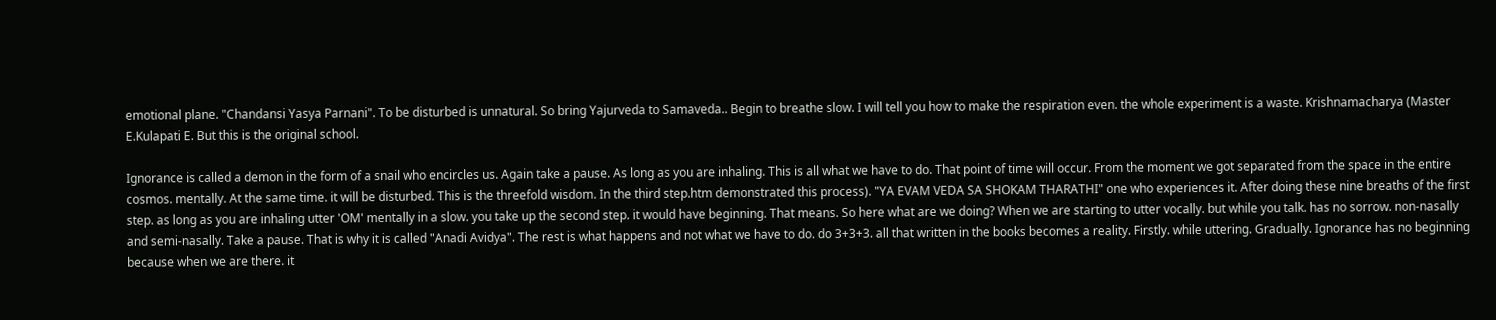emotional plane. "Chandansi Yasya Parnani". To be disturbed is unnatural. So bring Yajurveda to Samaveda.. Begin to breathe slow. I will tell you how to make the respiration even. the whole experiment is a waste. Krishnamacharya (Master E.Kulapati E. But this is the original school.

Ignorance is called a demon in the form of a snail who encircles us. Again take a pause. As long as you are inhaling. This is all what we have to do. That point of time will occur. From the moment we got separated from the space in the entire cosmos. mentally. At the same time. it will be disturbed. This is the threefold wisdom. In the third step.htm demonstrated this process). "YA EVAM VEDA SA SHOKAM THARATHI" one who experiences it. After doing these nine breaths of the first step. as long as you are inhaling utter 'OM' mentally in a slow. you take up the second step. it would have beginning. That means. So here what are we doing? When we are starting to utter vocally. but while you talk. has no sorrow. non-nasally and semi-nasally. Take a pause. That is why it is called "Anadi Avidya". The rest is what happens and not what we have to do. do 3+3+3. all that written in the books becomes a reality. Firstly. while uttering. Gradually. Ignorance has no beginning because when we are there. it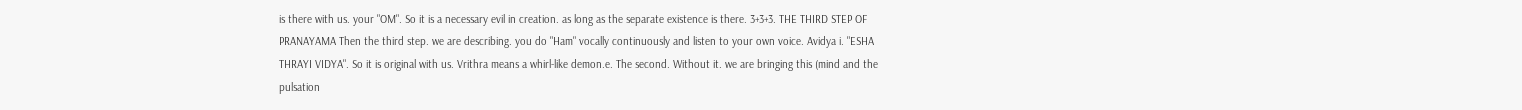is there with us. your "OM". So it is a necessary evil in creation. as long as the separate existence is there. 3+3+3. THE THIRD STEP OF PRANAYAMA Then the third step. we are describing. you do "Ham" vocally continuously and listen to your own voice. Avidya i. "ESHA THRAYI VIDYA". So it is original with us. Vrithra means a whirl-like demon.e. The second. Without it. we are bringing this (mind and the pulsation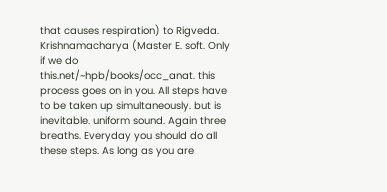that causes respiration) to Rigveda. Krishnamacharya (Master E. soft. Only if we do this.net/~hpb/books/occ_anat. this process goes on in you. All steps have to be taken up simultaneously. but is inevitable. uniform sound. Again three breaths. Everyday you should do all these steps. As long as you are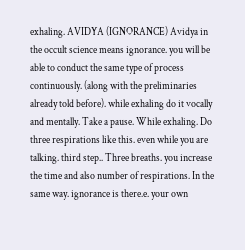exhaling. AVIDYA (IGNORANCE) Avidya in the occult science means ignorance. you will be able to conduct the same type of process continuously. (along with the preliminaries already told before). while exhaling do it vocally and mentally. Take a pause. While exhaling. Do three respirations like this. even while you are talking. third step.. Three breaths. you increase the time and also number of respirations. In the same way. ignorance is there.e. your own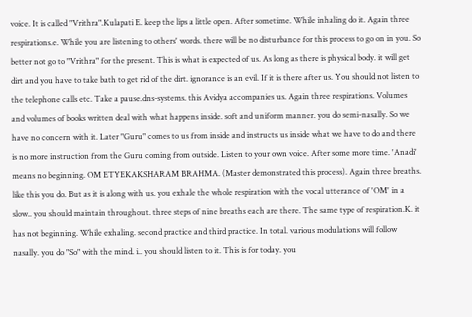voice. It is called "Vrithra".Kulapati E. keep the lips a little open. After sometime. While inhaling do it. Again three respirations.e. While you are listening to others' words. there will be no disturbance for this process to go on in you. So better not go to "Vrithra" for the present. This is what is expected of us. As long as there is physical body. it will get dirt and you have to take bath to get rid of the dirt. ignorance is an evil. If it is there after us. You should not listen to the telephone calls etc. Take a pause.dns-systems. this Avidya accompanies us. Again three respirations. Volumes and volumes of books written deal with what happens inside. soft and uniform manner. you do semi-nasally. So we have no concern with it. Later "Guru" comes to us from inside and instructs us inside what we have to do and there is no more instruction from the Guru coming from outside. Listen to your own voice. After some more time. 'Anadi' means no beginning. OM ETYEKAKSHARAM BRAHMA. (Master demonstrated this process). Again three breaths. like this you do. But as it is along with us. you exhale the whole respiration with the vocal utterance of 'OM' in a slow.. you should maintain throughout. three steps of nine breaths each are there. The same type of respiration.K. it has not beginning. While exhaling. second practice and third practice. In total. various modulations will follow nasally. you do "So" with the mind. i.. you should listen to it. This is for today. you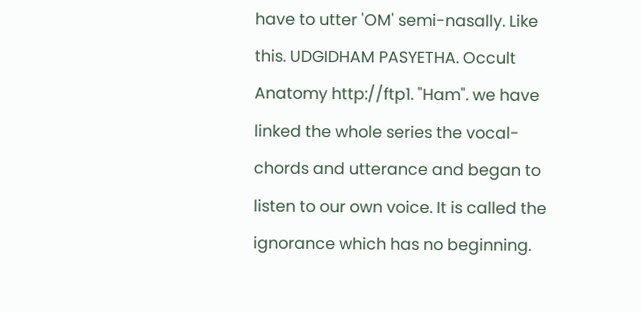have to utter 'OM' semi-nasally. Like this. UDGIDHAM PASYETHA. Occult Anatomy http://ftp1. "Ham". we have linked the whole series the vocal-chords and utterance and began to listen to our own voice. It is called the ignorance which has no beginning.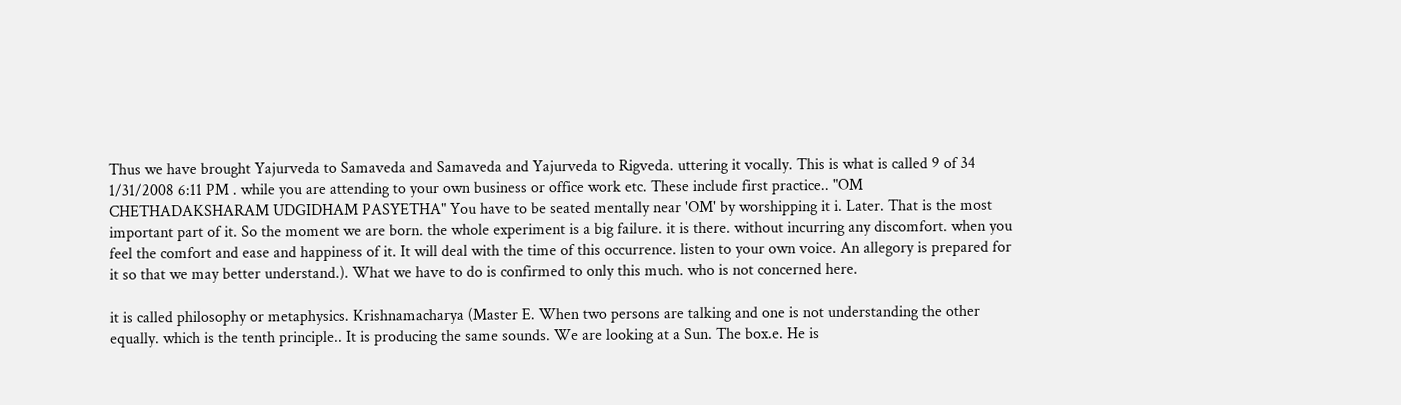Thus we have brought Yajurveda to Samaveda and Samaveda and Yajurveda to Rigveda. uttering it vocally. This is what is called 9 of 34 1/31/2008 6:11 PM . while you are attending to your own business or office work etc. These include first practice.. "OM CHETHADAKSHARAM UDGIDHAM PASYETHA" You have to be seated mentally near 'OM' by worshipping it i. Later. That is the most important part of it. So the moment we are born. the whole experiment is a big failure. it is there. without incurring any discomfort. when you feel the comfort and ease and happiness of it. It will deal with the time of this occurrence. listen to your own voice. An allegory is prepared for it so that we may better understand.). What we have to do is confirmed to only this much. who is not concerned here.

it is called philosophy or metaphysics. Krishnamacharya (Master E. When two persons are talking and one is not understanding the other equally. which is the tenth principle.. It is producing the same sounds. We are looking at a Sun. The box.e. He is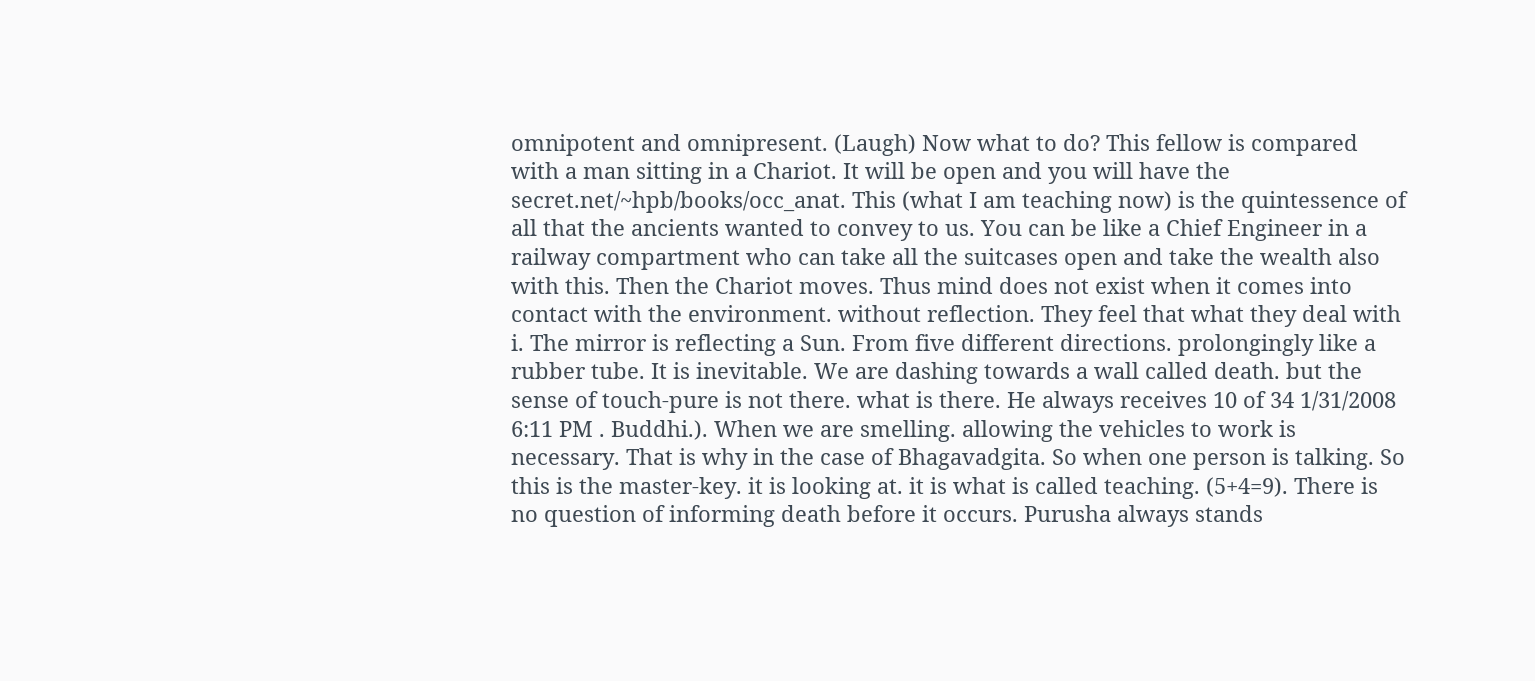omnipotent and omnipresent. (Laugh) Now what to do? This fellow is compared with a man sitting in a Chariot. It will be open and you will have the secret.net/~hpb/books/occ_anat. This (what I am teaching now) is the quintessence of all that the ancients wanted to convey to us. You can be like a Chief Engineer in a railway compartment who can take all the suitcases open and take the wealth also with this. Then the Chariot moves. Thus mind does not exist when it comes into contact with the environment. without reflection. They feel that what they deal with i. The mirror is reflecting a Sun. From five different directions. prolongingly like a rubber tube. It is inevitable. We are dashing towards a wall called death. but the sense of touch-pure is not there. what is there. He always receives 10 of 34 1/31/2008 6:11 PM . Buddhi.). When we are smelling. allowing the vehicles to work is necessary. That is why in the case of Bhagavadgita. So when one person is talking. So this is the master-key. it is looking at. it is what is called teaching. (5+4=9). There is no question of informing death before it occurs. Purusha always stands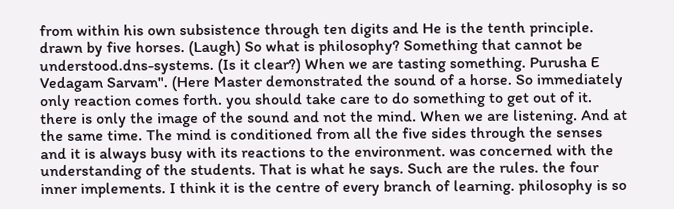from within his own subsistence through ten digits and He is the tenth principle. drawn by five horses. (Laugh) So what is philosophy? Something that cannot be understood.dns-systems. (Is it clear?) When we are tasting something. Purusha E Vedagam Sarvam". (Here Master demonstrated the sound of a horse. So immediately only reaction comes forth. you should take care to do something to get out of it. there is only the image of the sound and not the mind. When we are listening. And at the same time. The mind is conditioned from all the five sides through the senses and it is always busy with its reactions to the environment. was concerned with the understanding of the students. That is what he says. Such are the rules. the four inner implements. I think it is the centre of every branch of learning. philosophy is so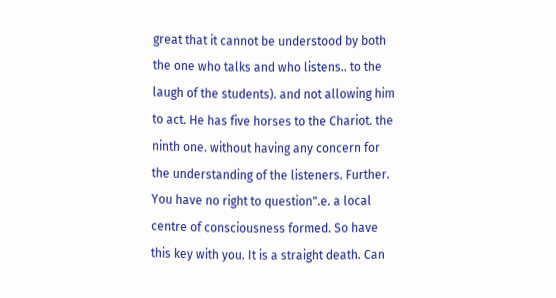great that it cannot be understood by both the one who talks and who listens.. to the laugh of the students). and not allowing him to act. He has five horses to the Chariot. the ninth one. without having any concern for the understanding of the listeners. Further. You have no right to question".e. a local centre of consciousness formed. So have this key with you. It is a straight death. Can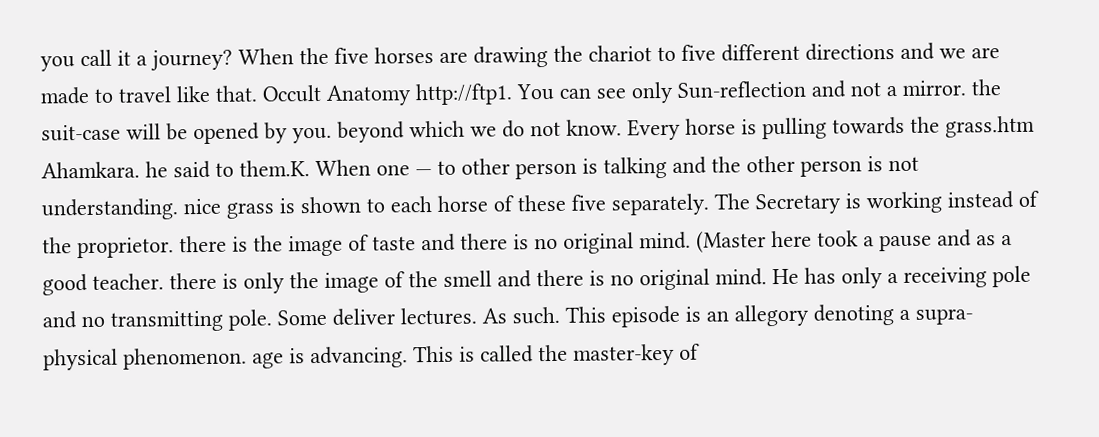you call it a journey? When the five horses are drawing the chariot to five different directions and we are made to travel like that. Occult Anatomy http://ftp1. You can see only Sun-reflection and not a mirror. the suit-case will be opened by you. beyond which we do not know. Every horse is pulling towards the grass.htm Ahamkara. he said to them.K. When one — to other person is talking and the other person is not understanding. nice grass is shown to each horse of these five separately. The Secretary is working instead of the proprietor. there is the image of taste and there is no original mind. (Master here took a pause and as a good teacher. there is only the image of the smell and there is no original mind. He has only a receiving pole and no transmitting pole. Some deliver lectures. As such. This episode is an allegory denoting a supra-physical phenomenon. age is advancing. This is called the master-key of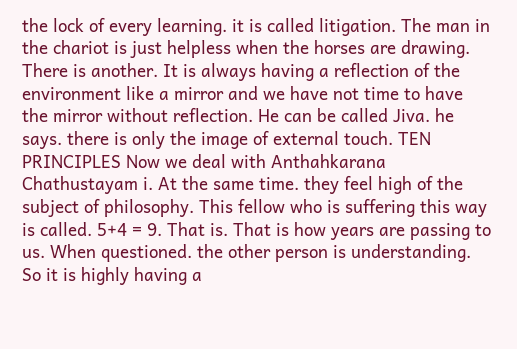the lock of every learning. it is called litigation. The man in the chariot is just helpless when the horses are drawing. There is another. It is always having a reflection of the environment like a mirror and we have not time to have the mirror without reflection. He can be called Jiva. he says. there is only the image of external touch. TEN PRINCIPLES Now we deal with Anthahkarana Chathustayam i. At the same time. they feel high of the subject of philosophy. This fellow who is suffering this way is called. 5+4 = 9. That is. That is how years are passing to us. When questioned. the other person is understanding. So it is highly having a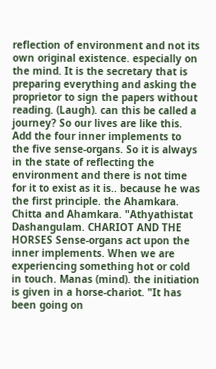reflection of environment and not its own original existence. especially on the mind. It is the secretary that is preparing everything and asking the proprietor to sign the papers without reading. (Laugh). can this be called a journey? So our lives are like this. Add the four inner implements to the five sense-organs. So it is always in the state of reflecting the environment and there is not time for it to exist as it is.. because he was the first principle. the Ahamkara. Chitta and Ahamkara. "Athyathistat Dashangulam. CHARIOT AND THE HORSES Sense-organs act upon the inner implements. When we are experiencing something hot or cold in touch. Manas (mind). the initiation is given in a horse-chariot. "It has been going on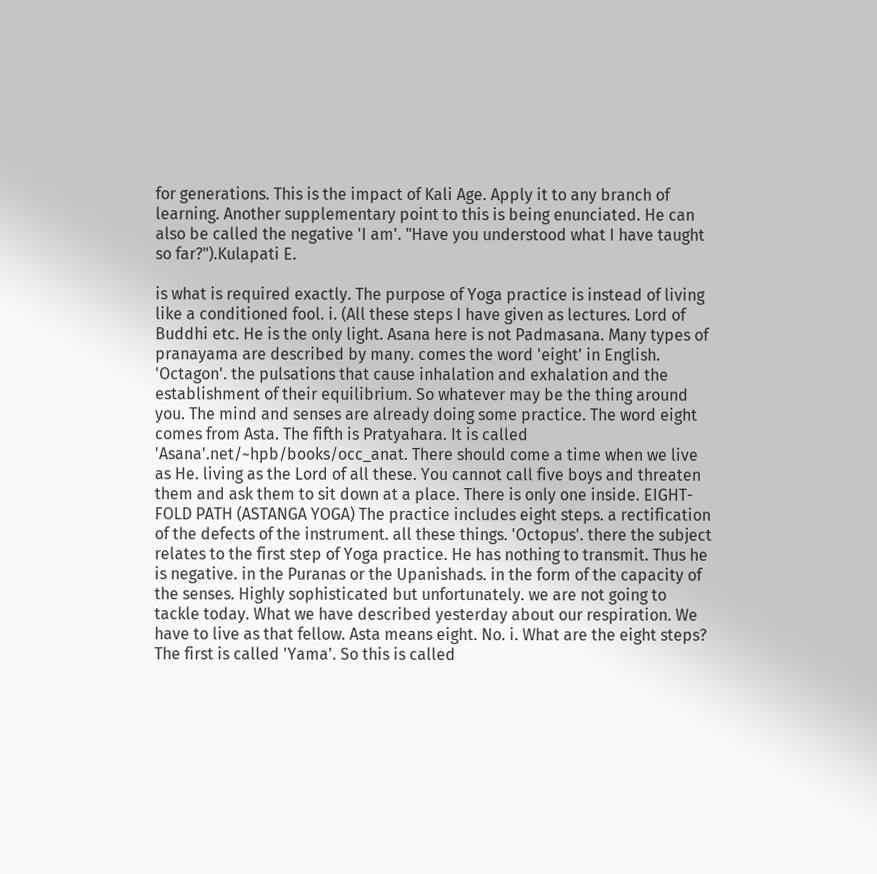for generations. This is the impact of Kali Age. Apply it to any branch of learning. Another supplementary point to this is being enunciated. He can also be called the negative 'I am'. "Have you understood what I have taught so far?").Kulapati E.

is what is required exactly. The purpose of Yoga practice is instead of living like a conditioned fool. i. (All these steps I have given as lectures. Lord of Buddhi etc. He is the only light. Asana here is not Padmasana. Many types of pranayama are described by many. comes the word 'eight' in English. 'Octagon'. the pulsations that cause inhalation and exhalation and the establishment of their equilibrium. So whatever may be the thing around you. The mind and senses are already doing some practice. The word eight comes from Asta. The fifth is Pratyahara. It is called 'Asana'.net/~hpb/books/occ_anat. There should come a time when we live as He. living as the Lord of all these. You cannot call five boys and threaten them and ask them to sit down at a place. There is only one inside. EIGHT-FOLD PATH (ASTANGA YOGA) The practice includes eight steps. a rectification of the defects of the instrument. all these things. 'Octopus'. there the subject relates to the first step of Yoga practice. He has nothing to transmit. Thus he is negative. in the Puranas or the Upanishads. in the form of the capacity of the senses. Highly sophisticated but unfortunately. we are not going to tackle today. What we have described yesterday about our respiration. We have to live as that fellow. Asta means eight. No. i. What are the eight steps? The first is called 'Yama'. So this is called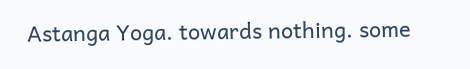Astanga Yoga. towards nothing. some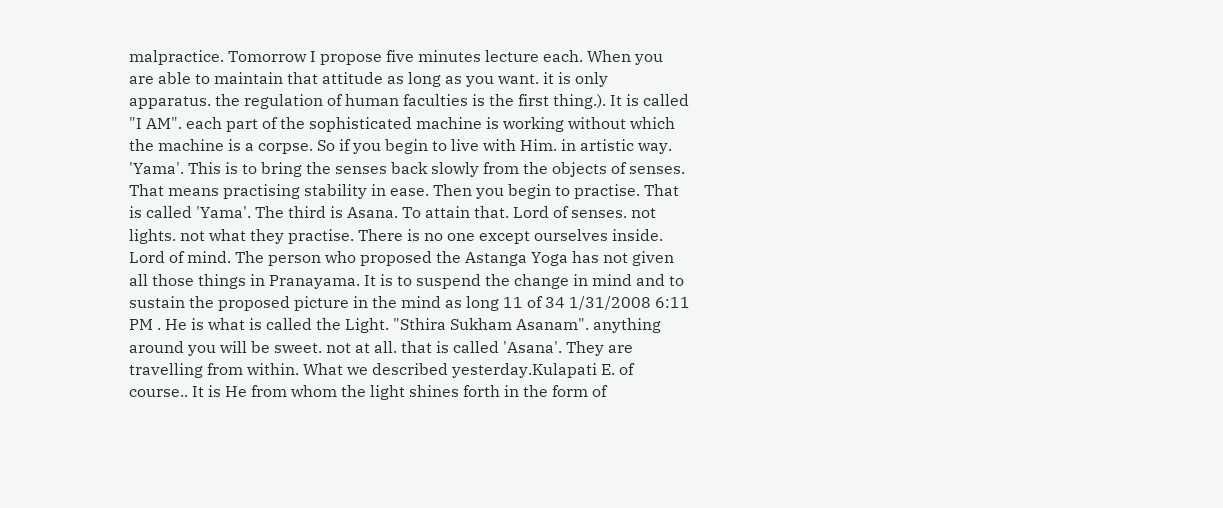malpractice. Tomorrow I propose five minutes lecture each. When you are able to maintain that attitude as long as you want. it is only apparatus. the regulation of human faculties is the first thing.). It is called "I AM". each part of the sophisticated machine is working without which the machine is a corpse. So if you begin to live with Him. in artistic way. 'Yama'. This is to bring the senses back slowly from the objects of senses. That means practising stability in ease. Then you begin to practise. That is called 'Yama'. The third is Asana. To attain that. Lord of senses. not lights. not what they practise. There is no one except ourselves inside. Lord of mind. The person who proposed the Astanga Yoga has not given all those things in Pranayama. It is to suspend the change in mind and to sustain the proposed picture in the mind as long 11 of 34 1/31/2008 6:11 PM . He is what is called the Light. "Sthira Sukham Asanam". anything around you will be sweet. not at all. that is called 'Asana'. They are travelling from within. What we described yesterday.Kulapati E. of course.. It is He from whom the light shines forth in the form of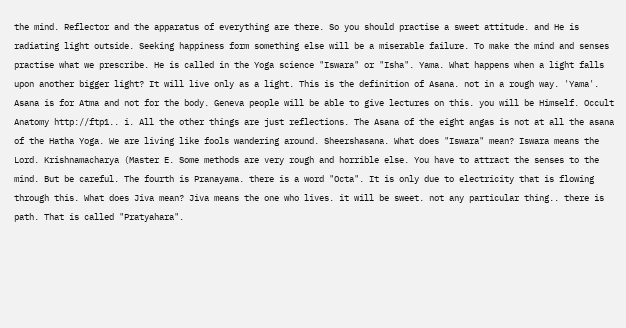the mind. Reflector and the apparatus of everything are there. So you should practise a sweet attitude. and He is radiating light outside. Seeking happiness form something else will be a miserable failure. To make the mind and senses practise what we prescribe. He is called in the Yoga science "Iswara" or "Isha". Yama. What happens when a light falls upon another bigger light? It will live only as a light. This is the definition of Asana. not in a rough way. 'Yama'. Asana is for Atma and not for the body. Geneva people will be able to give lectures on this. you will be Himself. Occult Anatomy http://ftp1.. i. All the other things are just reflections. The Asana of the eight angas is not at all the asana of the Hatha Yoga. We are living like fools wandering around. Sheershasana. What does "Iswara" mean? Iswara means the Lord. Krishnamacharya (Master E. Some methods are very rough and horrible else. You have to attract the senses to the mind. But be careful. The fourth is Pranayama. there is a word "Octa". It is only due to electricity that is flowing through this. What does Jiva mean? Jiva means the one who lives. it will be sweet. not any particular thing.. there is path. That is called "Pratyahara".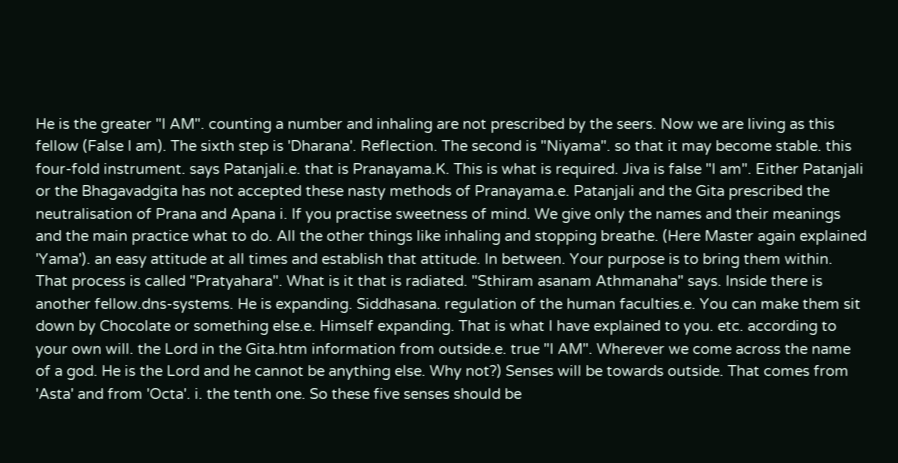He is the greater "I AM". counting a number and inhaling are not prescribed by the seers. Now we are living as this fellow (False I am). The sixth step is 'Dharana'. Reflection. The second is "Niyama". so that it may become stable. this four-fold instrument. says Patanjali.e. that is Pranayama.K. This is what is required. Jiva is false "I am". Either Patanjali or the Bhagavadgita has not accepted these nasty methods of Pranayama.e. Patanjali and the Gita prescribed the neutralisation of Prana and Apana i. If you practise sweetness of mind. We give only the names and their meanings and the main practice what to do. All the other things like inhaling and stopping breathe. (Here Master again explained 'Yama'). an easy attitude at all times and establish that attitude. In between. Your purpose is to bring them within. That process is called "Pratyahara". What is it that is radiated. "Sthiram asanam Athmanaha" says. Inside there is another fellow.dns-systems. He is expanding. Siddhasana. regulation of the human faculties.e. You can make them sit down by Chocolate or something else.e. Himself expanding. That is what I have explained to you. etc. according to your own will. the Lord in the Gita.htm information from outside.e. true "I AM". Wherever we come across the name of a god. He is the Lord and he cannot be anything else. Why not?) Senses will be towards outside. That comes from 'Asta' and from 'Octa'. i. the tenth one. So these five senses should be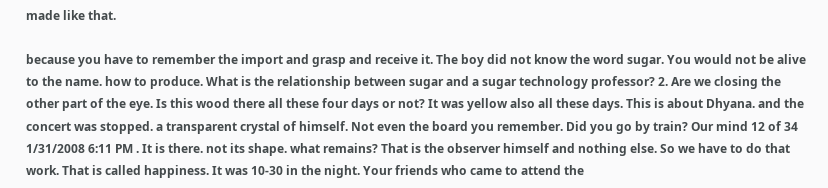made like that.

because you have to remember the import and grasp and receive it. The boy did not know the word sugar. You would not be alive to the name. how to produce. What is the relationship between sugar and a sugar technology professor? 2. Are we closing the other part of the eye. Is this wood there all these four days or not? It was yellow also all these days. This is about Dhyana. and the concert was stopped. a transparent crystal of himself. Not even the board you remember. Did you go by train? Our mind 12 of 34 1/31/2008 6:11 PM . It is there. not its shape. what remains? That is the observer himself and nothing else. So we have to do that work. That is called happiness. It was 10-30 in the night. Your friends who came to attend the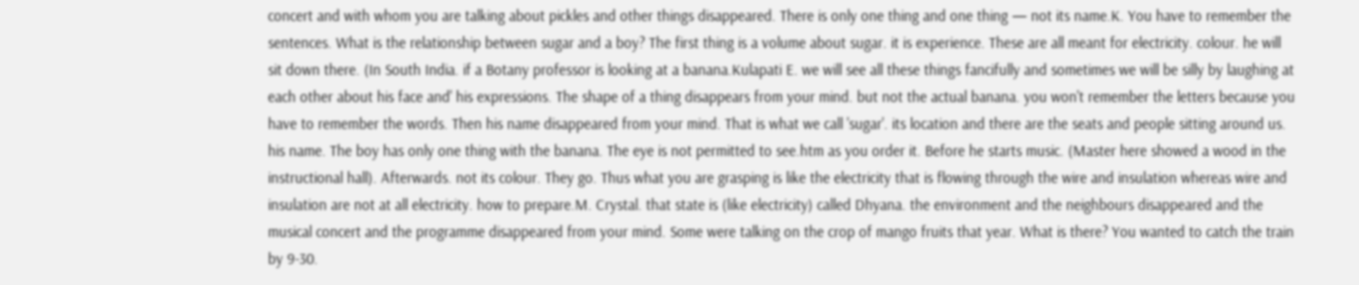concert and with whom you are talking about pickles and other things disappeared. There is only one thing and one thing — not its name.K. You have to remember the sentences. What is the relationship between sugar and a boy? The first thing is a volume about sugar. it is experience. These are all meant for electricity. colour. he will sit down there. (In South India. if a Botany professor is looking at a banana.Kulapati E. we will see all these things fancifully and sometimes we will be silly by laughing at each other about his face and' his expressions. The shape of a thing disappears from your mind. but not the actual banana. you won't remember the letters because you have to remember the words. Then his name disappeared from your mind. That is what we call 'sugar'. its location and there are the seats and people sitting around us. his name. The boy has only one thing with the banana. The eye is not permitted to see.htm as you order it. Before he starts music. (Master here showed a wood in the instructional hall). Afterwards. not its colour. They go. Thus what you are grasping is like the electricity that is flowing through the wire and insulation whereas wire and insulation are not at all electricity. how to prepare.M. Crystal. that state is (like electricity) called Dhyana. the environment and the neighbours disappeared and the musical concert and the programme disappeared from your mind. Some were talking on the crop of mango fruits that year. What is there? You wanted to catch the train by 9-30.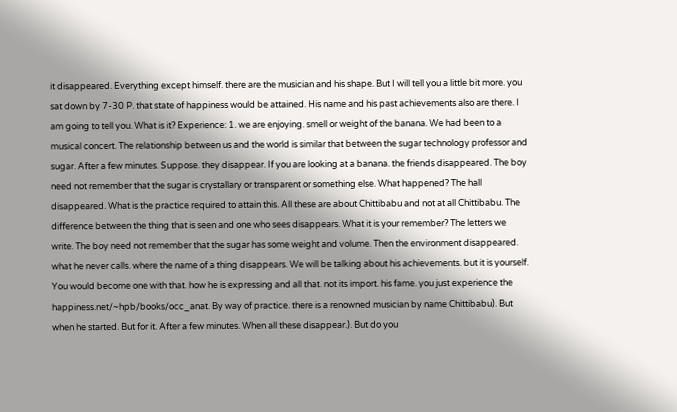it disappeared. Everything except himself. there are the musician and his shape. But I will tell you a little bit more. you sat down by 7-30 P. that state of happiness would be attained. His name and his past achievements also are there. I am going to tell you. What is it? Experience: 1. we are enjoying. smell or weight of the banana. We had been to a musical concert. The relationship between us and the world is similar that between the sugar technology professor and sugar. After a few minutes. Suppose. they disappear. If you are looking at a banana. the friends disappeared. The boy need not remember that the sugar is crystallary or transparent or something else. What happened? The hall disappeared. What is the practice required to attain this. All these are about Chittibabu and not at all Chittibabu. The difference between the thing that is seen and one who sees disappears. What it is your remember? The letters we write. The boy need not remember that the sugar has some weight and volume. Then the environment disappeared. what he never calls. where the name of a thing disappears. We will be talking about his achievements. but it is yourself. You would become one with that. how he is expressing and all that. not its import. his fame. you just experience the happiness.net/~hpb/books/occ_anat. By way of practice. there is a renowned musician by name Chittibabu). But when he started. But for it. After a few minutes. When all these disappear.). But do you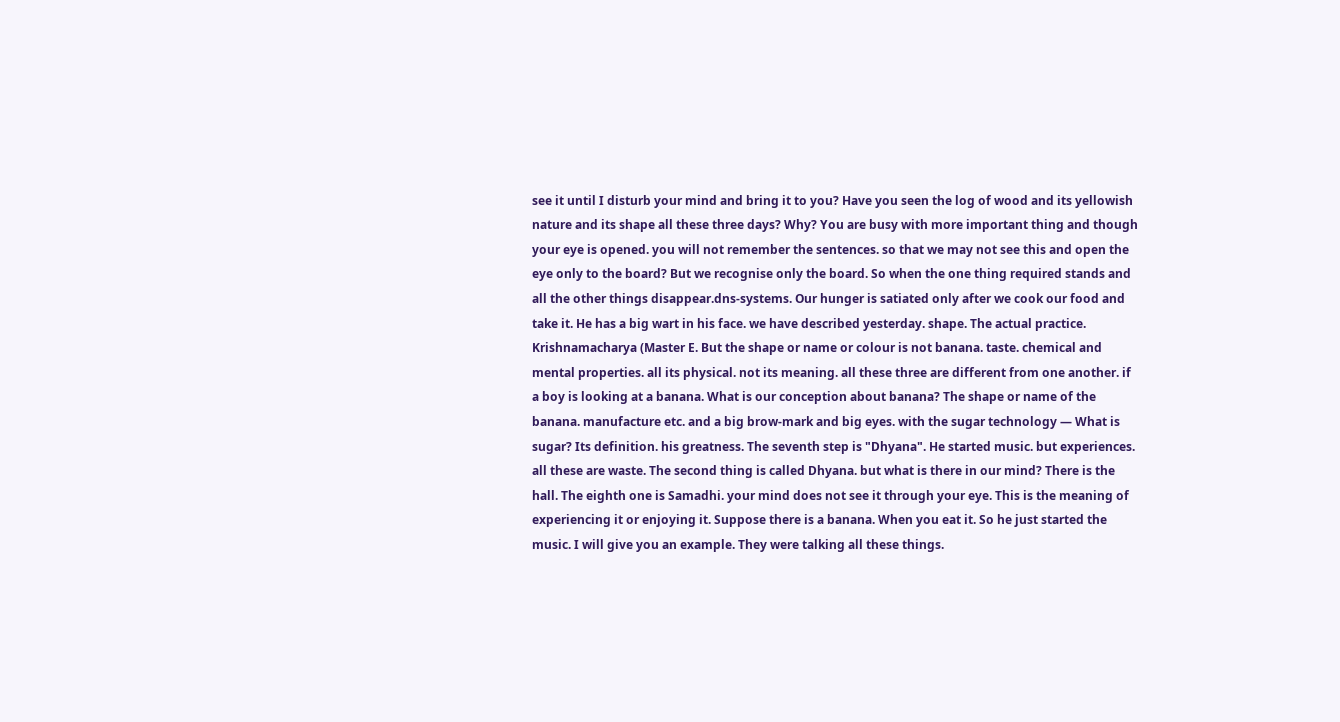see it until I disturb your mind and bring it to you? Have you seen the log of wood and its yellowish nature and its shape all these three days? Why? You are busy with more important thing and though your eye is opened. you will not remember the sentences. so that we may not see this and open the eye only to the board? But we recognise only the board. So when the one thing required stands and all the other things disappear.dns-systems. Our hunger is satiated only after we cook our food and take it. He has a big wart in his face. we have described yesterday. shape. The actual practice. Krishnamacharya (Master E. But the shape or name or colour is not banana. taste. chemical and mental properties. all its physical. not its meaning. all these three are different from one another. if a boy is looking at a banana. What is our conception about banana? The shape or name of the banana. manufacture etc. and a big brow-mark and big eyes. with the sugar technology — What is sugar? Its definition. his greatness. The seventh step is "Dhyana". He started music. but experiences. all these are waste. The second thing is called Dhyana. but what is there in our mind? There is the hall. The eighth one is Samadhi. your mind does not see it through your eye. This is the meaning of experiencing it or enjoying it. Suppose there is a banana. When you eat it. So he just started the music. I will give you an example. They were talking all these things.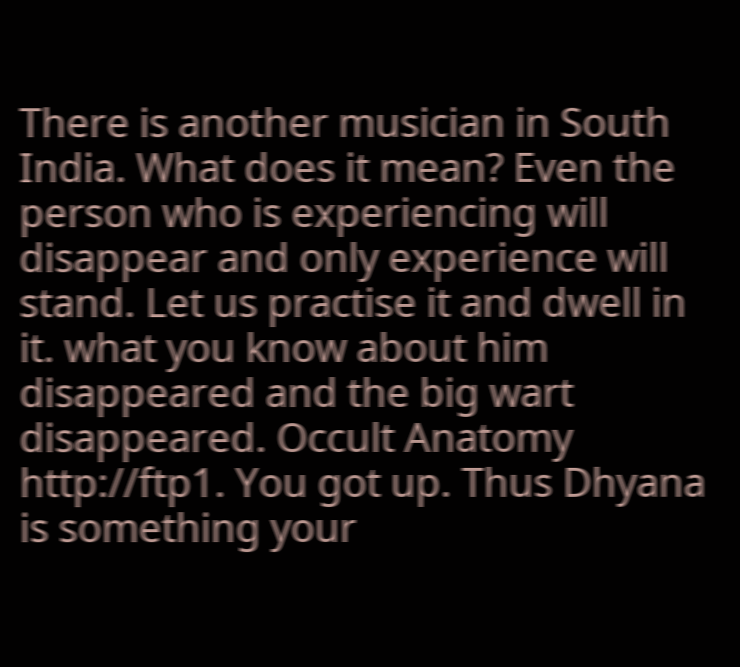There is another musician in South India. What does it mean? Even the person who is experiencing will disappear and only experience will stand. Let us practise it and dwell in it. what you know about him disappeared and the big wart disappeared. Occult Anatomy http://ftp1. You got up. Thus Dhyana is something your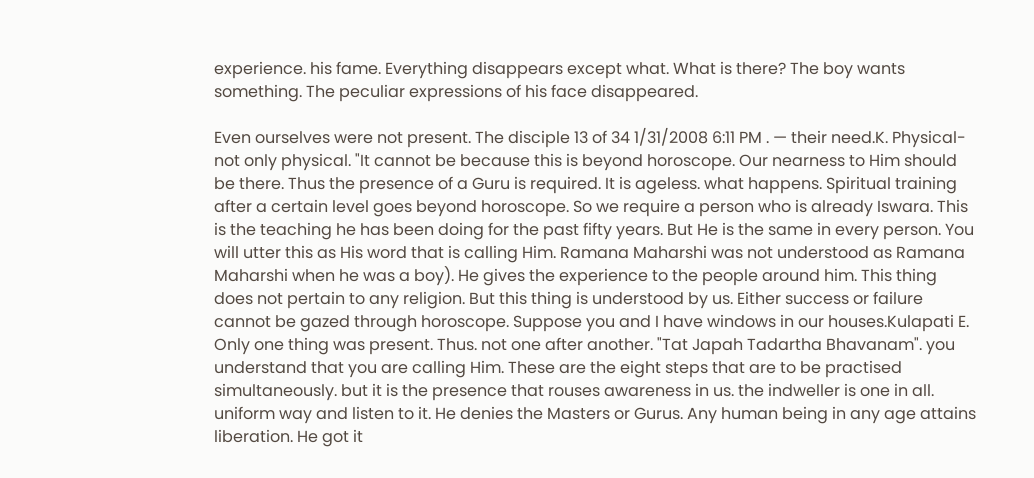experience. his fame. Everything disappears except what. What is there? The boy wants something. The peculiar expressions of his face disappeared.

Even ourselves were not present. The disciple 13 of 34 1/31/2008 6:11 PM . — their need.K. Physical-not only physical. "It cannot be because this is beyond horoscope. Our nearness to Him should be there. Thus the presence of a Guru is required. It is ageless. what happens. Spiritual training after a certain level goes beyond horoscope. So we require a person who is already Iswara. This is the teaching he has been doing for the past fifty years. But He is the same in every person. You will utter this as His word that is calling Him. Ramana Maharshi was not understood as Ramana Maharshi when he was a boy). He gives the experience to the people around him. This thing does not pertain to any religion. But this thing is understood by us. Either success or failure cannot be gazed through horoscope. Suppose you and I have windows in our houses.Kulapati E. Only one thing was present. Thus. not one after another. "Tat Japah Tadartha Bhavanam". you understand that you are calling Him. These are the eight steps that are to be practised simultaneously. but it is the presence that rouses awareness in us. the indweller is one in all. uniform way and listen to it. He denies the Masters or Gurus. Any human being in any age attains liberation. He got it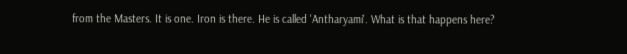from the Masters. It is one. Iron is there. He is called 'Antharyami'. What is that happens here?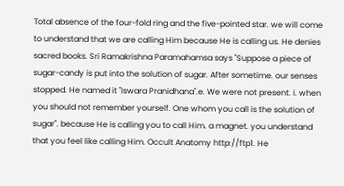Total absence of the four-fold ring and the five-pointed star. we will come to understand that we are calling Him because He is calling us. He denies sacred books. Sri Ramakrishna Paramahamsa says "Suppose a piece of sugar-candy is put into the solution of sugar. After sometime. our senses stopped. He named it "Iswara Pranidhana".e. We were not present. i. when you should not remember yourself. One whom you call is the solution of sugar". because He is calling you to call Him. a magnet. you understand that you feel like calling Him. Occult Anatomy http://ftp1. He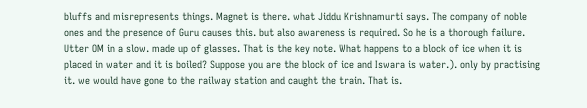bluffs and misrepresents things. Magnet is there. what Jiddu Krishnamurti says. The company of noble ones and the presence of Guru causes this. but also awareness is required. So he is a thorough failure. Utter OM in a slow. made up of glasses. That is the key note. What happens to a block of ice when it is placed in water and it is boiled? Suppose you are the block of ice and Iswara is water.). only by practising it. we would have gone to the railway station and caught the train. That is.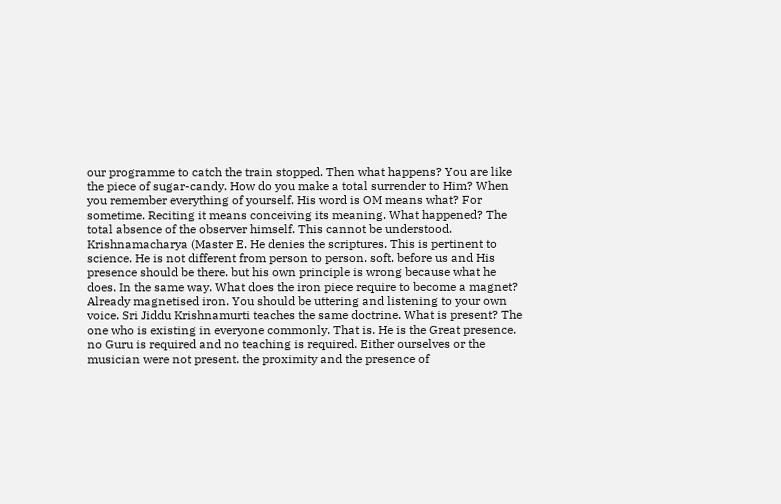our programme to catch the train stopped. Then what happens? You are like the piece of sugar-candy. How do you make a total surrender to Him? When you remember everything of yourself. His word is OM means what? For sometime. Reciting it means conceiving its meaning. What happened? The total absence of the observer himself. This cannot be understood. Krishnamacharya (Master E. He denies the scriptures. This is pertinent to science. He is not different from person to person. soft. before us and His presence should be there. but his own principle is wrong because what he does. In the same way. What does the iron piece require to become a magnet? Already magnetised iron. You should be uttering and listening to your own voice. Sri Jiddu Krishnamurti teaches the same doctrine. What is present? The one who is existing in everyone commonly. That is. He is the Great presence. no Guru is required and no teaching is required. Either ourselves or the musician were not present. the proximity and the presence of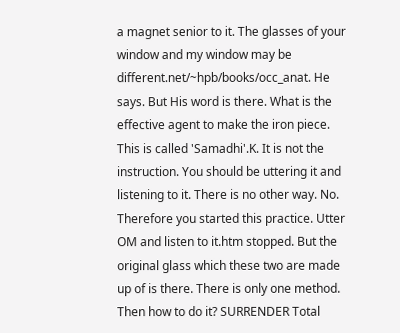a magnet senior to it. The glasses of your window and my window may be different.net/~hpb/books/occ_anat. He says. But His word is there. What is the effective agent to make the iron piece. This is called 'Samadhi'.K. It is not the instruction. You should be uttering it and listening to it. There is no other way. No. Therefore you started this practice. Utter OM and listen to it.htm stopped. But the original glass which these two are made up of is there. There is only one method. Then how to do it? SURRENDER Total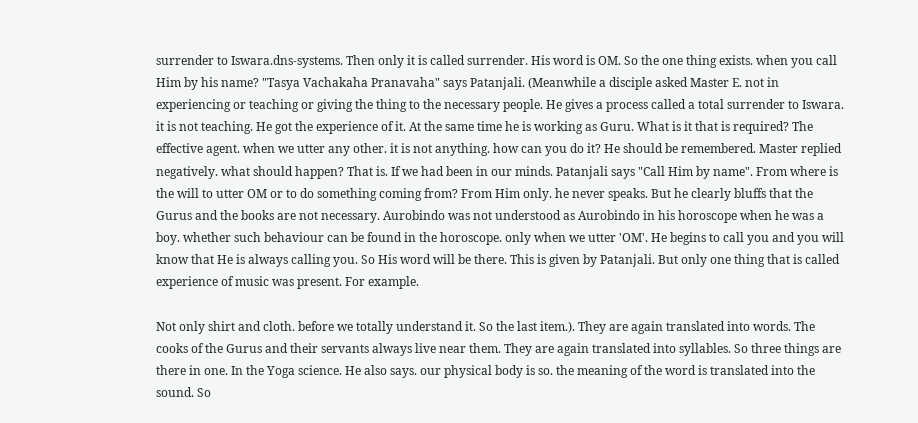surrender to Iswara.dns-systems. Then only it is called surrender. His word is OM. So the one thing exists. when you call Him by his name? "Tasya Vachakaha Pranavaha" says Patanjali. (Meanwhile a disciple asked Master E. not in experiencing or teaching or giving the thing to the necessary people. He gives a process called a total surrender to Iswara. it is not teaching. He got the experience of it. At the same time he is working as Guru. What is it that is required? The effective agent. when we utter any other. it is not anything. how can you do it? He should be remembered. Master replied negatively. what should happen? That is. If we had been in our minds. Patanjali says "Call Him by name". From where is the will to utter OM or to do something coming from? From Him only. he never speaks. But he clearly bluffs that the Gurus and the books are not necessary. Aurobindo was not understood as Aurobindo in his horoscope when he was a boy. whether such behaviour can be found in the horoscope. only when we utter 'OM'. He begins to call you and you will know that He is always calling you. So His word will be there. This is given by Patanjali. But only one thing that is called experience of music was present. For example.

Not only shirt and cloth. before we totally understand it. So the last item.). They are again translated into words. The cooks of the Gurus and their servants always live near them. They are again translated into syllables. So three things are there in one. In the Yoga science. He also says. our physical body is so. the meaning of the word is translated into the sound. So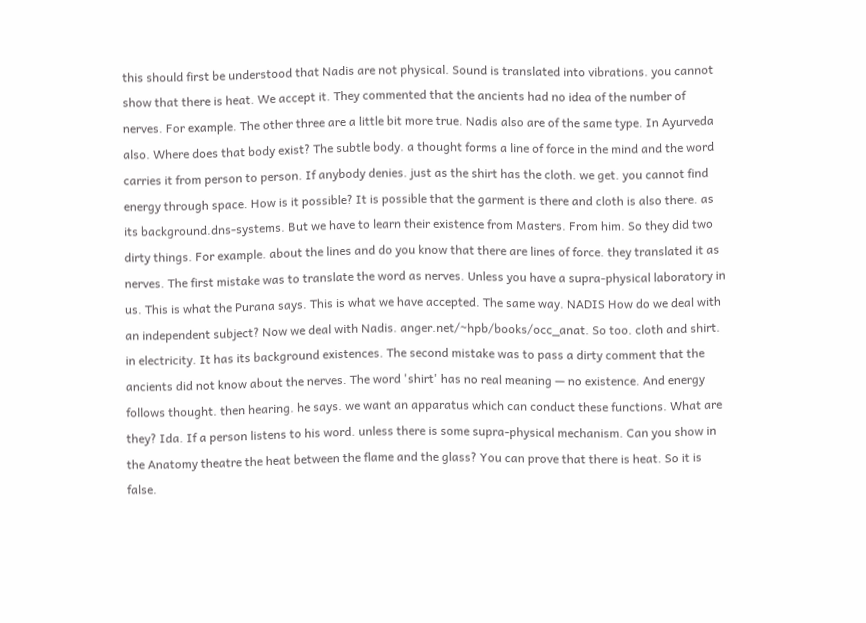this should first be understood that Nadis are not physical. Sound is translated into vibrations. you cannot show that there is heat. We accept it. They commented that the ancients had no idea of the number of nerves. For example. The other three are a little bit more true. Nadis also are of the same type. In Ayurveda also. Where does that body exist? The subtle body. a thought forms a line of force in the mind and the word carries it from person to person. If anybody denies. just as the shirt has the cloth. we get. you cannot find energy through space. How is it possible? It is possible that the garment is there and cloth is also there. as its background.dns-systems. But we have to learn their existence from Masters. From him. So they did two dirty things. For example. about the lines and do you know that there are lines of force. they translated it as nerves. The first mistake was to translate the word as nerves. Unless you have a supra-physical laboratory in us. This is what the Purana says. This is what we have accepted. The same way. NADIS How do we deal with an independent subject? Now we deal with Nadis. anger.net/~hpb/books/occ_anat. So too. cloth and shirt. in electricity. It has its background existences. The second mistake was to pass a dirty comment that the ancients did not know about the nerves. The word 'shirt' has no real meaning — no existence. And energy follows thought. then hearing. he says. we want an apparatus which can conduct these functions. What are they? Ida. If a person listens to his word. unless there is some supra-physical mechanism. Can you show in the Anatomy theatre the heat between the flame and the glass? You can prove that there is heat. So it is false.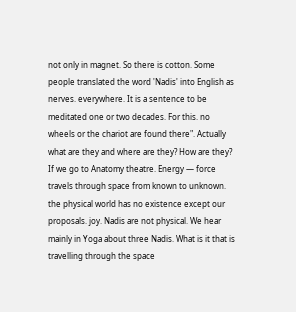not only in magnet. So there is cotton. Some people translated the word 'Nadis' into English as nerves. everywhere. It is a sentence to be meditated one or two decades. For this. no wheels or the chariot are found there". Actually what are they and where are they? How are they? If we go to Anatomy theatre. Energy — force travels through space from known to unknown. the physical world has no existence except our proposals. joy. Nadis are not physical. We hear mainly in Yoga about three Nadis. What is it that is travelling through the space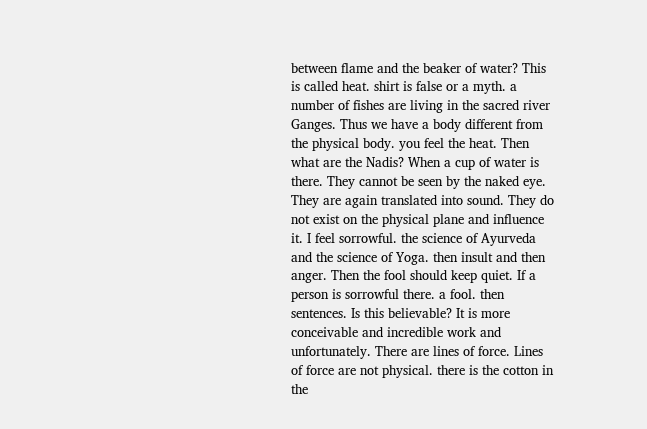between flame and the beaker of water? This is called heat. shirt is false or a myth. a number of fishes are living in the sacred river Ganges. Thus we have a body different from the physical body. you feel the heat. Then what are the Nadis? When a cup of water is there. They cannot be seen by the naked eye. They are again translated into sound. They do not exist on the physical plane and influence it. I feel sorrowful. the science of Ayurveda and the science of Yoga. then insult and then anger. Then the fool should keep quiet. If a person is sorrowful there. a fool. then sentences. Is this believable? It is more conceivable and incredible work and unfortunately. There are lines of force. Lines of force are not physical. there is the cotton in the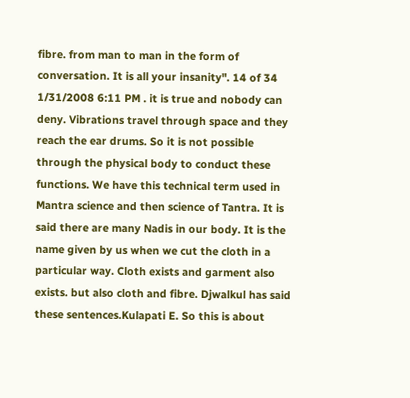fibre. from man to man in the form of conversation. It is all your insanity". 14 of 34 1/31/2008 6:11 PM . it is true and nobody can deny. Vibrations travel through space and they reach the ear drums. So it is not possible through the physical body to conduct these functions. We have this technical term used in Mantra science and then science of Tantra. It is said there are many Nadis in our body. It is the name given by us when we cut the cloth in a particular way. Cloth exists and garment also exists. but also cloth and fibre. Djwalkul has said these sentences.Kulapati E. So this is about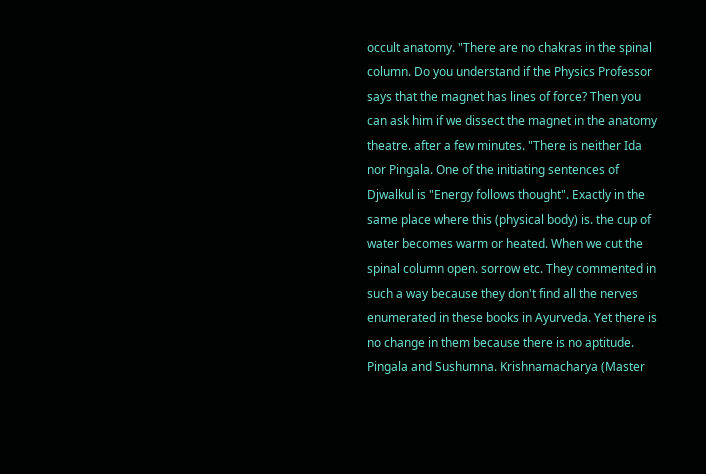occult anatomy. "There are no chakras in the spinal column. Do you understand if the Physics Professor says that the magnet has lines of force? Then you can ask him if we dissect the magnet in the anatomy theatre. after a few minutes. "There is neither Ida nor Pingala. One of the initiating sentences of Djwalkul is "Energy follows thought". Exactly in the same place where this (physical body) is. the cup of water becomes warm or heated. When we cut the spinal column open. sorrow etc. They commented in such a way because they don't find all the nerves enumerated in these books in Ayurveda. Yet there is no change in them because there is no aptitude. Pingala and Sushumna. Krishnamacharya (Master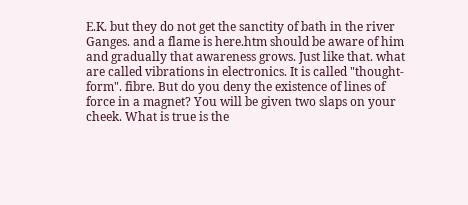E.K. but they do not get the sanctity of bath in the river Ganges. and a flame is here.htm should be aware of him and gradually that awareness grows. Just like that. what are called vibrations in electronics. It is called "thought-form". fibre. But do you deny the existence of lines of force in a magnet? You will be given two slaps on your cheek. What is true is the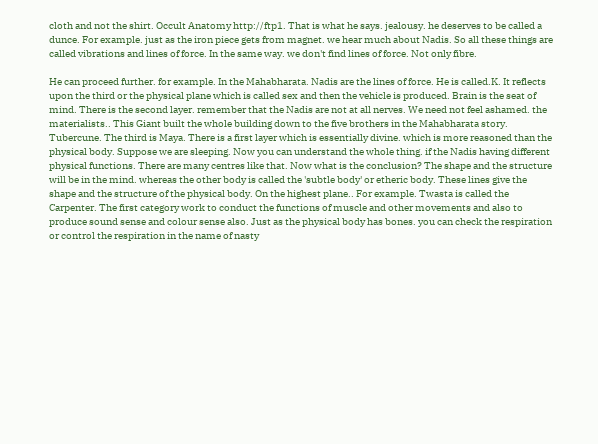cloth and not the shirt. Occult Anatomy http://ftp1. That is what he says. jealousy. he deserves to be called a dunce. For example. just as the iron piece gets from magnet. we hear much about Nadis. So all these things are called vibrations and lines of force. In the same way. we don't find lines of force. Not only fibre.

He can proceed further. for example. In the Mahabharata. Nadis are the lines of force. He is called.K. It reflects upon the third or the physical plane which is called sex and then the vehicle is produced. Brain is the seat of mind. There is the second layer. remember that the Nadis are not at all nerves. We need not feel ashamed. the materialists.. This Giant built the whole building down to the five brothers in the Mahabharata story. Tubercune. The third is Maya. There is a first layer which is essentially divine. which is more reasoned than the physical body. Suppose we are sleeping. Now you can understand the whole thing. if the Nadis having different physical functions. There are many centres like that. Now what is the conclusion? The shape and the structure will be in the mind. whereas the other body is called the 'subtle body' or etheric body. These lines give the shape and the structure of the physical body. On the highest plane.. For example. Twasta is called the Carpenter. The first category work to conduct the functions of muscle and other movements and also to produce sound sense and colour sense also. Just as the physical body has bones. you can check the respiration or control the respiration in the name of nasty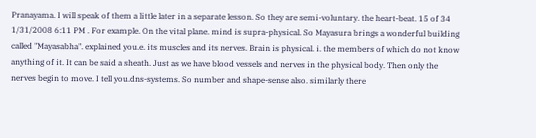Pranayama. I will speak of them a little later in a separate lesson. So they are semi-voluntary. the heart-beat. 15 of 34 1/31/2008 6:11 PM . For example. On the vital plane. mind is supra-physical. So Mayasura brings a wonderful building called "Mayasabha". explained you.e. its muscles and its nerves. Brain is physical. i. the members of which do not know anything of it. It can be said a sheath. Just as we have blood vessels and nerves in the physical body. Then only the nerves begin to move. I tell you.dns-systems. So number and shape-sense also. similarly there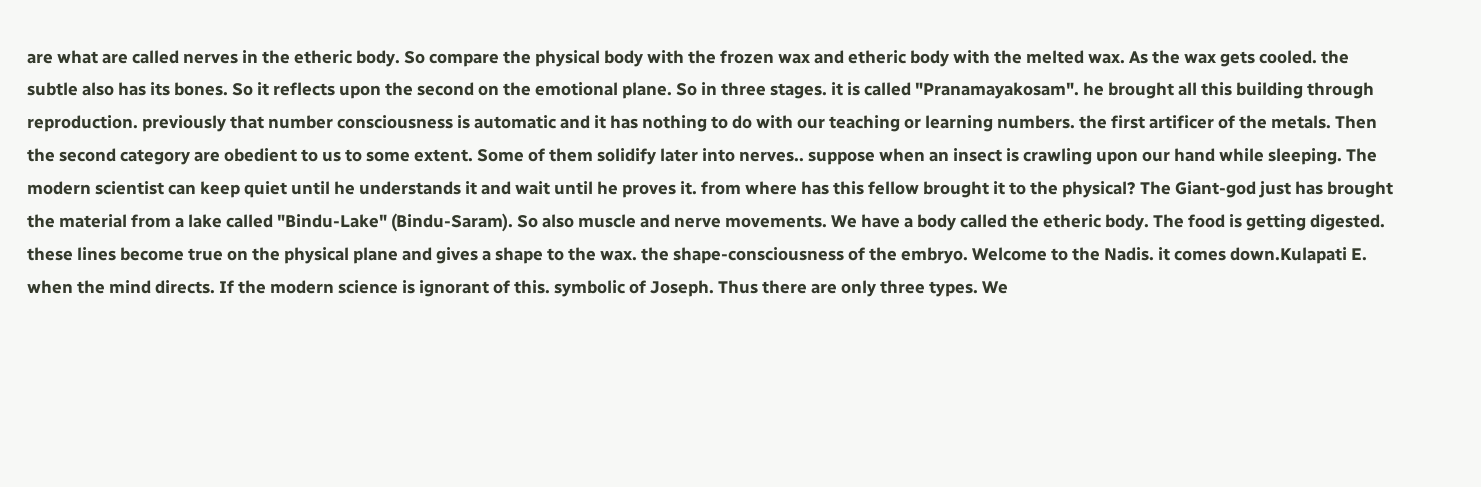are what are called nerves in the etheric body. So compare the physical body with the frozen wax and etheric body with the melted wax. As the wax gets cooled. the subtle also has its bones. So it reflects upon the second on the emotional plane. So in three stages. it is called "Pranamayakosam". he brought all this building through reproduction. previously that number consciousness is automatic and it has nothing to do with our teaching or learning numbers. the first artificer of the metals. Then the second category are obedient to us to some extent. Some of them solidify later into nerves.. suppose when an insect is crawling upon our hand while sleeping. The modern scientist can keep quiet until he understands it and wait until he proves it. from where has this fellow brought it to the physical? The Giant-god just has brought the material from a lake called "Bindu-Lake" (Bindu-Saram). So also muscle and nerve movements. We have a body called the etheric body. The food is getting digested. these lines become true on the physical plane and gives a shape to the wax. the shape-consciousness of the embryo. Welcome to the Nadis. it comes down.Kulapati E. when the mind directs. If the modern science is ignorant of this. symbolic of Joseph. Thus there are only three types. We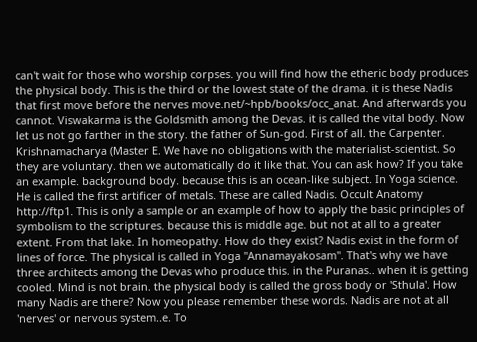can't wait for those who worship corpses. you will find how the etheric body produces the physical body. This is the third or the lowest state of the drama. it is these Nadis that first move before the nerves move.net/~hpb/books/occ_anat. And afterwards you cannot. Viswakarma is the Goldsmith among the Devas. it is called the vital body. Now let us not go farther in the story. the father of Sun-god. First of all. the Carpenter. Krishnamacharya (Master E. We have no obligations with the materialist-scientist. So they are voluntary. then we automatically do it like that. You can ask how? If you take an example. background body. because this is an ocean-like subject. In Yoga science. He is called the first artificer of metals. These are called Nadis. Occult Anatomy http://ftp1. This is only a sample or an example of how to apply the basic principles of symbolism to the scriptures. because this is middle age. but not at all to a greater extent. From that lake. In homeopathy. How do they exist? Nadis exist in the form of lines of force. The physical is called in Yoga "Annamayakosam". That's why we have three architects among the Devas who produce this. in the Puranas.. when it is getting cooled. Mind is not brain. the physical body is called the gross body or 'Sthula'. How many Nadis are there? Now you please remember these words. Nadis are not at all 'nerves' or nervous system..e. To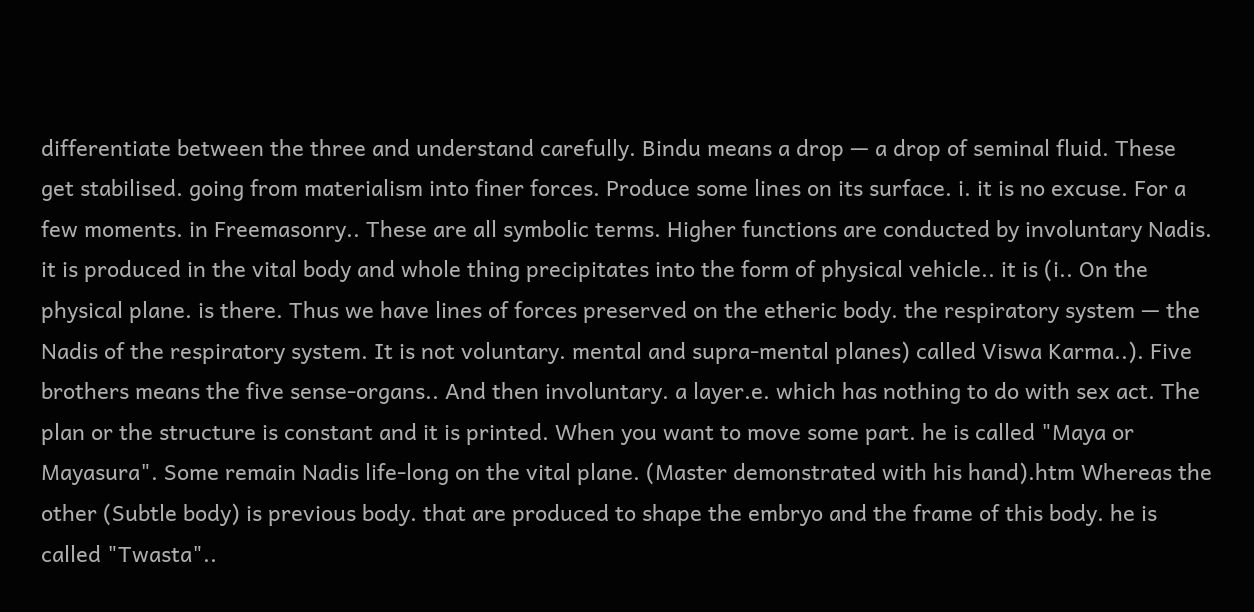differentiate between the three and understand carefully. Bindu means a drop — a drop of seminal fluid. These get stabilised. going from materialism into finer forces. Produce some lines on its surface. i. it is no excuse. For a few moments. in Freemasonry.. These are all symbolic terms. Higher functions are conducted by involuntary Nadis. it is produced in the vital body and whole thing precipitates into the form of physical vehicle.. it is (i.. On the physical plane. is there. Thus we have lines of forces preserved on the etheric body. the respiratory system — the Nadis of the respiratory system. It is not voluntary. mental and supra-mental planes) called Viswa Karma..). Five brothers means the five sense-organs.. And then involuntary. a layer.e. which has nothing to do with sex act. The plan or the structure is constant and it is printed. When you want to move some part. he is called "Maya or Mayasura". Some remain Nadis life-long on the vital plane. (Master demonstrated with his hand).htm Whereas the other (Subtle body) is previous body. that are produced to shape the embryo and the frame of this body. he is called "Twasta"..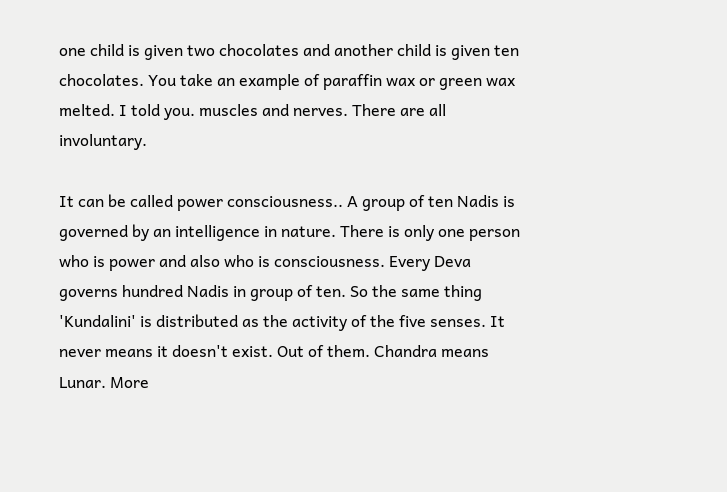one child is given two chocolates and another child is given ten chocolates. You take an example of paraffin wax or green wax melted. I told you. muscles and nerves. There are all involuntary.

It can be called power consciousness.. A group of ten Nadis is governed by an intelligence in nature. There is only one person who is power and also who is consciousness. Every Deva governs hundred Nadis in group of ten. So the same thing 'Kundalini' is distributed as the activity of the five senses. It never means it doesn't exist. Out of them. Chandra means Lunar. More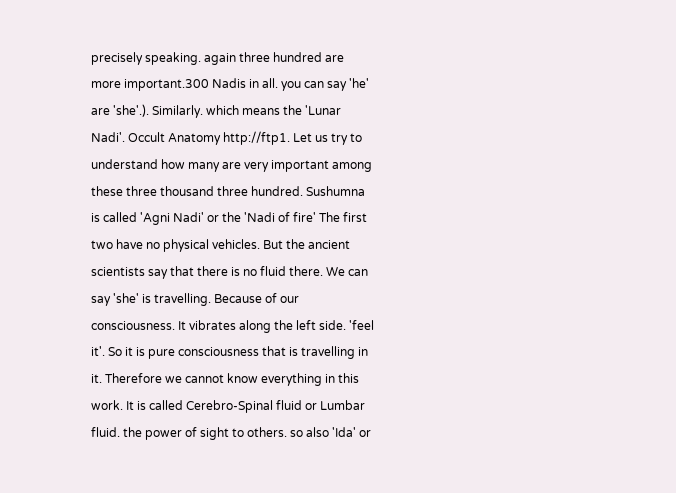precisely speaking. again three hundred are more important.300 Nadis in all. you can say 'he' are 'she'.). Similarly. which means the 'Lunar Nadi'. Occult Anatomy http://ftp1. Let us try to understand how many are very important among these three thousand three hundred. Sushumna is called 'Agni Nadi' or the 'Nadi of fire' The first two have no physical vehicles. But the ancient scientists say that there is no fluid there. We can say 'she' is travelling. Because of our consciousness. It vibrates along the left side. 'feel it'. So it is pure consciousness that is travelling in it. Therefore we cannot know everything in this work. It is called Cerebro-Spinal fluid or Lumbar fluid. the power of sight to others. so also 'Ida' or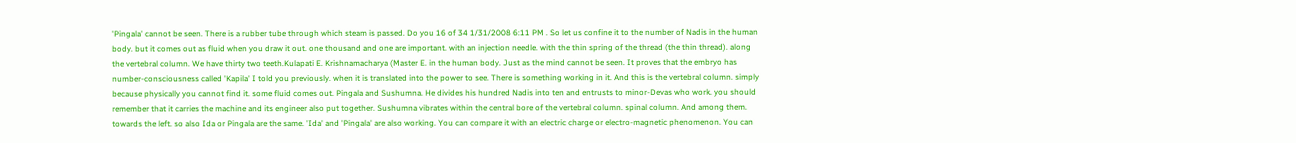'Pingala' cannot be seen. There is a rubber tube through which steam is passed. Do you 16 of 34 1/31/2008 6:11 PM . So let us confine it to the number of Nadis in the human body. but it comes out as fluid when you draw it out. one thousand and one are important. with an injection needle. with the thin spring of the thread (the thin thread). along the vertebral column. We have thirty two teeth.Kulapati E. Krishnamacharya (Master E. in the human body. Just as the mind cannot be seen. It proves that the embryo has number-consciousness called 'Kapila' I told you previously. when it is translated into the power to see. There is something working in it. And this is the vertebral column. simply because physically you cannot find it. some fluid comes out. Pingala and Sushumna. He divides his hundred Nadis into ten and entrusts to minor-Devas who work. you should remember that it carries the machine and its engineer also put together. Sushumna vibrates within the central bore of the vertebral column. spinal column. And among them. towards the left. so also Ida or Pingala are the same. 'Ida' and 'Pingala' are also working. You can compare it with an electric charge or electro-magnetic phenomenon. You can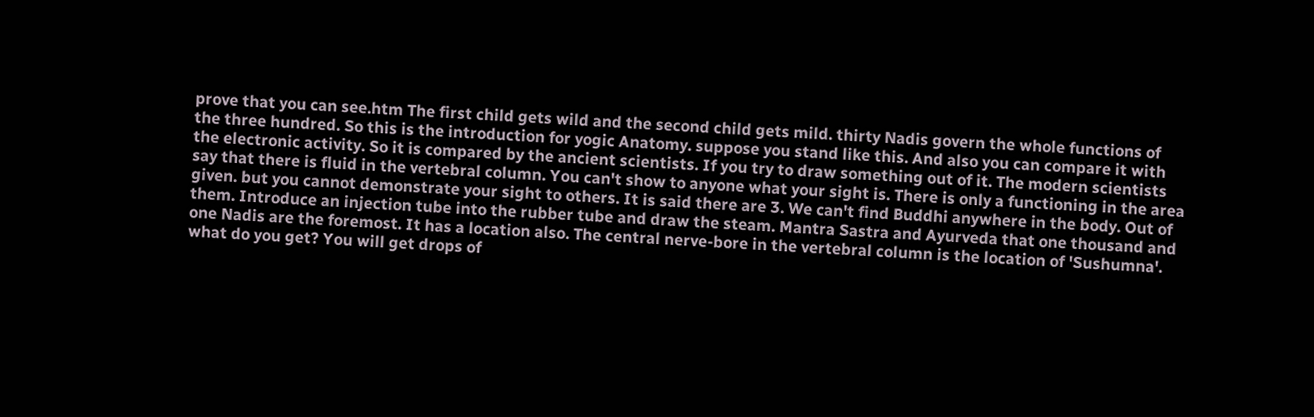prove that you can see.htm The first child gets wild and the second child gets mild. thirty Nadis govern the whole functions of the three hundred. So this is the introduction for yogic Anatomy. suppose you stand like this. And also you can compare it with the electronic activity. So it is compared by the ancient scientists. If you try to draw something out of it. The modern scientists say that there is fluid in the vertebral column. You can't show to anyone what your sight is. There is only a functioning in the area given. but you cannot demonstrate your sight to others. It is said there are 3. We can't find Buddhi anywhere in the body. Out of them. Introduce an injection tube into the rubber tube and draw the steam. Mantra Sastra and Ayurveda that one thousand and one Nadis are the foremost. It has a location also. The central nerve-bore in the vertebral column is the location of 'Sushumna'. what do you get? You will get drops of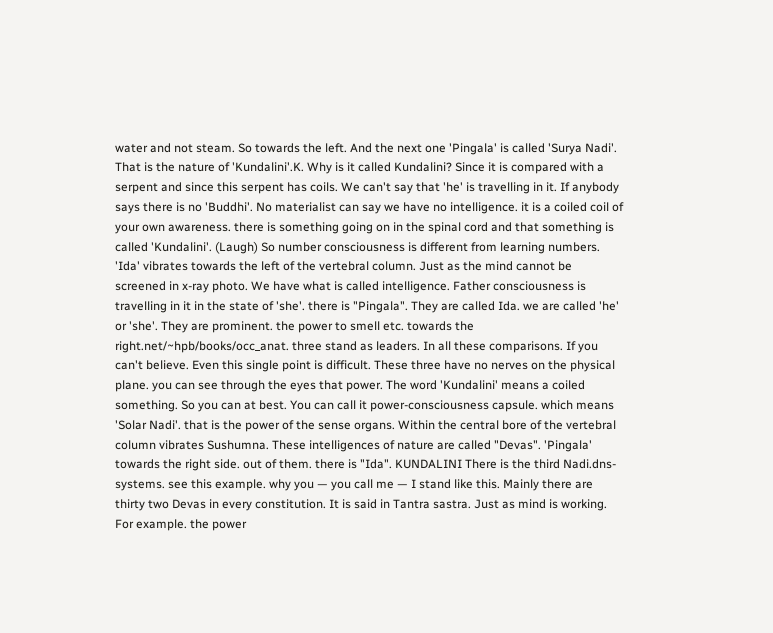water and not steam. So towards the left. And the next one 'Pingala' is called 'Surya Nadi'. That is the nature of 'Kundalini'.K. Why is it called Kundalini? Since it is compared with a serpent and since this serpent has coils. We can't say that 'he' is travelling in it. If anybody says there is no 'Buddhi'. No materialist can say we have no intelligence. it is a coiled coil of your own awareness. there is something going on in the spinal cord and that something is called 'Kundalini'. (Laugh) So number consciousness is different from learning numbers. 'Ida' vibrates towards the left of the vertebral column. Just as the mind cannot be screened in x-ray photo. We have what is called intelligence. Father consciousness is travelling in it in the state of 'she'. there is "Pingala". They are called Ida. we are called 'he' or 'she'. They are prominent. the power to smell etc. towards the right.net/~hpb/books/occ_anat. three stand as leaders. In all these comparisons. If you can't believe. Even this single point is difficult. These three have no nerves on the physical plane. you can see through the eyes that power. The word 'Kundalini' means a coiled something. So you can at best. You can call it power-consciousness capsule. which means 'Solar Nadi'. that is the power of the sense organs. Within the central bore of the vertebral column vibrates Sushumna. These intelligences of nature are called "Devas". 'Pingala' towards the right side. out of them. there is "Ida". KUNDALINI There is the third Nadi.dns-systems. see this example. why you — you call me — I stand like this. Mainly there are thirty two Devas in every constitution. It is said in Tantra sastra. Just as mind is working. For example. the power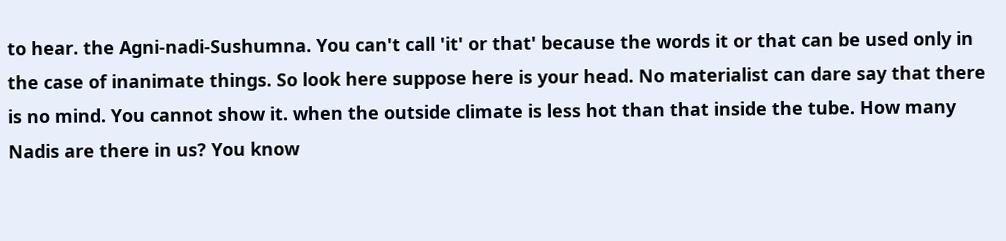to hear. the Agni-nadi-Sushumna. You can't call 'it' or that' because the words it or that can be used only in the case of inanimate things. So look here suppose here is your head. No materialist can dare say that there is no mind. You cannot show it. when the outside climate is less hot than that inside the tube. How many Nadis are there in us? You know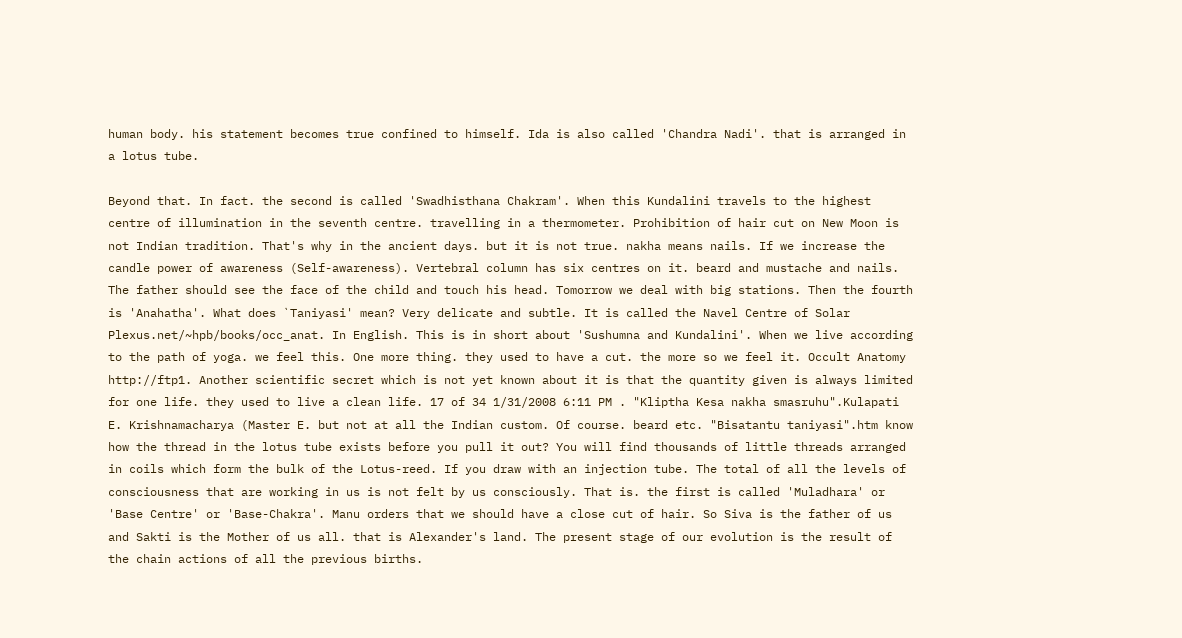human body. his statement becomes true confined to himself. Ida is also called 'Chandra Nadi'. that is arranged in a lotus tube.

Beyond that. In fact. the second is called 'Swadhisthana Chakram'. When this Kundalini travels to the highest centre of illumination in the seventh centre. travelling in a thermometer. Prohibition of hair cut on New Moon is not Indian tradition. That's why in the ancient days. but it is not true. nakha means nails. If we increase the candle power of awareness (Self-awareness). Vertebral column has six centres on it. beard and mustache and nails. The father should see the face of the child and touch his head. Tomorrow we deal with big stations. Then the fourth is 'Anahatha'. What does `Taniyasi' mean? Very delicate and subtle. It is called the Navel Centre of Solar Plexus.net/~hpb/books/occ_anat. In English. This is in short about 'Sushumna and Kundalini'. When we live according to the path of yoga. we feel this. One more thing. they used to have a cut. the more so we feel it. Occult Anatomy http://ftp1. Another scientific secret which is not yet known about it is that the quantity given is always limited for one life. they used to live a clean life. 17 of 34 1/31/2008 6:11 PM . "Kliptha Kesa nakha smasruhu".Kulapati E. Krishnamacharya (Master E. but not at all the Indian custom. Of course. beard etc. "Bisatantu taniyasi".htm know how the thread in the lotus tube exists before you pull it out? You will find thousands of little threads arranged in coils which form the bulk of the Lotus-reed. If you draw with an injection tube. The total of all the levels of consciousness that are working in us is not felt by us consciously. That is. the first is called 'Muladhara' or 'Base Centre' or 'Base-Chakra'. Manu orders that we should have a close cut of hair. So Siva is the father of us and Sakti is the Mother of us all. that is Alexander's land. The present stage of our evolution is the result of the chain actions of all the previous births.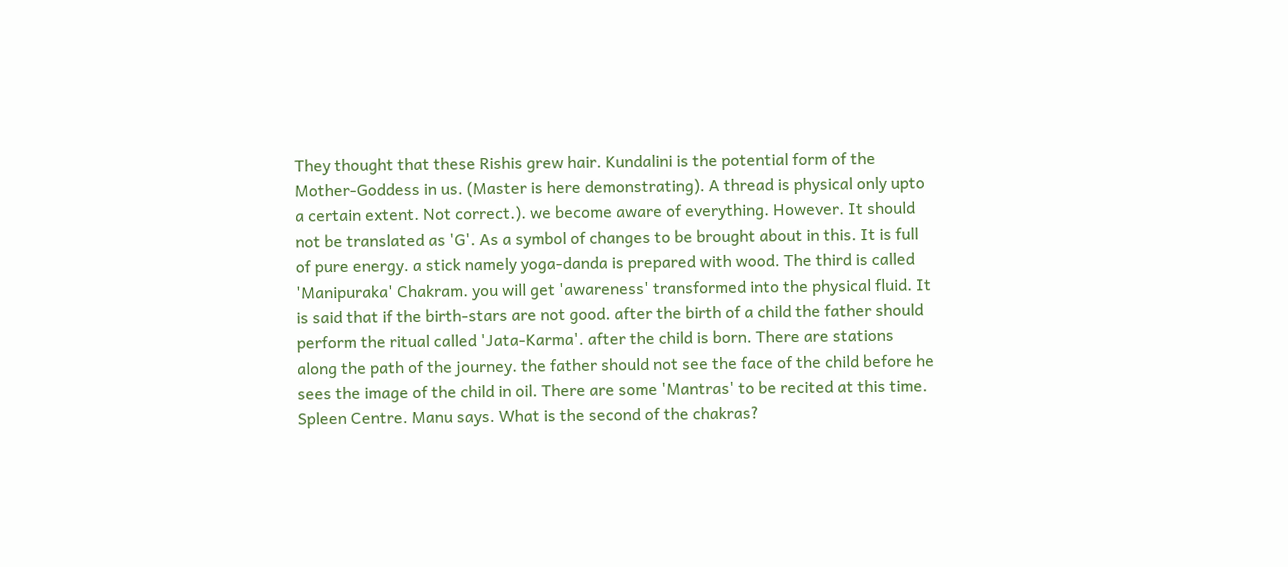They thought that these Rishis grew hair. Kundalini is the potential form of the Mother-Goddess in us. (Master is here demonstrating). A thread is physical only upto a certain extent. Not correct.). we become aware of everything. However. It should not be translated as 'G'. As a symbol of changes to be brought about in this. It is full of pure energy. a stick namely yoga-danda is prepared with wood. The third is called 'Manipuraka' Chakram. you will get 'awareness' transformed into the physical fluid. It is said that if the birth-stars are not good. after the birth of a child the father should perform the ritual called 'Jata-Karma'. after the child is born. There are stations along the path of the journey. the father should not see the face of the child before he sees the image of the child in oil. There are some 'Mantras' to be recited at this time. Spleen Centre. Manu says. What is the second of the chakras?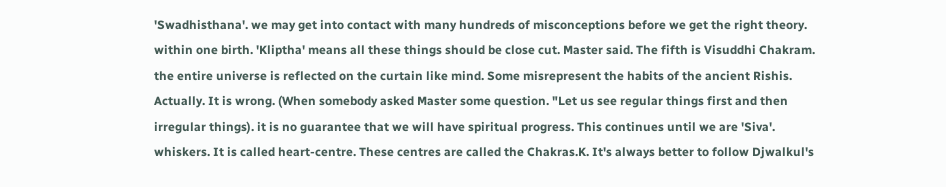'Swadhisthana'. we may get into contact with many hundreds of misconceptions before we get the right theory. within one birth. 'Kliptha' means all these things should be close cut. Master said. The fifth is Visuddhi Chakram. the entire universe is reflected on the curtain like mind. Some misrepresent the habits of the ancient Rishis. Actually. It is wrong. (When somebody asked Master some question. "Let us see regular things first and then irregular things). it is no guarantee that we will have spiritual progress. This continues until we are 'Siva'. whiskers. It is called heart-centre. These centres are called the Chakras.K. It's always better to follow Djwalkul's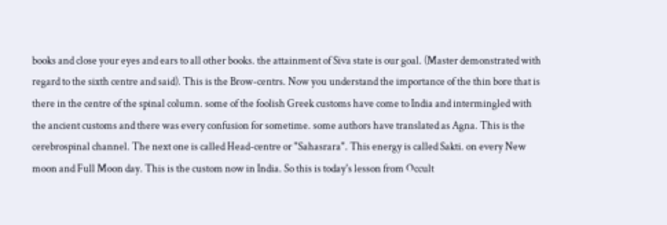books and close your eyes and ears to all other books. the attainment of Siva state is our goal. (Master demonstrated with regard to the sixth centre and said). This is the Brow-centrs. Now you understand the importance of the thin bore that is there in the centre of the spinal column. some of the foolish Greek customs have come to India and intermingled with the ancient customs and there was every confusion for sometime. some authors have translated as Agna. This is the cerebrospinal channel. The next one is called Head-centre or "Sahasrara". This energy is called Sakti. on every New moon and Full Moon day. This is the custom now in India. So this is today's lesson from Occult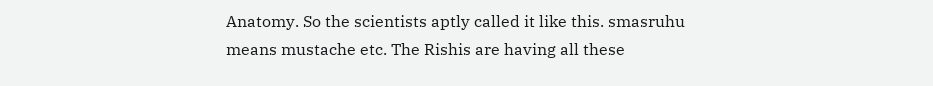Anatomy. So the scientists aptly called it like this. smasruhu means mustache etc. The Rishis are having all these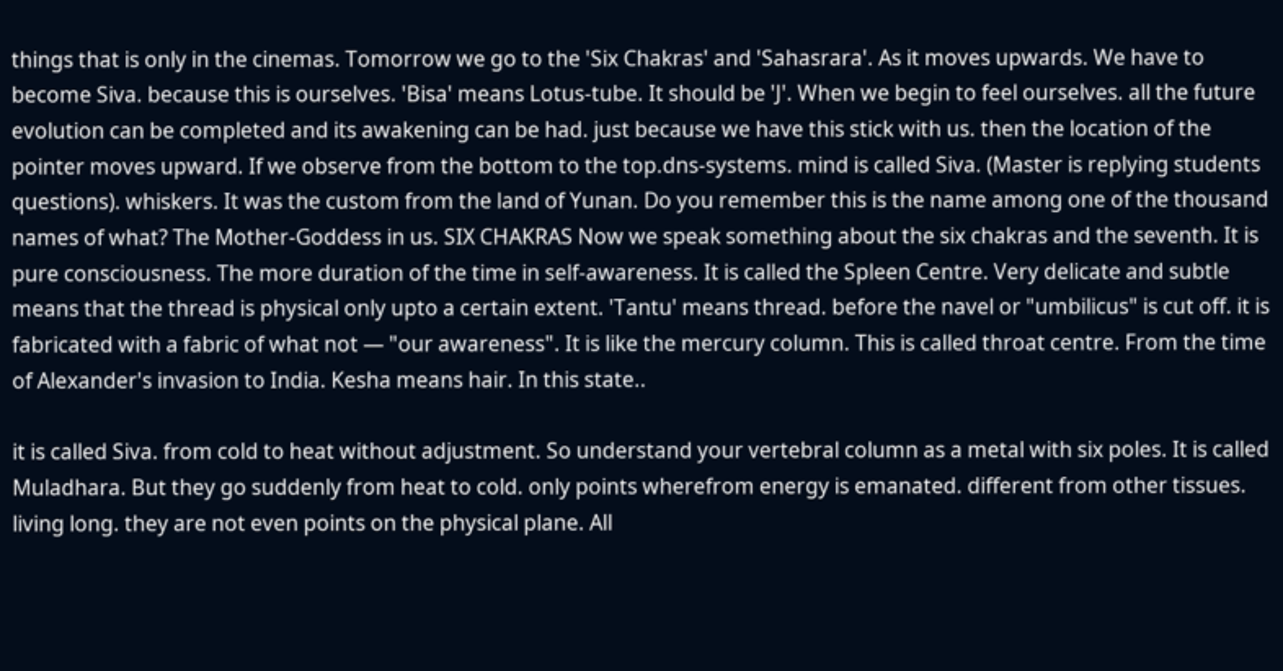things that is only in the cinemas. Tomorrow we go to the 'Six Chakras' and 'Sahasrara'. As it moves upwards. We have to become Siva. because this is ourselves. 'Bisa' means Lotus-tube. It should be 'J'. When we begin to feel ourselves. all the future evolution can be completed and its awakening can be had. just because we have this stick with us. then the location of the pointer moves upward. If we observe from the bottom to the top.dns-systems. mind is called Siva. (Master is replying students questions). whiskers. It was the custom from the land of Yunan. Do you remember this is the name among one of the thousand names of what? The Mother-Goddess in us. SIX CHAKRAS Now we speak something about the six chakras and the seventh. It is pure consciousness. The more duration of the time in self-awareness. It is called the Spleen Centre. Very delicate and subtle means that the thread is physical only upto a certain extent. 'Tantu' means thread. before the navel or "umbilicus" is cut off. it is fabricated with a fabric of what not — "our awareness". It is like the mercury column. This is called throat centre. From the time of Alexander's invasion to India. Kesha means hair. In this state..

it is called Siva. from cold to heat without adjustment. So understand your vertebral column as a metal with six poles. It is called Muladhara. But they go suddenly from heat to cold. only points wherefrom energy is emanated. different from other tissues. living long. they are not even points on the physical plane. All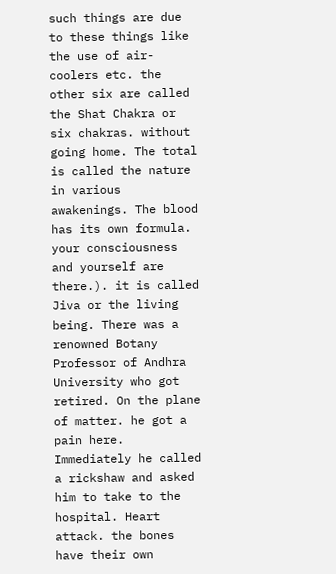such things are due to these things like the use of air-coolers etc. the other six are called the Shat Chakra or six chakras. without going home. The total is called the nature in various awakenings. The blood has its own formula. your consciousness and yourself are there.). it is called Jiva or the living being. There was a renowned Botany Professor of Andhra University who got retired. On the plane of matter. he got a pain here. Immediately he called a rickshaw and asked him to take to the hospital. Heart attack. the bones have their own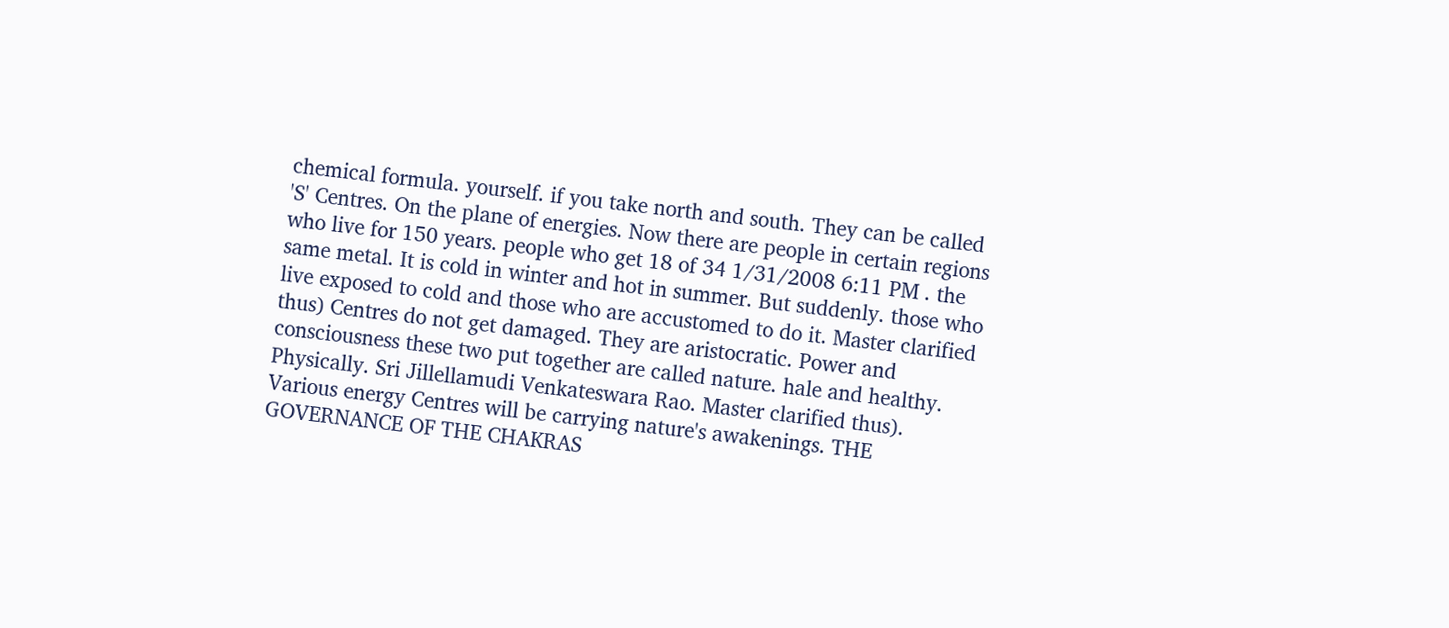chemical formula. yourself. if you take north and south. They can be called 'S' Centres. On the plane of energies. Now there are people in certain regions who live for 150 years. people who get 18 of 34 1/31/2008 6:11 PM . the same metal. It is cold in winter and hot in summer. But suddenly. those who live exposed to cold and those who are accustomed to do it. Master clarified thus) Centres do not get damaged. They are aristocratic. Power and consciousness these two put together are called nature. hale and healthy. Physically. Sri Jillellamudi Venkateswara Rao. Master clarified thus). Various energy Centres will be carrying nature's awakenings. THE GOVERNANCE OF THE CHAKRAS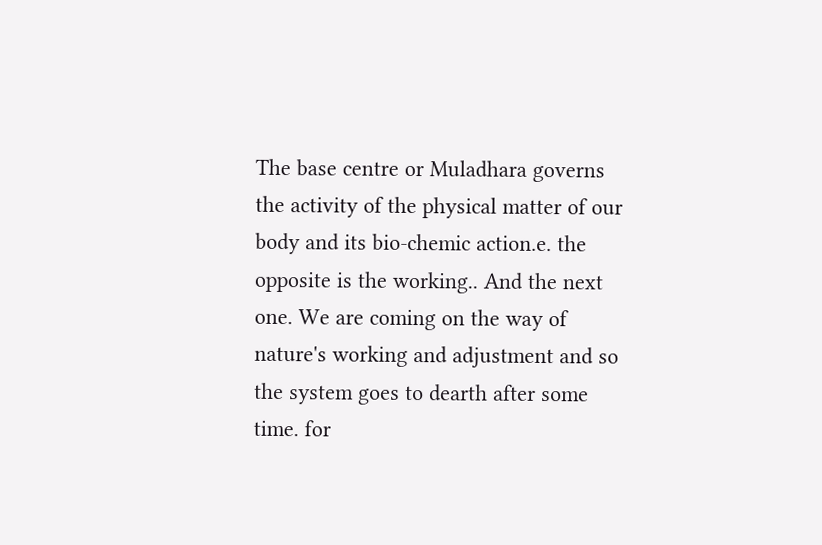The base centre or Muladhara governs the activity of the physical matter of our body and its bio-chemic action.e. the opposite is the working.. And the next one. We are coming on the way of nature's working and adjustment and so the system goes to dearth after some time. for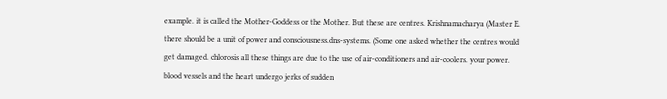example. it is called the Mother-Goddess or the Mother. But these are centres. Krishnamacharya (Master E. there should be a unit of power and consciousness.dns-systems. (Some one asked whether the centres would get damaged. chlorosis all these things are due to the use of air-conditioners and air-coolers. your power. blood vessels and the heart undergo jerks of sudden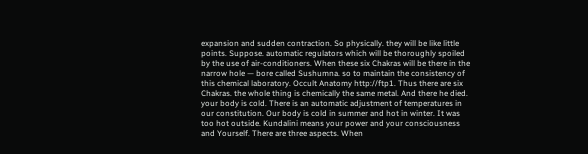expansion and sudden contraction. So physically. they will be like little points. Suppose. automatic regulators which will be thoroughly spoiled by the use of air-conditioners. When these six Chakras will be there in the narrow hole — bore called Sushumna. so to maintain the consistency of this chemical laboratory. Occult Anatomy http://ftp1. Thus there are six Chakras. the whole thing is chemically the same metal. And there he died. your body is cold. There is an automatic adjustment of temperatures in our constitution. Our body is cold in summer and hot in winter. It was too hot outside. Kundalini means your power and your consciousness and Yourself. There are three aspects. When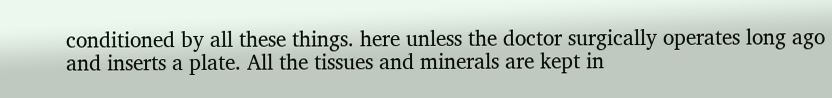conditioned by all these things. here unless the doctor surgically operates long ago and inserts a plate. All the tissues and minerals are kept in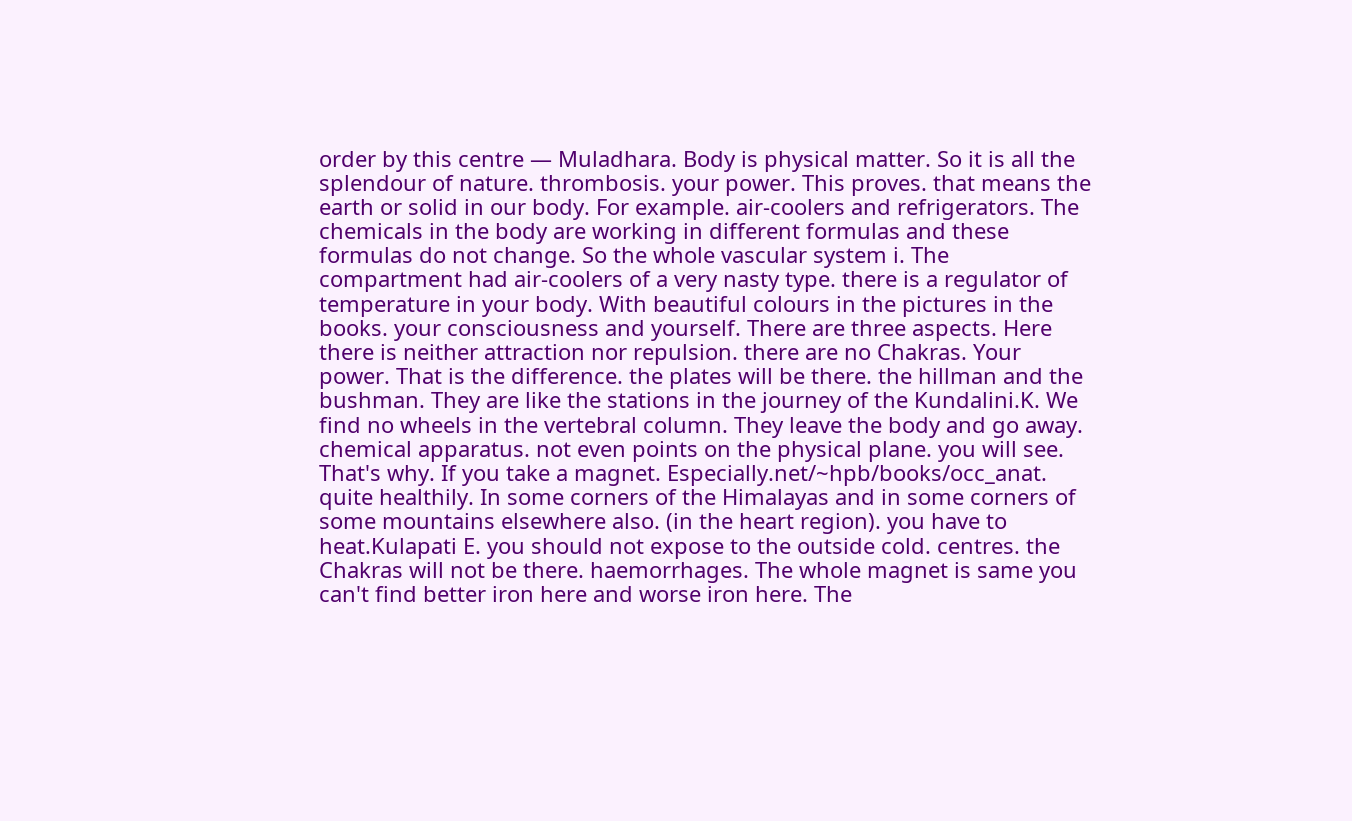order by this centre — Muladhara. Body is physical matter. So it is all the splendour of nature. thrombosis. your power. This proves. that means the earth or solid in our body. For example. air-coolers and refrigerators. The chemicals in the body are working in different formulas and these formulas do not change. So the whole vascular system i. The compartment had air-coolers of a very nasty type. there is a regulator of temperature in your body. With beautiful colours in the pictures in the books. your consciousness and yourself. There are three aspects. Here there is neither attraction nor repulsion. there are no Chakras. Your power. That is the difference. the plates will be there. the hillman and the bushman. They are like the stations in the journey of the Kundalini.K. We find no wheels in the vertebral column. They leave the body and go away. chemical apparatus. not even points on the physical plane. you will see. That's why. If you take a magnet. Especially.net/~hpb/books/occ_anat. quite healthily. In some corners of the Himalayas and in some corners of some mountains elsewhere also. (in the heart region). you have to heat.Kulapati E. you should not expose to the outside cold. centres. the Chakras will not be there. haemorrhages. The whole magnet is same you can't find better iron here and worse iron here. The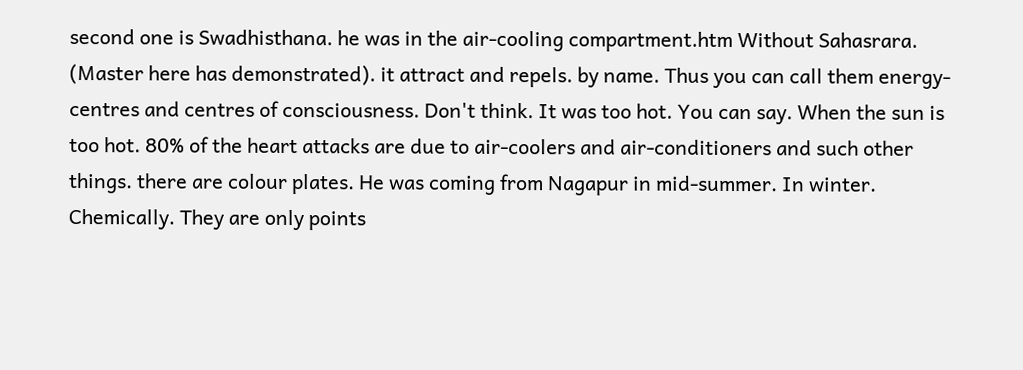second one is Swadhisthana. he was in the air-cooling compartment.htm Without Sahasrara. (Master here has demonstrated). it attract and repels. by name. Thus you can call them energy-centres and centres of consciousness. Don't think. It was too hot. You can say. When the sun is too hot. 80% of the heart attacks are due to air-coolers and air-conditioners and such other things. there are colour plates. He was coming from Nagapur in mid-summer. In winter. Chemically. They are only points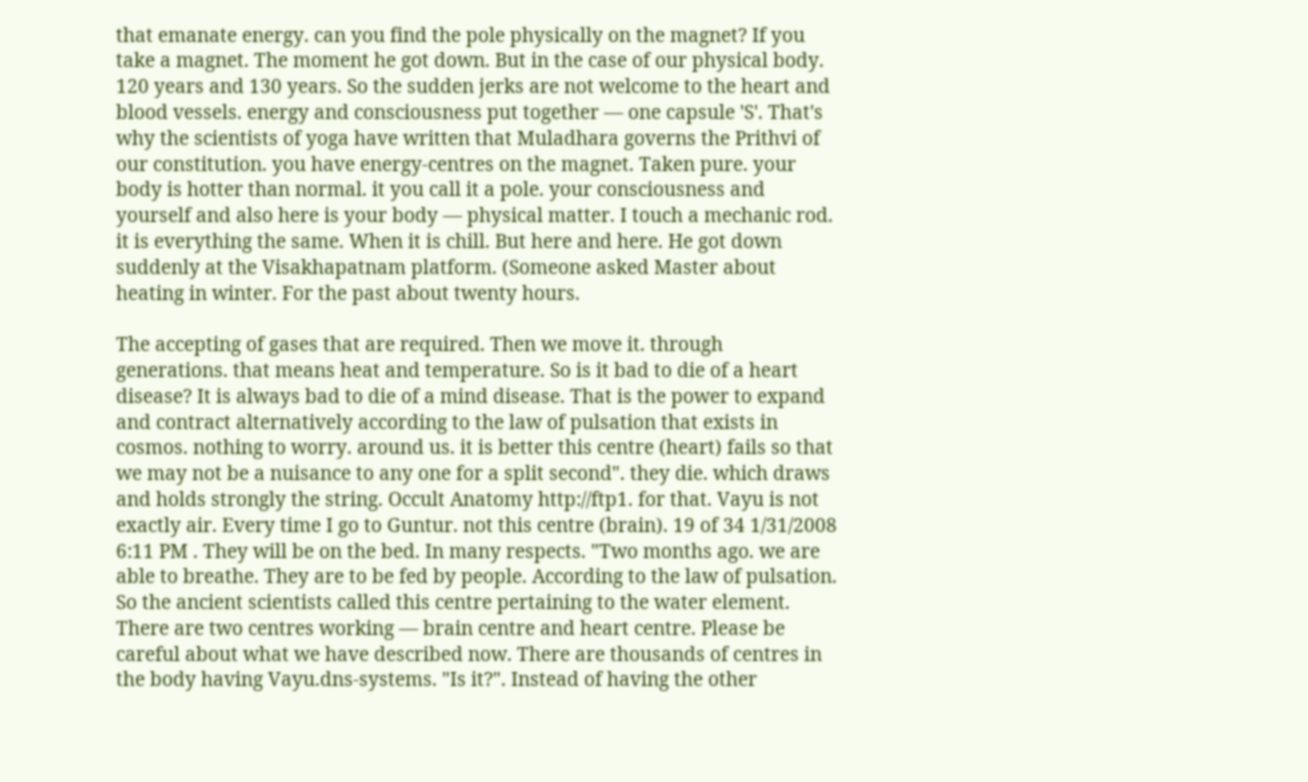that emanate energy. can you find the pole physically on the magnet? If you take a magnet. The moment he got down. But in the case of our physical body. 120 years and 130 years. So the sudden jerks are not welcome to the heart and blood vessels. energy and consciousness put together — one capsule 'S'. That's why the scientists of yoga have written that Muladhara governs the Prithvi of our constitution. you have energy-centres on the magnet. Taken pure. your body is hotter than normal. it you call it a pole. your consciousness and yourself and also here is your body — physical matter. I touch a mechanic rod. it is everything the same. When it is chill. But here and here. He got down suddenly at the Visakhapatnam platform. (Someone asked Master about heating in winter. For the past about twenty hours.

The accepting of gases that are required. Then we move it. through generations. that means heat and temperature. So is it bad to die of a heart disease? It is always bad to die of a mind disease. That is the power to expand and contract alternatively according to the law of pulsation that exists in cosmos. nothing to worry. around us. it is better this centre (heart) fails so that we may not be a nuisance to any one for a split second". they die. which draws and holds strongly the string. Occult Anatomy http://ftp1. for that. Vayu is not exactly air. Every time I go to Guntur. not this centre (brain). 19 of 34 1/31/2008 6:11 PM . They will be on the bed. In many respects. "Two months ago. we are able to breathe. They are to be fed by people. According to the law of pulsation. So the ancient scientists called this centre pertaining to the water element. There are two centres working — brain centre and heart centre. Please be careful about what we have described now. There are thousands of centres in the body having Vayu.dns-systems. "Is it?". Instead of having the other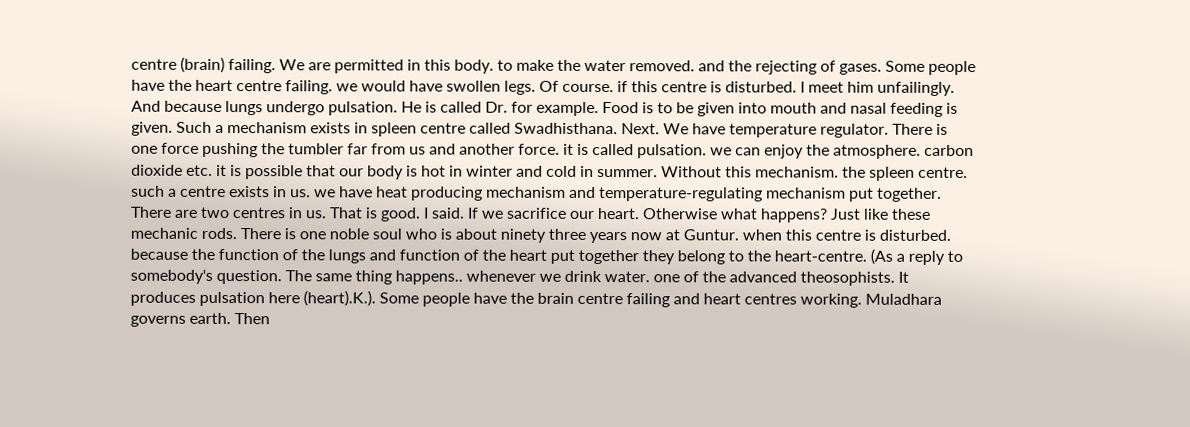centre (brain) failing. We are permitted in this body. to make the water removed. and the rejecting of gases. Some people have the heart centre failing. we would have swollen legs. Of course. if this centre is disturbed. I meet him unfailingly. And because lungs undergo pulsation. He is called Dr. for example. Food is to be given into mouth and nasal feeding is given. Such a mechanism exists in spleen centre called Swadhisthana. Next. We have temperature regulator. There is one force pushing the tumbler far from us and another force. it is called pulsation. we can enjoy the atmosphere. carbon dioxide etc. it is possible that our body is hot in winter and cold in summer. Without this mechanism. the spleen centre. such a centre exists in us. we have heat producing mechanism and temperature-regulating mechanism put together. There are two centres in us. That is good. I said. If we sacrifice our heart. Otherwise what happens? Just like these mechanic rods. There is one noble soul who is about ninety three years now at Guntur. when this centre is disturbed. because the function of the lungs and function of the heart put together they belong to the heart-centre. (As a reply to somebody's question. The same thing happens.. whenever we drink water. one of the advanced theosophists. It produces pulsation here (heart).K.). Some people have the brain centre failing and heart centres working. Muladhara governs earth. Then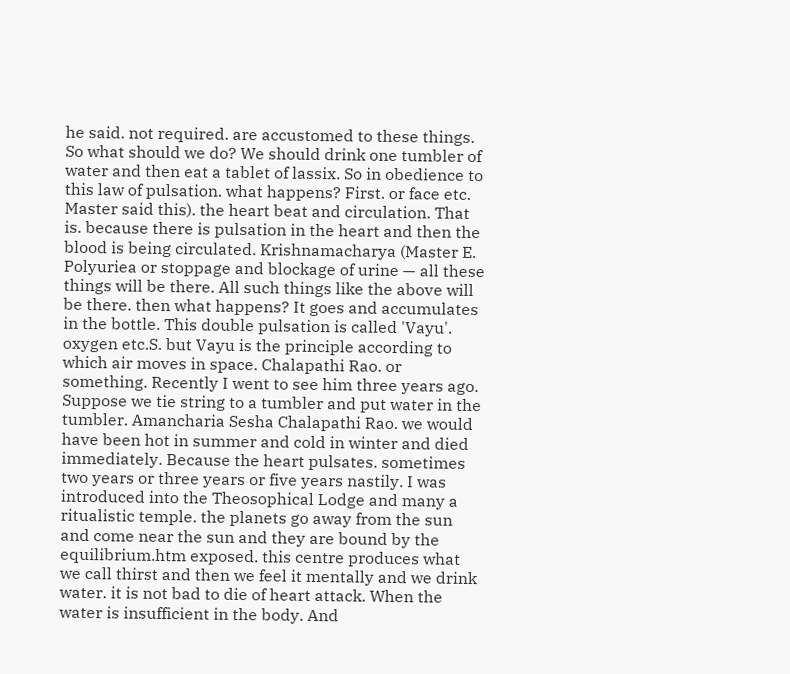he said. not required. are accustomed to these things. So what should we do? We should drink one tumbler of water and then eat a tablet of lassix. So in obedience to this law of pulsation. what happens? First. or face etc. Master said this). the heart beat and circulation. That is. because there is pulsation in the heart and then the blood is being circulated. Krishnamacharya (Master E. Polyuriea or stoppage and blockage of urine — all these things will be there. All such things like the above will be there. then what happens? It goes and accumulates in the bottle. This double pulsation is called 'Vayu'. oxygen etc.S. but Vayu is the principle according to which air moves in space. Chalapathi Rao. or something. Recently I went to see him three years ago. Suppose we tie string to a tumbler and put water in the tumbler. Amancharia Sesha Chalapathi Rao. we would have been hot in summer and cold in winter and died immediately. Because the heart pulsates. sometimes two years or three years or five years nastily. I was introduced into the Theosophical Lodge and many a ritualistic temple. the planets go away from the sun and come near the sun and they are bound by the equilibrium.htm exposed. this centre produces what we call thirst and then we feel it mentally and we drink water. it is not bad to die of heart attack. When the water is insufficient in the body. And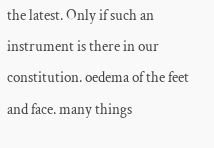the latest. Only if such an instrument is there in our constitution. oedema of the feet and face. many things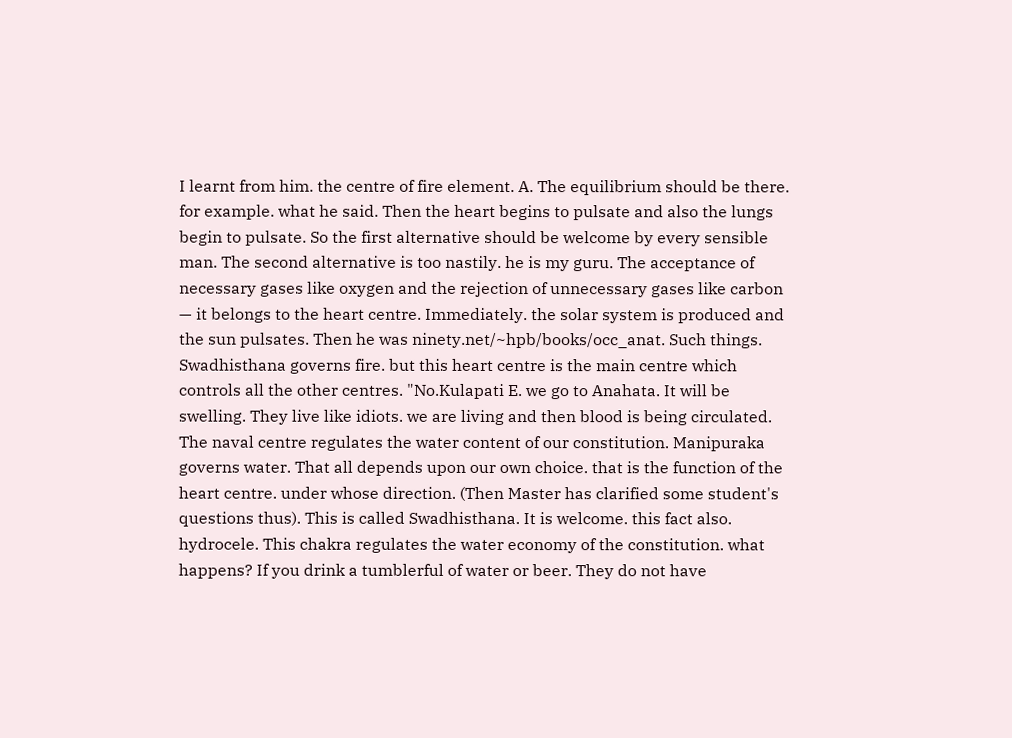I learnt from him. the centre of fire element. A. The equilibrium should be there. for example. what he said. Then the heart begins to pulsate and also the lungs begin to pulsate. So the first alternative should be welcome by every sensible man. The second alternative is too nastily. he is my guru. The acceptance of necessary gases like oxygen and the rejection of unnecessary gases like carbon — it belongs to the heart centre. Immediately. the solar system is produced and the sun pulsates. Then he was ninety.net/~hpb/books/occ_anat. Such things. Swadhisthana governs fire. but this heart centre is the main centre which controls all the other centres. "No.Kulapati E. we go to Anahata. It will be swelling. They live like idiots. we are living and then blood is being circulated. The naval centre regulates the water content of our constitution. Manipuraka governs water. That all depends upon our own choice. that is the function of the heart centre. under whose direction. (Then Master has clarified some student's questions thus). This is called Swadhisthana. It is welcome. this fact also. hydrocele. This chakra regulates the water economy of the constitution. what happens? If you drink a tumblerful of water or beer. They do not have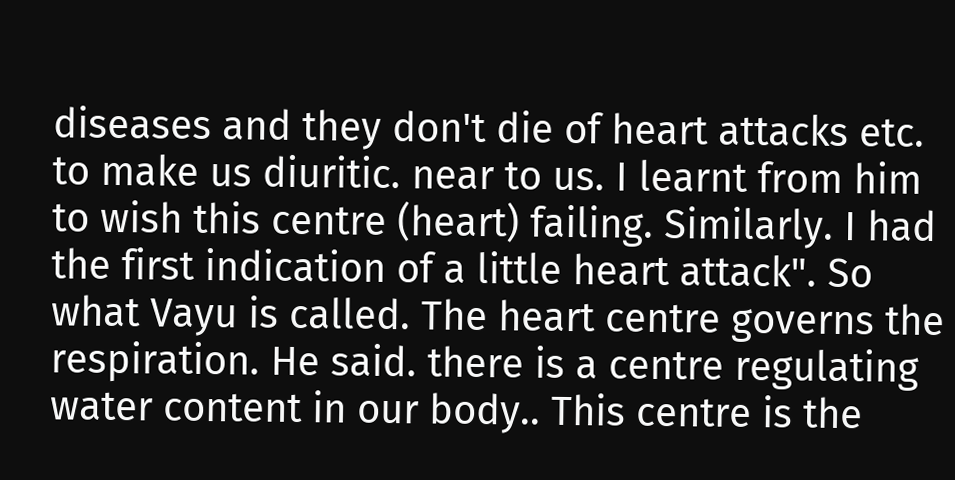diseases and they don't die of heart attacks etc. to make us diuritic. near to us. I learnt from him to wish this centre (heart) failing. Similarly. I had the first indication of a little heart attack". So what Vayu is called. The heart centre governs the respiration. He said. there is a centre regulating water content in our body.. This centre is the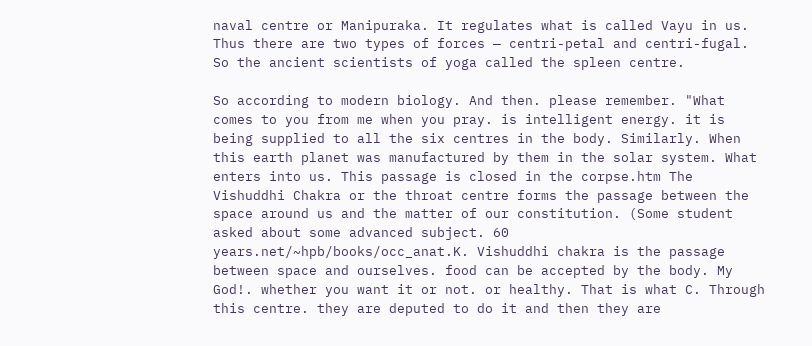naval centre or Manipuraka. It regulates what is called Vayu in us. Thus there are two types of forces — centri-petal and centri-fugal. So the ancient scientists of yoga called the spleen centre.

So according to modern biology. And then. please remember. "What comes to you from me when you pray. is intelligent energy. it is being supplied to all the six centres in the body. Similarly. When this earth planet was manufactured by them in the solar system. What enters into us. This passage is closed in the corpse.htm The Vishuddhi Chakra or the throat centre forms the passage between the space around us and the matter of our constitution. (Some student asked about some advanced subject. 60 years.net/~hpb/books/occ_anat.K. Vishuddhi chakra is the passage between space and ourselves. food can be accepted by the body. My God!. whether you want it or not. or healthy. That is what C. Through this centre. they are deputed to do it and then they are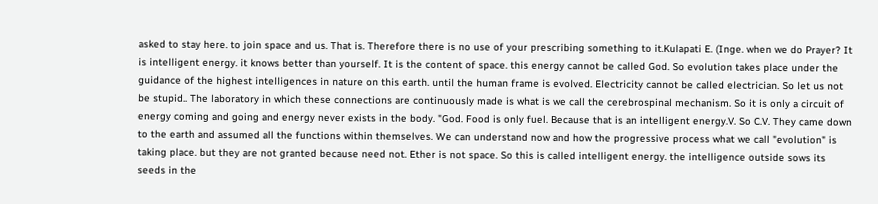asked to stay here. to join space and us. That is. Therefore there is no use of your prescribing something to it.Kulapati E. (Inge. when we do Prayer? It is intelligent energy. it knows better than yourself. It is the content of space. this energy cannot be called God. So evolution takes place under the guidance of the highest intelligences in nature on this earth. until the human frame is evolved. Electricity cannot be called electrician. So let us not be stupid.. The laboratory in which these connections are continuously made is what is we call the cerebrospinal mechanism. So it is only a circuit of energy coming and going and energy never exists in the body. "God. Food is only fuel. Because that is an intelligent energy.V. So C.V. They came down to the earth and assumed all the functions within themselves. We can understand now and how the progressive process what we call "evolution" is taking place. but they are not granted because need not. Ether is not space. So this is called intelligent energy. the intelligence outside sows its seeds in the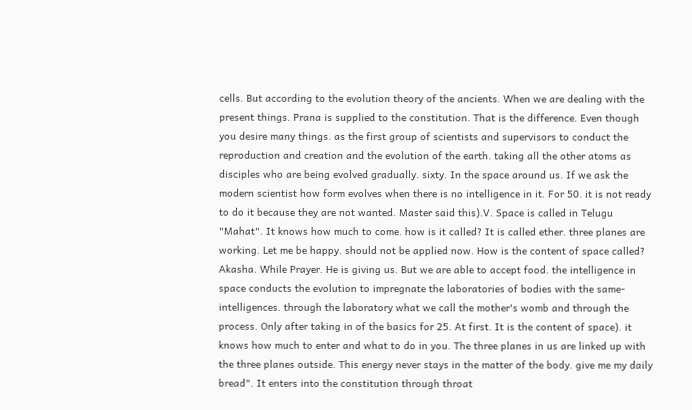cells. But according to the evolution theory of the ancients. When we are dealing with the present things. Prana is supplied to the constitution. That is the difference. Even though you desire many things. as the first group of scientists and supervisors to conduct the reproduction and creation and the evolution of the earth. taking all the other atoms as disciples who are being evolved gradually. sixty. In the space around us. If we ask the modern scientist how form evolves when there is no intelligence in it. For 50. it is not ready to do it because they are not wanted. Master said this).V. Space is called in Telugu "Mahat". It knows how much to come. how is it called? It is called ether. three planes are working. Let me be happy. should not be applied now. How is the content of space called? Akasha. While Prayer. He is giving us. But we are able to accept food. the intelligence in space conducts the evolution to impregnate the laboratories of bodies with the same-intelligences. through the laboratory what we call the mother's womb and through the process. Only after taking in of the basics for 25. At first. It is the content of space). it knows how much to enter and what to do in you. The three planes in us are linked up with the three planes outside. This energy never stays in the matter of the body. give me my daily bread". It enters into the constitution through throat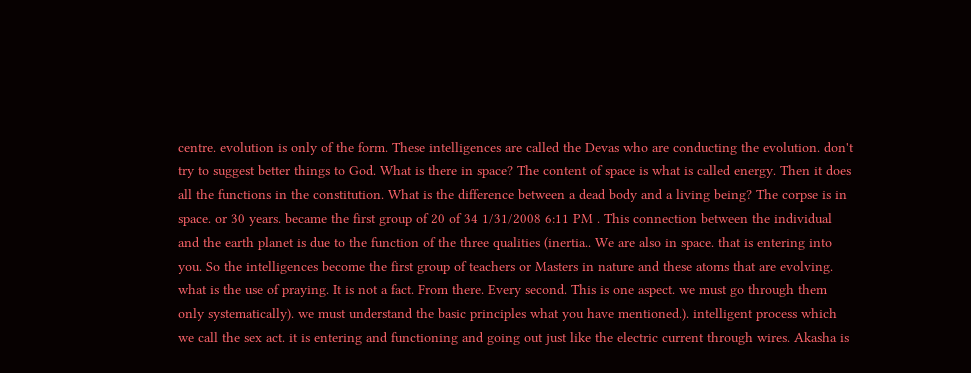centre. evolution is only of the form. These intelligences are called the Devas who are conducting the evolution. don't try to suggest better things to God. What is there in space? The content of space is what is called energy. Then it does all the functions in the constitution. What is the difference between a dead body and a living being? The corpse is in space. or 30 years. became the first group of 20 of 34 1/31/2008 6:11 PM . This connection between the individual and the earth planet is due to the function of the three qualities (inertia.. We are also in space. that is entering into you. So the intelligences become the first group of teachers or Masters in nature and these atoms that are evolving. what is the use of praying. It is not a fact. From there. Every second. This is one aspect. we must go through them only systematically). we must understand the basic principles what you have mentioned.). intelligent process which we call the sex act. it is entering and functioning and going out just like the electric current through wires. Akasha is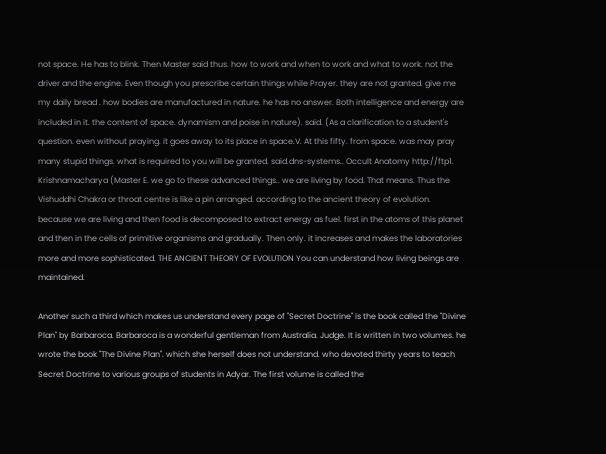not space. He has to blink. Then Master said thus. how to work and when to work and what to work. not the driver and the engine. Even though you prescribe certain things while Prayer. they are not granted. give me my daily bread . how bodies are manufactured in nature. he has no answer. Both intelligence and energy are included in it. the content of space. dynamism and poise in nature). said. (As a clarification to a student's question. even without praying. it goes away to its place in space.V. At this fifty. from space. was may pray many stupid things. what is required to you will be granted. said.dns-systems.. Occult Anatomy http://ftp1. Krishnamacharya (Master E. we go to these advanced things.. we are living by food. That means. Thus the Vishuddhi Chakra or throat centre is like a pin arranged. according to the ancient theory of evolution. because we are living and then food is decomposed to extract energy as fuel. first in the atoms of this planet and then in the cells of primitive organisms and gradually. Then only. it increases and makes the laboratories more and more sophisticated. THE ANCIENT THEORY OF EVOLUTION You can understand how living beings are maintained.

Another such a third which makes us understand every page of "Secret Doctrine" is the book called the "Divine Plan" by Barbaroca. Barbaroca is a wonderful gentleman from Australia. Judge. It is written in two volumes. he wrote the book "The Divine Plan". which she herself does not understand. who devoted thirty years to teach Secret Doctrine to various groups of students in Adyar. The first volume is called the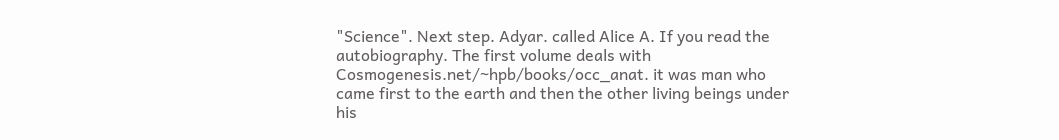"Science". Next step. Adyar. called Alice A. If you read the autobiography. The first volume deals with Cosmogenesis.net/~hpb/books/occ_anat. it was man who came first to the earth and then the other living beings under his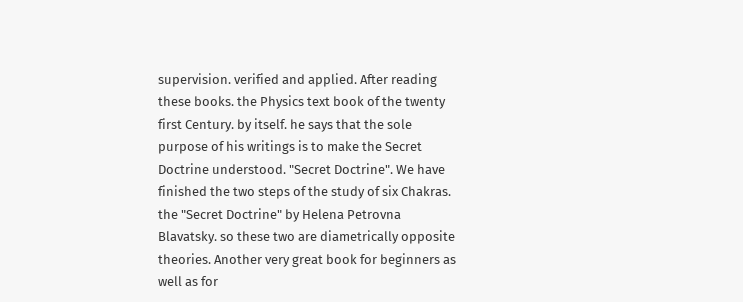supervision. verified and applied. After reading these books. the Physics text book of the twenty first Century. by itself. he says that the sole purpose of his writings is to make the Secret Doctrine understood. "Secret Doctrine". We have finished the two steps of the study of six Chakras. the "Secret Doctrine" by Helena Petrovna Blavatsky. so these two are diametrically opposite theories. Another very great book for beginners as well as for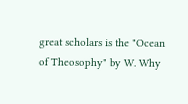great scholars is the "Ocean of Theosophy" by W. Why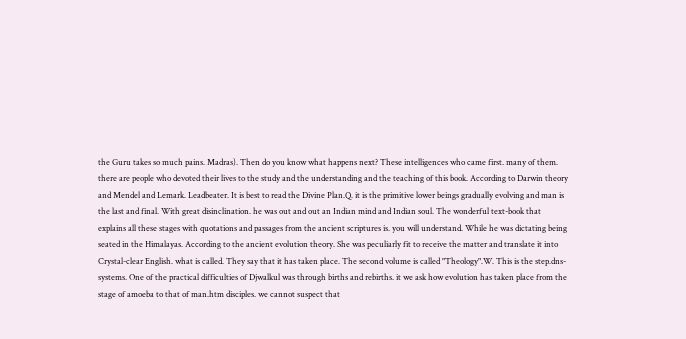the Guru takes so much pains. Madras). Then do you know what happens next? These intelligences who came first. many of them. there are people who devoted their lives to the study and the understanding and the teaching of this book. According to Darwin theory and Mendel and Lemark. Leadbeater. It is best to read the Divine Plan.Q. it is the primitive lower beings gradually evolving and man is the last and final. With great disinclination. he was out and out an Indian mind and Indian soul. The wonderful text-book that explains all these stages with quotations and passages from the ancient scriptures is. you will understand. While he was dictating being seated in the Himalayas. According to the ancient evolution theory. She was peculiarly fit to receive the matter and translate it into Crystal-clear English. what is called. They say that it has taken place. The second volume is called "Theology".W. This is the step.dns-systems. One of the practical difficulties of Djwalkul was through births and rebirths. it we ask how evolution has taken place from the stage of amoeba to that of man.htm disciples. we cannot suspect that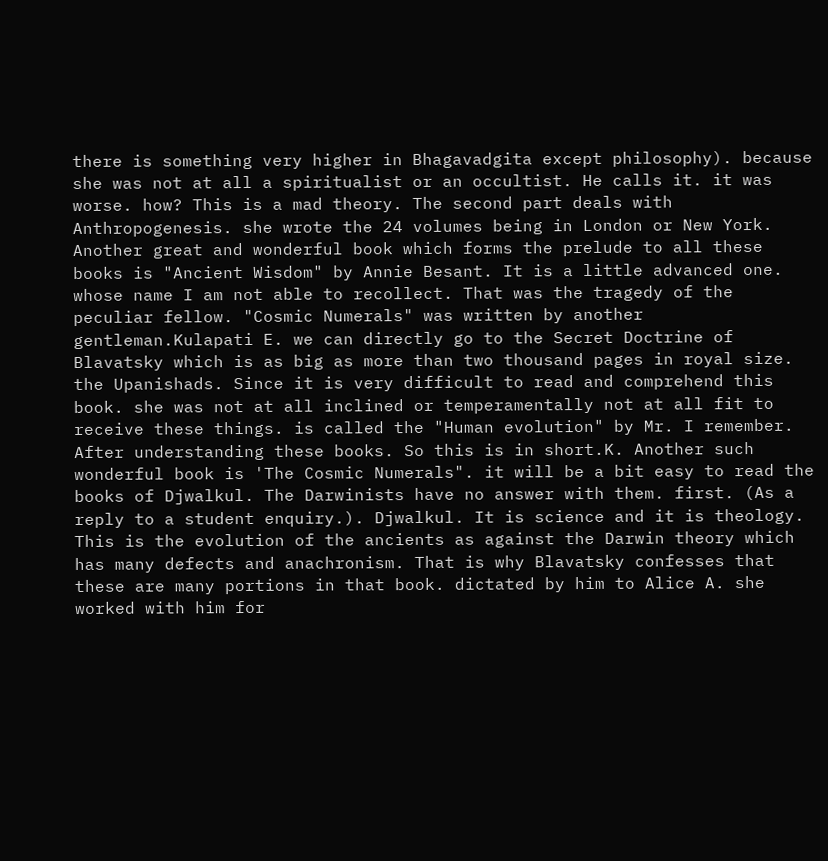there is something very higher in Bhagavadgita except philosophy). because she was not at all a spiritualist or an occultist. He calls it. it was worse. how? This is a mad theory. The second part deals with Anthropogenesis. she wrote the 24 volumes being in London or New York. Another great and wonderful book which forms the prelude to all these books is "Ancient Wisdom" by Annie Besant. It is a little advanced one. whose name I am not able to recollect. That was the tragedy of the peculiar fellow. "Cosmic Numerals" was written by another gentleman.Kulapati E. we can directly go to the Secret Doctrine of Blavatsky which is as big as more than two thousand pages in royal size. the Upanishads. Since it is very difficult to read and comprehend this book. she was not at all inclined or temperamentally not at all fit to receive these things. is called the "Human evolution" by Mr. I remember. After understanding these books. So this is in short.K. Another such wonderful book is 'The Cosmic Numerals". it will be a bit easy to read the books of Djwalkul. The Darwinists have no answer with them. first. (As a reply to a student enquiry.). Djwalkul. It is science and it is theology. This is the evolution of the ancients as against the Darwin theory which has many defects and anachronism. That is why Blavatsky confesses that these are many portions in that book. dictated by him to Alice A. she worked with him for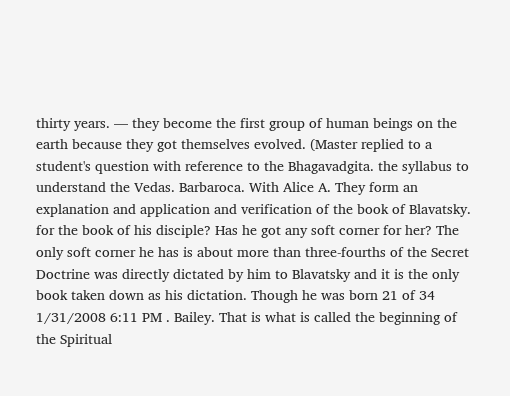thirty years. — they become the first group of human beings on the earth because they got themselves evolved. (Master replied to a student's question with reference to the Bhagavadgita. the syllabus to understand the Vedas. Barbaroca. With Alice A. They form an explanation and application and verification of the book of Blavatsky. for the book of his disciple? Has he got any soft corner for her? The only soft corner he has is about more than three-fourths of the Secret Doctrine was directly dictated by him to Blavatsky and it is the only book taken down as his dictation. Though he was born 21 of 34 1/31/2008 6:11 PM . Bailey. That is what is called the beginning of the Spiritual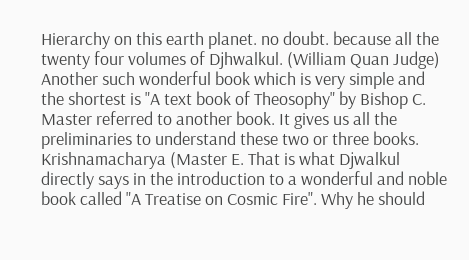Hierarchy on this earth planet. no doubt. because all the twenty four volumes of Djhwalkul. (William Quan Judge) Another such wonderful book which is very simple and the shortest is "A text book of Theosophy" by Bishop C. Master referred to another book. It gives us all the preliminaries to understand these two or three books. Krishnamacharya (Master E. That is what Djwalkul directly says in the introduction to a wonderful and noble book called "A Treatise on Cosmic Fire". Why he should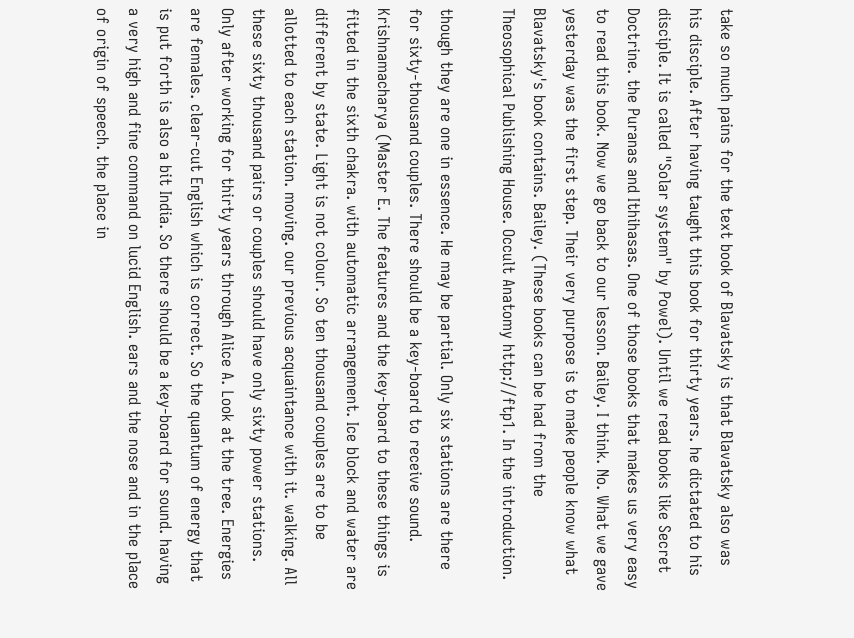take so much pains for the text book of Blavatsky is that Blavatsky also was his disciple. After having taught this book for thirty years. he dictated to his disciple. It is called "Solar system" by Powel). Until we read books like Secret Doctrine. the Puranas and Ithihasas. One of those books that makes us very easy to read this book. Now we go back to our lesson. Bailey. I think. No. What we gave yesterday was the first step. Their very purpose is to make people know what Blavatsky's book contains. Bailey. (These books can be had from the Theosophical Publishing House. Occult Anatomy http://ftp1. In the introduction.

though they are one in essence. He may be partial. Only six stations are there for sixty-thousand couples. There should be a key-board to receive sound. Krishnamacharya (Master E. The features and the key-board to these things is fitted in the sixth chakra. with automatic arrangement. Ice block and water are different by state. Light is not colour. So ten thousand couples are to be allotted to each station. moving. our previous acquaintance with it. walking. All these sixty thousand pairs or couples should have only sixty power stations. Only after working for thirty years through Alice A. Look at the tree. Energies are females. clear-cut English which is correct. So the quantum of energy that is put forth is also a bit India. So there should be a key-board for sound. having a very high and fine command on lucid English. ears and the nose and in the place of origin of speech. the place in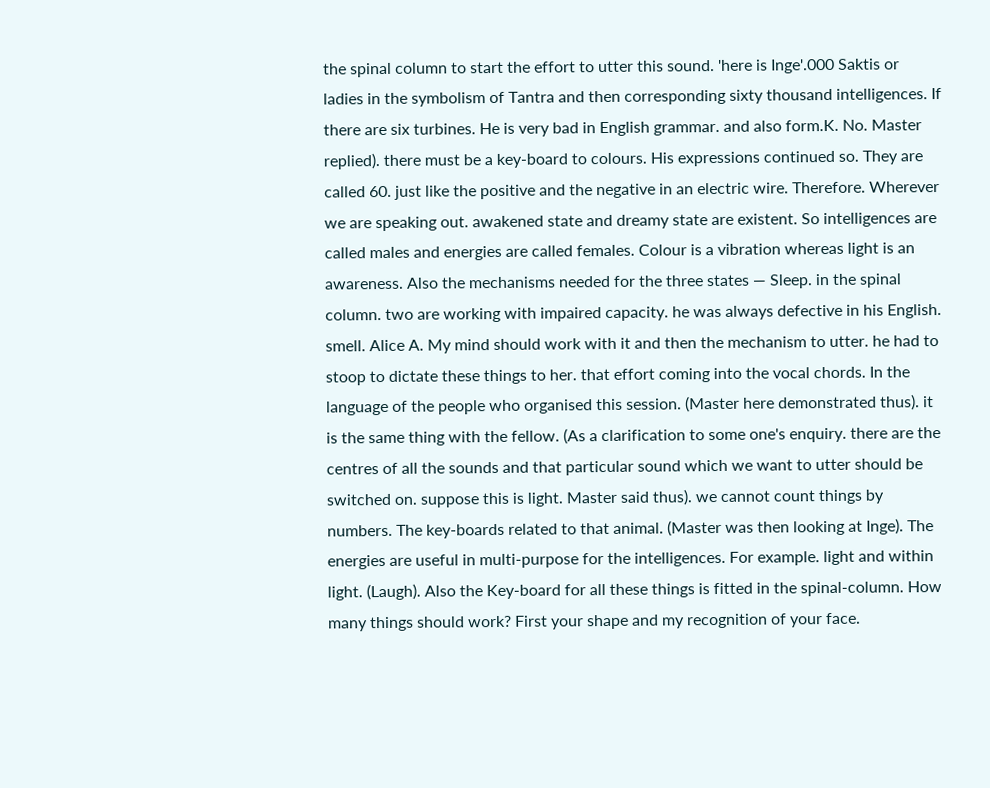the spinal column to start the effort to utter this sound. 'here is Inge'.000 Saktis or ladies in the symbolism of Tantra and then corresponding sixty thousand intelligences. If there are six turbines. He is very bad in English grammar. and also form.K. No. Master replied). there must be a key-board to colours. His expressions continued so. They are called 60. just like the positive and the negative in an electric wire. Therefore. Wherever we are speaking out. awakened state and dreamy state are existent. So intelligences are called males and energies are called females. Colour is a vibration whereas light is an awareness. Also the mechanisms needed for the three states — Sleep. in the spinal column. two are working with impaired capacity. he was always defective in his English. smell. Alice A. My mind should work with it and then the mechanism to utter. he had to stoop to dictate these things to her. that effort coming into the vocal chords. In the language of the people who organised this session. (Master here demonstrated thus). it is the same thing with the fellow. (As a clarification to some one's enquiry. there are the centres of all the sounds and that particular sound which we want to utter should be switched on. suppose this is light. Master said thus). we cannot count things by numbers. The key-boards related to that animal. (Master was then looking at Inge). The energies are useful in multi-purpose for the intelligences. For example. light and within light. (Laugh). Also the Key-board for all these things is fitted in the spinal-column. How many things should work? First your shape and my recognition of your face.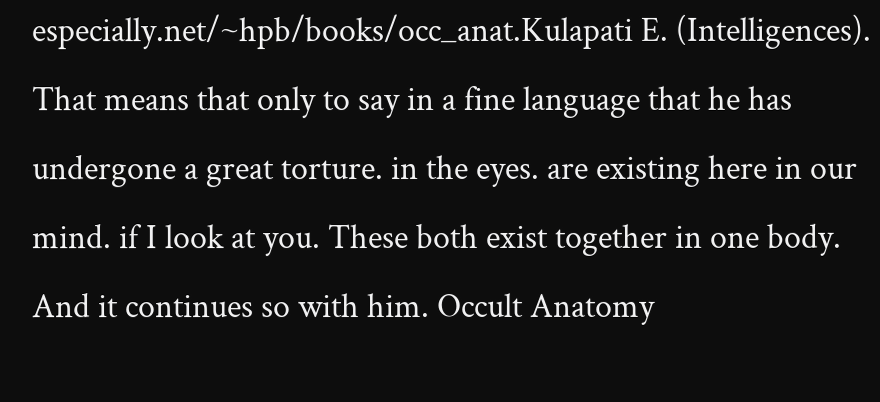especially.net/~hpb/books/occ_anat.Kulapati E. (Intelligences). That means that only to say in a fine language that he has undergone a great torture. in the eyes. are existing here in our mind. if I look at you. These both exist together in one body. And it continues so with him. Occult Anatomy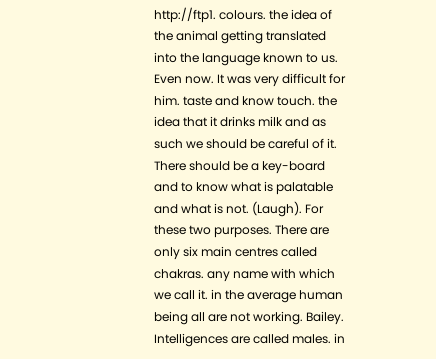http://ftp1. colours. the idea of the animal getting translated into the language known to us. Even now. It was very difficult for him. taste and know touch. the idea that it drinks milk and as such we should be careful of it. There should be a key-board and to know what is palatable and what is not. (Laugh). For these two purposes. There are only six main centres called chakras. any name with which we call it. in the average human being all are not working. Bailey. Intelligences are called males. in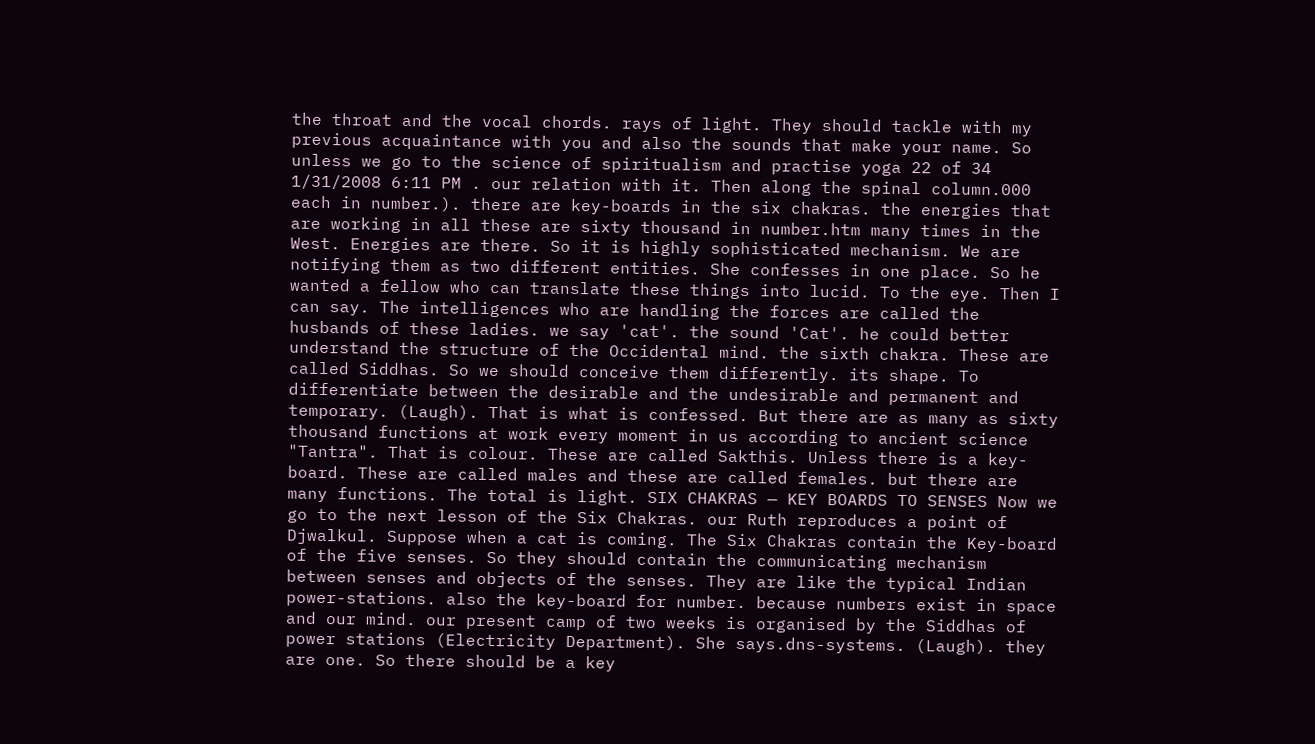the throat and the vocal chords. rays of light. They should tackle with my previous acquaintance with you and also the sounds that make your name. So unless we go to the science of spiritualism and practise yoga 22 of 34 1/31/2008 6:11 PM . our relation with it. Then along the spinal column.000 each in number.). there are key-boards in the six chakras. the energies that are working in all these are sixty thousand in number.htm many times in the West. Energies are there. So it is highly sophisticated mechanism. We are notifying them as two different entities. She confesses in one place. So he wanted a fellow who can translate these things into lucid. To the eye. Then I can say. The intelligences who are handling the forces are called the husbands of these ladies. we say 'cat'. the sound 'Cat'. he could better understand the structure of the Occidental mind. the sixth chakra. These are called Siddhas. So we should conceive them differently. its shape. To differentiate between the desirable and the undesirable and permanent and temporary. (Laugh). That is what is confessed. But there are as many as sixty thousand functions at work every moment in us according to ancient science "Tantra". That is colour. These are called Sakthis. Unless there is a key-board. These are called males and these are called females. but there are many functions. The total is light. SIX CHAKRAS — KEY BOARDS TO SENSES Now we go to the next lesson of the Six Chakras. our Ruth reproduces a point of Djwalkul. Suppose when a cat is coming. The Six Chakras contain the Key-board of the five senses. So they should contain the communicating mechanism between senses and objects of the senses. They are like the typical Indian power-stations. also the key-board for number. because numbers exist in space and our mind. our present camp of two weeks is organised by the Siddhas of power stations (Electricity Department). She says.dns-systems. (Laugh). they are one. So there should be a key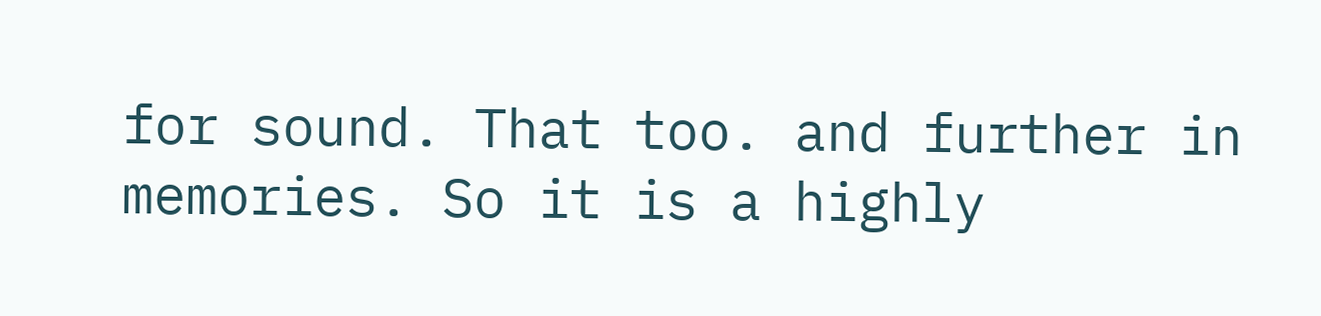for sound. That too. and further in memories. So it is a highly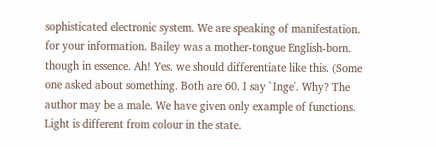sophisticated electronic system. We are speaking of manifestation. for your information. Bailey was a mother-tongue English-born. though in essence. Ah! Yes. we should differentiate like this. (Some one asked about something. Both are 60. I say `Inge'. Why? The author may be a male. We have given only example of functions. Light is different from colour in the state.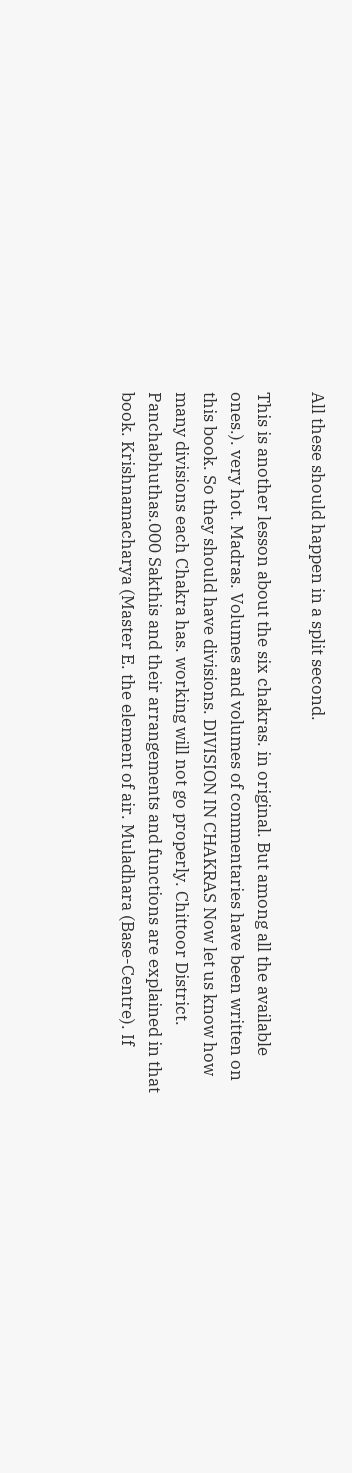All these should happen in a split second.

This is another lesson about the six chakras. in original. But among all the available ones.). very hot. Madras. Volumes and volumes of commentaries have been written on this book. So they should have divisions. DIVISION IN CHAKRAS Now let us know how many divisions each Chakra has. working will not go properly. Chittoor District. Panchabhuthas.000 Sakthis and their arrangements and functions are explained in that book. Krishnamacharya (Master E. the element of air. Muladhara (Base-Centre). If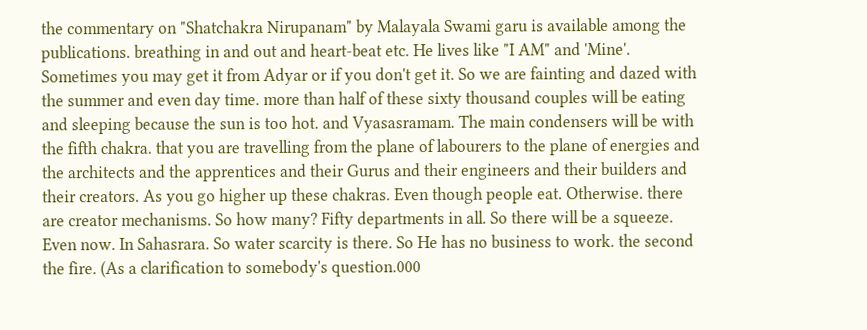the commentary on "Shatchakra Nirupanam" by Malayala Swami garu is available among the publications. breathing in and out and heart-beat etc. He lives like "I AM" and 'Mine'. Sometimes you may get it from Adyar or if you don't get it. So we are fainting and dazed with the summer and even day time. more than half of these sixty thousand couples will be eating and sleeping because the sun is too hot. and Vyasasramam. The main condensers will be with the fifth chakra. that you are travelling from the plane of labourers to the plane of energies and the architects and the apprentices and their Gurus and their engineers and their builders and their creators. As you go higher up these chakras. Even though people eat. Otherwise. there are creator mechanisms. So how many? Fifty departments in all. So there will be a squeeze. Even now. In Sahasrara. So water scarcity is there. So He has no business to work. the second the fire. (As a clarification to somebody's question.000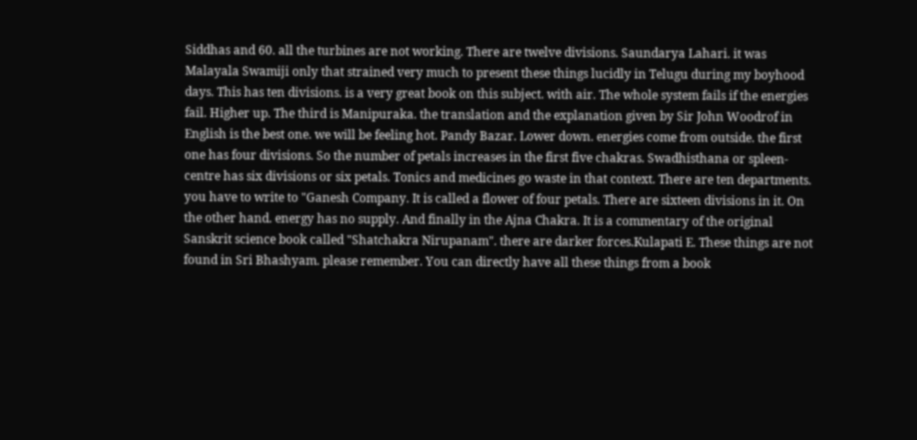Siddhas and 60. all the turbines are not working. There are twelve divisions. Saundarya Lahari. it was Malayala Swamiji only that strained very much to present these things lucidly in Telugu during my boyhood days. This has ten divisions. is a very great book on this subject. with air. The whole system fails if the energies fail. Higher up. The third is Manipuraka. the translation and the explanation given by Sir John Woodrof in English is the best one. we will be feeling hot. Pandy Bazar. Lower down. energies come from outside. the first one has four divisions. So the number of petals increases in the first five chakras. Swadhisthana or spleen-centre has six divisions or six petals. Tonics and medicines go waste in that context. There are ten departments. you have to write to "Ganesh Company. It is called a flower of four petals. There are sixteen divisions in it. On the other hand. energy has no supply. And finally in the Ajna Chakra. It is a commentary of the original Sanskrit science book called "Shatchakra Nirupanam". there are darker forces.Kulapati E. These things are not found in Sri Bhashyam. please remember. You can directly have all these things from a book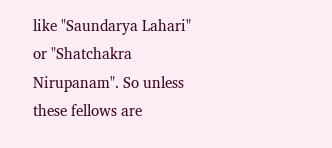like "Saundarya Lahari" or "Shatchakra Nirupanam". So unless these fellows are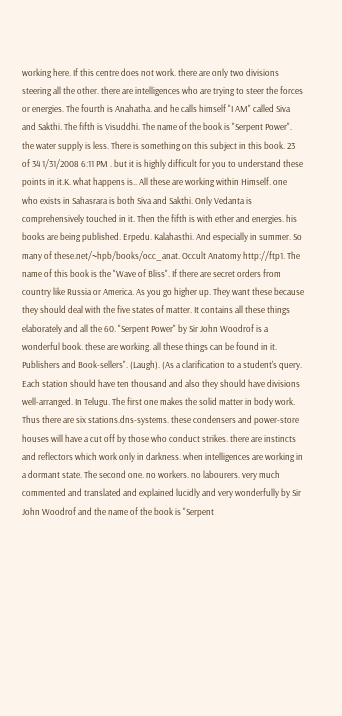working here. If this centre does not work. there are only two divisions steering all the other. there are intelligences who are trying to steer the forces or energies. The fourth is Anahatha. and he calls himself "I AM" called Siva and Sakthi. The fifth is Visuddhi. The name of the book is "Serpent Power". the water supply is less. There is something on this subject in this book. 23 of 34 1/31/2008 6:11 PM . but it is highly difficult for you to understand these points in it.K. what happens is.. All these are working within Himself. one who exists in Sahasrara is both Siva and Sakthi. Only Vedanta is comprehensively touched in it. Then the fifth is with ether and energies. his books are being published. Erpedu. Kalahasthi. And especially in summer. So many of these.net/~hpb/books/occ_anat. Occult Anatomy http://ftp1. The name of this book is the "Wave of Bliss". If there are secret orders from country like Russia or America. As you go higher up. They want these because they should deal with the five states of matter. It contains all these things elaborately and all the 60. "Serpent Power" by Sir John Woodrof is a wonderful book. these are working. all these things can be found in it. Publishers and Book-sellers". (Laugh). (As a clarification to a student's query. Each station should have ten thousand and also they should have divisions well-arranged. In Telugu. The first one makes the solid matter in body work. Thus there are six stations.dns-systems. these condensers and power-store houses will have a cut off by those who conduct strikes. there are instincts and reflectors which work only in darkness. when intelligences are working in a dormant state. The second one. no workers. no labourers. very much commented and translated and explained lucidly and very wonderfully by Sir John Woodrof and the name of the book is "Serpent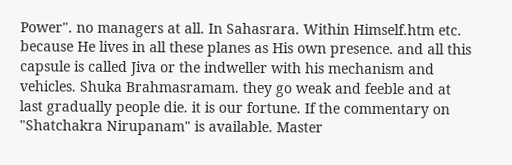Power". no managers at all. In Sahasrara. Within Himself.htm etc. because He lives in all these planes as His own presence. and all this capsule is called Jiva or the indweller with his mechanism and vehicles. Shuka Brahmasramam. they go weak and feeble and at last gradually people die. it is our fortune. If the commentary on "Shatchakra Nirupanam" is available. Master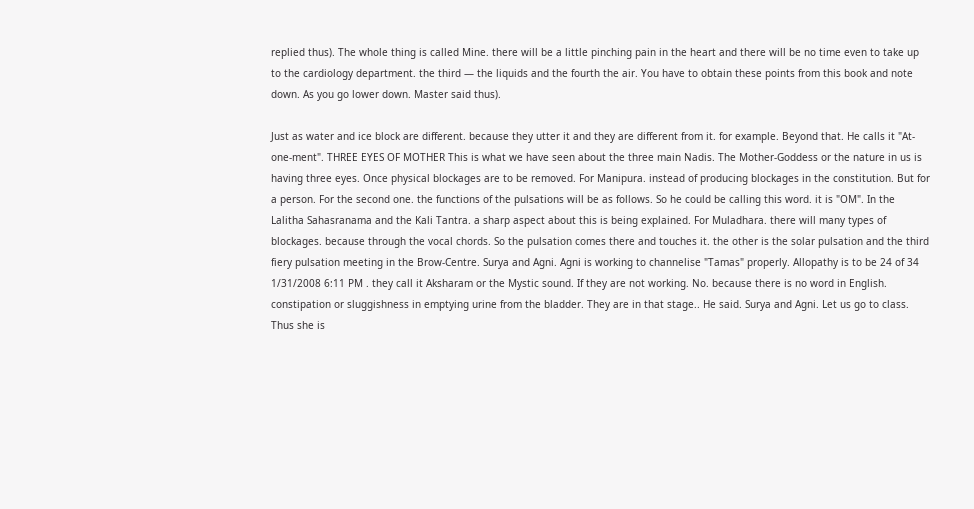replied thus). The whole thing is called Mine. there will be a little pinching pain in the heart and there will be no time even to take up to the cardiology department. the third — the liquids and the fourth the air. You have to obtain these points from this book and note down. As you go lower down. Master said thus).

Just as water and ice block are different. because they utter it and they are different from it. for example. Beyond that. He calls it "At-one-ment". THREE EYES OF MOTHER This is what we have seen about the three main Nadis. The Mother-Goddess or the nature in us is having three eyes. Once physical blockages are to be removed. For Manipura. instead of producing blockages in the constitution. But for a person. For the second one. the functions of the pulsations will be as follows. So he could be calling this word. it is "OM". In the Lalitha Sahasranama and the Kali Tantra. a sharp aspect about this is being explained. For Muladhara. there will many types of blockages. because through the vocal chords. So the pulsation comes there and touches it. the other is the solar pulsation and the third fiery pulsation meeting in the Brow-Centre. Surya and Agni. Agni is working to channelise "Tamas" properly. Allopathy is to be 24 of 34 1/31/2008 6:11 PM . they call it Aksharam or the Mystic sound. If they are not working. No. because there is no word in English. constipation or sluggishness in emptying urine from the bladder. They are in that stage.. He said. Surya and Agni. Let us go to class. Thus she is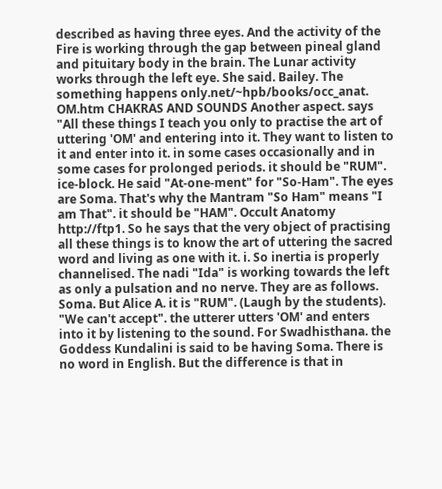described as having three eyes. And the activity of the Fire is working through the gap between pineal gland and pituitary body in the brain. The Lunar activity works through the left eye. She said. Bailey. The something happens only.net/~hpb/books/occ_anat. OM.htm CHAKRAS AND SOUNDS Another aspect. says "All these things I teach you only to practise the art of uttering 'OM' and entering into it. They want to listen to it and enter into it. in some cases occasionally and in some cases for prolonged periods. it should be "RUM". ice-block. He said "At-one-ment" for "So-Ham". The eyes are Soma. That's why the Mantram "So Ham" means "I am That". it should be "HAM". Occult Anatomy http://ftp1. So he says that the very object of practising all these things is to know the art of uttering the sacred word and living as one with it. i. So inertia is properly channelised. The nadi "Ida" is working towards the left as only a pulsation and no nerve. They are as follows. Soma. But Alice A. it is "RUM". (Laugh by the students). "We can't accept". the utterer utters 'OM' and enters into it by listening to the sound. For Swadhisthana. the Goddess Kundalini is said to be having Soma. There is no word in English. But the difference is that in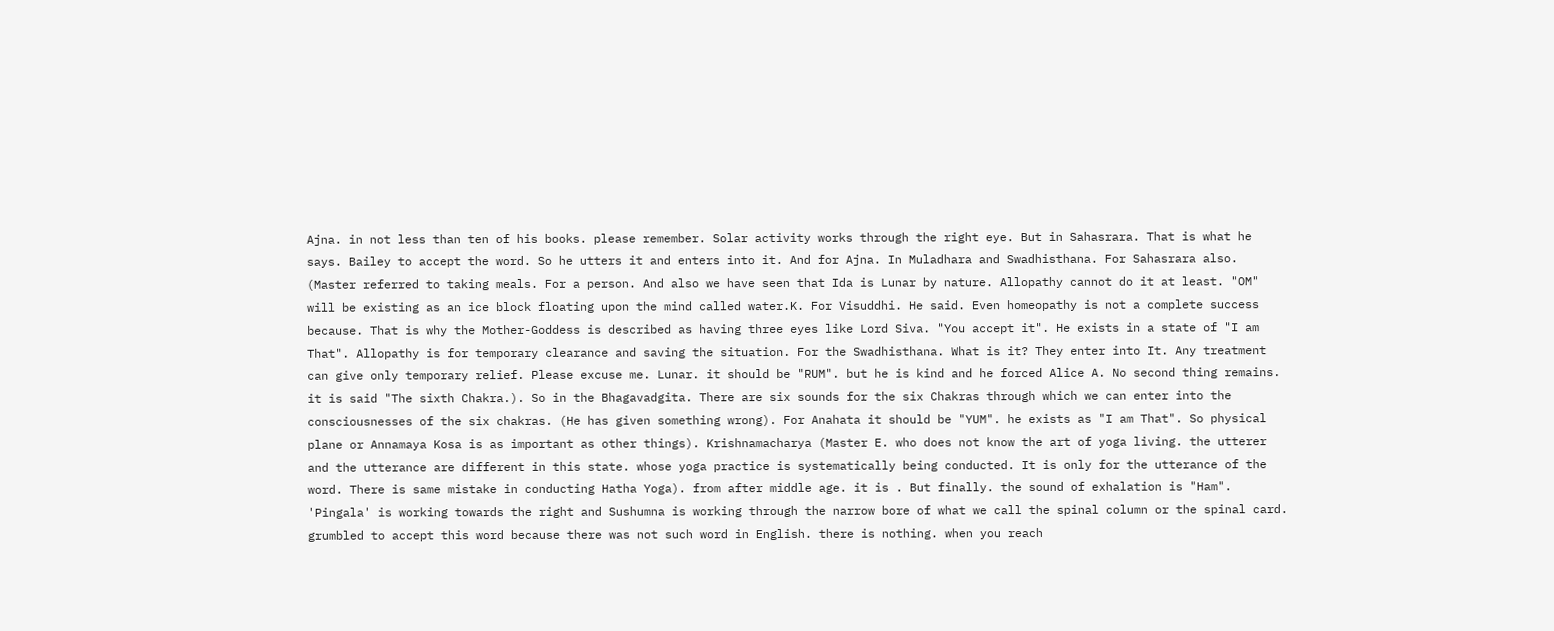Ajna. in not less than ten of his books. please remember. Solar activity works through the right eye. But in Sahasrara. That is what he says. Bailey to accept the word. So he utters it and enters into it. And for Ajna. In Muladhara and Swadhisthana. For Sahasrara also. (Master referred to taking meals. For a person. And also we have seen that Ida is Lunar by nature. Allopathy cannot do it at least. "OM" will be existing as an ice block floating upon the mind called water.K. For Visuddhi. He said. Even homeopathy is not a complete success because. That is why the Mother-Goddess is described as having three eyes like Lord Siva. "You accept it". He exists in a state of "I am That". Allopathy is for temporary clearance and saving the situation. For the Swadhisthana. What is it? They enter into It. Any treatment can give only temporary relief. Please excuse me. Lunar. it should be "RUM". but he is kind and he forced Alice A. No second thing remains. it is said "The sixth Chakra.). So in the Bhagavadgita. There are six sounds for the six Chakras through which we can enter into the consciousnesses of the six chakras. (He has given something wrong). For Anahata it should be "YUM". he exists as "I am That". So physical plane or Annamaya Kosa is as important as other things). Krishnamacharya (Master E. who does not know the art of yoga living. the utterer and the utterance are different in this state. whose yoga practice is systematically being conducted. It is only for the utterance of the word. There is same mistake in conducting Hatha Yoga). from after middle age. it is . But finally. the sound of exhalation is "Ham". 'Pingala' is working towards the right and Sushumna is working through the narrow bore of what we call the spinal column or the spinal card. grumbled to accept this word because there was not such word in English. there is nothing. when you reach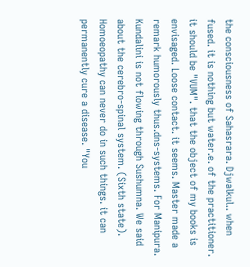the consciousness of Sahasrara. Djwalkul.. when fused. it is nothing but water.e. of the practitioner. it should be "VUM". that the object of my books is envisaged. Loose contact. it seems. Master made a remark humorously thus.dns-systems. For Manipura. Kundalini is not flowing through Sushumna. We said about the cerebro-spinal system. (Sixth state). Homoeopathy can never do in such things. it can permanently cure a disease. "You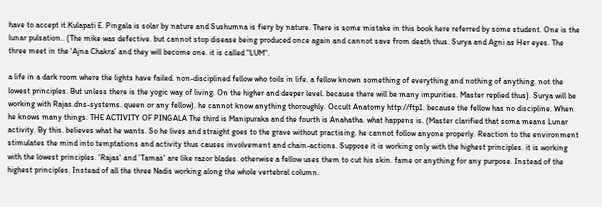have to accept it.Kulapati E. Pingala is solar by nature and Sushumna is fiery by nature. There is some mistake in this book here referred by some student. One is the lunar pulsation.. (The mike was defective. but cannot stop disease being produced once again and cannot save from death thus. Surya and Agni as Her eyes. The three meet in the 'Ajna Chakra' and they will become one. it is called "LUM".

a life in a dark room where the lights have failed. non-disciplined fellow who toils in life. a fellow known something of everything and nothing of anything. not the lowest principles. But unless there is the yogic way of living. On the higher and deeper level. because there will be many impurities. Master replied thus). Surya will be working with Rajas.dns-systems. queen or any fellow). he cannot know anything thoroughly. Occult Anatomy http://ftp1. because the fellow has no discipline. When he knows many things. THE ACTIVITY OF PINGALA The third is Manipuraka and the fourth is Anahatha. what happens is. (Master clarified that soma means Lunar activity. By this. believes what he wants. So he lives and straight goes to the grave without practising. he cannot follow anyone properly. Reaction to the environment stimulates the mind into temptations and activity thus causes involvement and chain-actions. Suppose it is working only with the highest principles. it is working with the lowest principles. 'Rajas' and 'Tamas' are like razor blades. otherwise a fellow uses them to cut his skin. fame or anything for any purpose. Instead of the highest principles. Instead of all the three Nadis working along the whole vertebral column.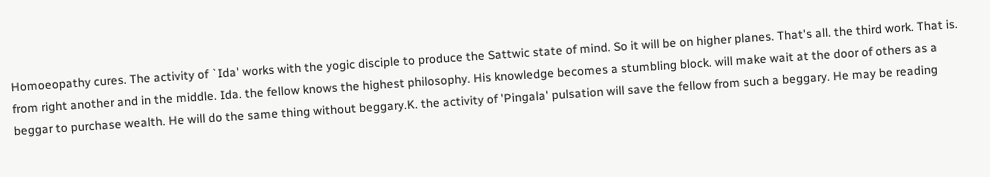Homoeopathy cures. The activity of `Ida' works with the yogic disciple to produce the Sattwic state of mind. So it will be on higher planes. That's all. the third work. That is. from right another and in the middle. Ida. the fellow knows the highest philosophy. His knowledge becomes a stumbling block. will make wait at the door of others as a beggar to purchase wealth. He will do the same thing without beggary.K. the activity of 'Pingala' pulsation will save the fellow from such a beggary. He may be reading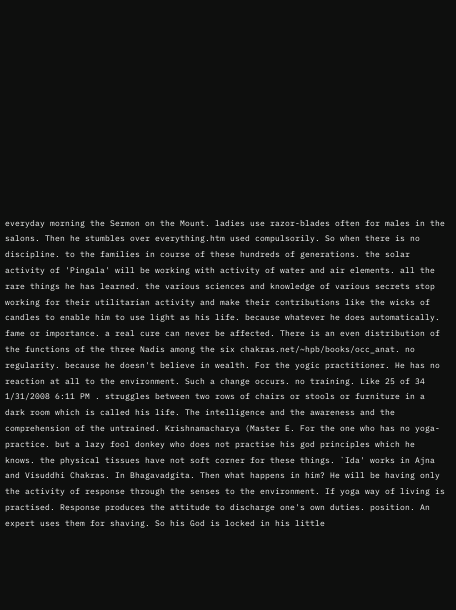everyday morning the Sermon on the Mount. ladies use razor-blades often for males in the salons. Then he stumbles over everything.htm used compulsorily. So when there is no discipline. to the families in course of these hundreds of generations. the solar activity of 'Pingala' will be working with activity of water and air elements. all the rare things he has learned. the various sciences and knowledge of various secrets stop working for their utilitarian activity and make their contributions like the wicks of candles to enable him to use light as his life. because whatever he does automatically. fame or importance. a real cure can never be affected. There is an even distribution of the functions of the three Nadis among the six chakras.net/~hpb/books/occ_anat. no regularity. because he doesn't believe in wealth. For the yogic practitioner. He has no reaction at all to the environment. Such a change occurs. no training. Like 25 of 34 1/31/2008 6:11 PM . struggles between two rows of chairs or stools or furniture in a dark room which is called his life. The intelligence and the awareness and the comprehension of the untrained. Krishnamacharya (Master E. For the one who has no yoga-practice. but a lazy fool donkey who does not practise his god principles which he knows. the physical tissues have not soft corner for these things. `Ida' works in Ajna and Visuddhi Chakras. In Bhagavadgita. Then what happens in him? He will be having only the activity of response through the senses to the environment. If yoga way of living is practised. Response produces the attitude to discharge one's own duties. position. An expert uses them for shaving. So his God is locked in his little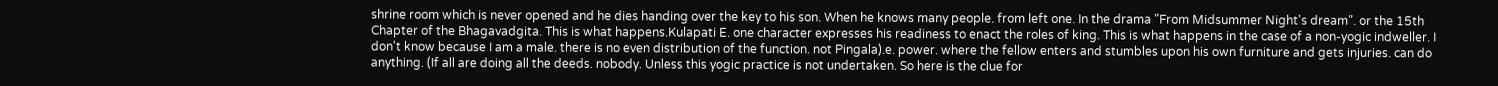shrine room which is never opened and he dies handing over the key to his son. When he knows many people. from left one. In the drama "From Midsummer Night's dream". or the 15th Chapter of the Bhagavadgita. This is what happens.Kulapati E. one character expresses his readiness to enact the roles of king. This is what happens in the case of a non-yogic indweller. I don't know because I am a male. there is no even distribution of the function. not Pingala).e. power. where the fellow enters and stumbles upon his own furniture and gets injuries. can do anything. (If all are doing all the deeds. nobody. Unless this yogic practice is not undertaken. So here is the clue for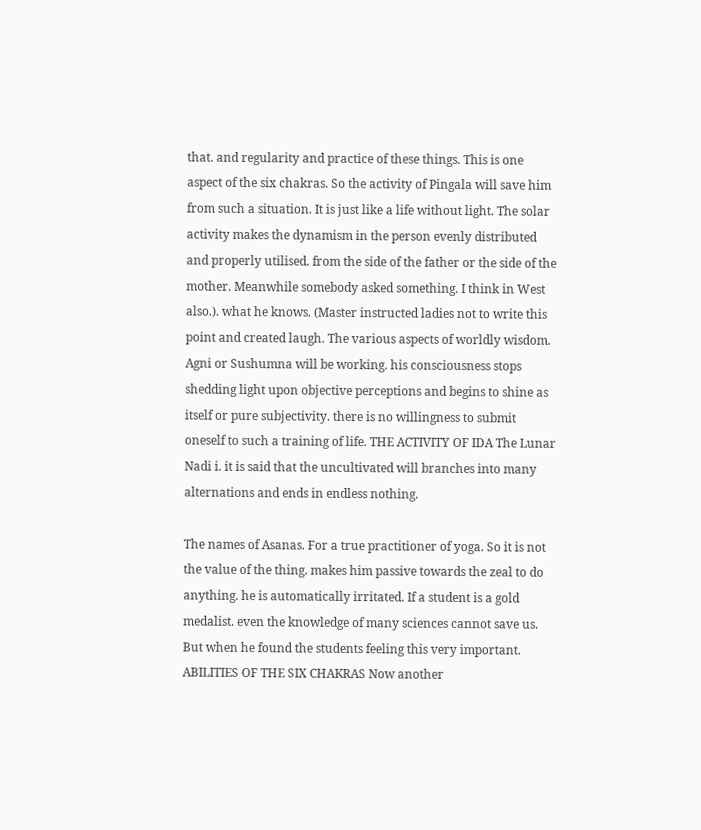that. and regularity and practice of these things. This is one aspect of the six chakras. So the activity of Pingala will save him from such a situation. It is just like a life without light. The solar activity makes the dynamism in the person evenly distributed and properly utilised. from the side of the father or the side of the mother. Meanwhile somebody asked something. I think in West also.). what he knows. (Master instructed ladies not to write this point and created laugh. The various aspects of worldly wisdom. Agni or Sushumna will be working. his consciousness stops shedding light upon objective perceptions and begins to shine as itself or pure subjectivity. there is no willingness to submit oneself to such a training of life. THE ACTIVITY OF IDA The Lunar Nadi i. it is said that the uncultivated will branches into many alternations and ends in endless nothing.

The names of Asanas. For a true practitioner of yoga. So it is not the value of the thing. makes him passive towards the zeal to do anything. he is automatically irritated. If a student is a gold medalist. even the knowledge of many sciences cannot save us. But when he found the students feeling this very important. ABILITIES OF THE SIX CHAKRAS Now another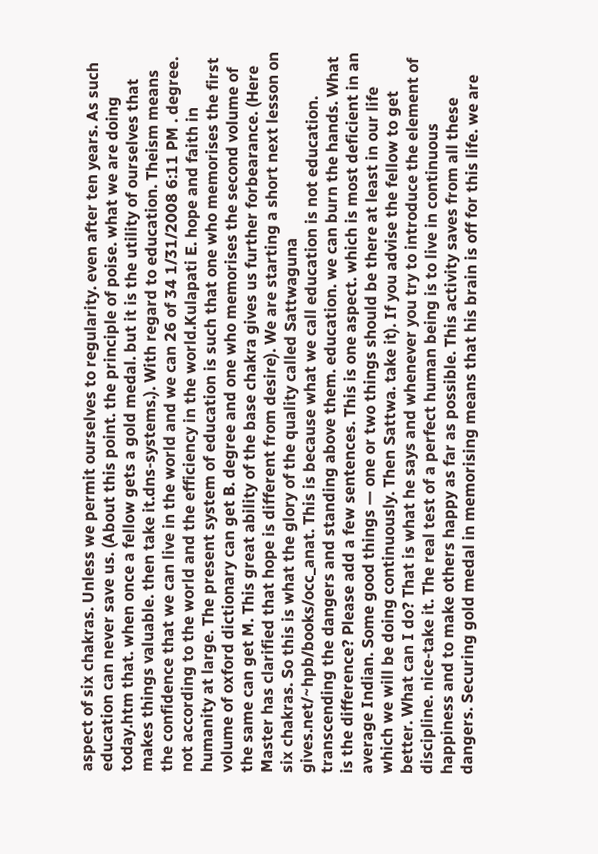aspect of six chakras. Unless we permit ourselves to regularity. even after ten years. As such education can never save us. (About this point. the principle of poise. what we are doing today.htm that. when once a fellow gets a gold medal. but it is the utility of ourselves that makes things valuable. then take it.dns-systems.). With regard to education. Theism means the confidence that we can live in the world and we can 26 of 34 1/31/2008 6:11 PM . degree. not according to the world and the efficiency in the world.Kulapati E. hope and faith in humanity at large. The present system of education is such that one who memorises the first volume of oxford dictionary can get B. degree and one who memorises the second volume of the same can get M. This great ability of the base chakra gives us further forbearance. (Here Master has clarified that hope is different from desire). We are starting a short next lesson on six chakras. So this is what the glory of the quality called Sattwaguna gives.net/~hpb/books/occ_anat. This is because what we call education is not education. transcending the dangers and standing above them. education. we can burn the hands. What is the difference? Please add a few sentences. This is one aspect. which is most deficient in an average Indian. Some good things — one or two things should be there at least in our life which we will be doing continuously. Then Sattwa. take it). If you advise the fellow to get better. What can I do? That is what he says and whenever you try to introduce the element of discipline. nice-take it. The real test of a perfect human being is to live in continuous happiness and to make others happy as far as possible. This activity saves from all these dangers. Securing gold medal in memorising means that his brain is off for this life. we are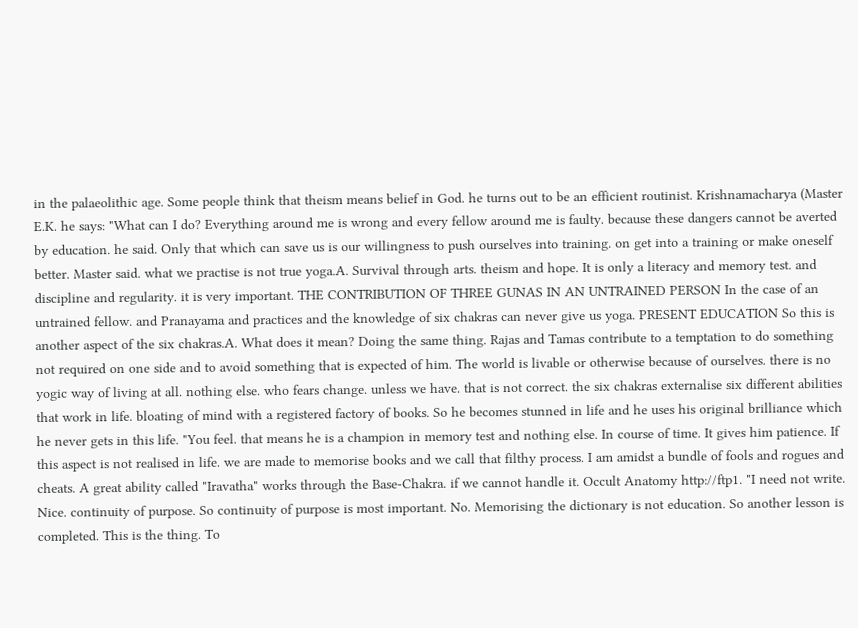in the palaeolithic age. Some people think that theism means belief in God. he turns out to be an efficient routinist. Krishnamacharya (Master E.K. he says: "What can I do? Everything around me is wrong and every fellow around me is faulty. because these dangers cannot be averted by education. he said. Only that which can save us is our willingness to push ourselves into training. on get into a training or make oneself better. Master said. what we practise is not true yoga.A. Survival through arts. theism and hope. It is only a literacy and memory test. and discipline and regularity. it is very important. THE CONTRIBUTION OF THREE GUNAS IN AN UNTRAINED PERSON In the case of an untrained fellow. and Pranayama and practices and the knowledge of six chakras can never give us yoga. PRESENT EDUCATION So this is another aspect of the six chakras.A. What does it mean? Doing the same thing. Rajas and Tamas contribute to a temptation to do something not required on one side and to avoid something that is expected of him. The world is livable or otherwise because of ourselves. there is no yogic way of living at all. nothing else. who fears change. unless we have. that is not correct. the six chakras externalise six different abilities that work in life. bloating of mind with a registered factory of books. So he becomes stunned in life and he uses his original brilliance which he never gets in this life. "You feel. that means he is a champion in memory test and nothing else. In course of time. It gives him patience. If this aspect is not realised in life. we are made to memorise books and we call that filthy process. I am amidst a bundle of fools and rogues and cheats. A great ability called "Iravatha" works through the Base-Chakra. if we cannot handle it. Occult Anatomy http://ftp1. "I need not write. Nice. continuity of purpose. So continuity of purpose is most important. No. Memorising the dictionary is not education. So another lesson is completed. This is the thing. To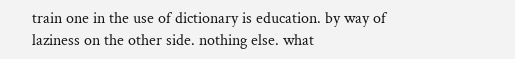train one in the use of dictionary is education. by way of laziness on the other side. nothing else. what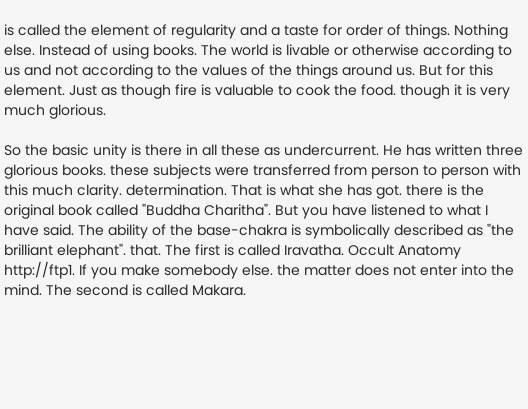is called the element of regularity and a taste for order of things. Nothing else. Instead of using books. The world is livable or otherwise according to us and not according to the values of the things around us. But for this element. Just as though fire is valuable to cook the food. though it is very much glorious.

So the basic unity is there in all these as undercurrent. He has written three glorious books. these subjects were transferred from person to person with this much clarity. determination. That is what she has got. there is the original book called "Buddha Charitha". But you have listened to what I have said. The ability of the base-chakra is symbolically described as "the brilliant elephant". that. The first is called Iravatha. Occult Anatomy http://ftp1. If you make somebody else. the matter does not enter into the mind. The second is called Makara.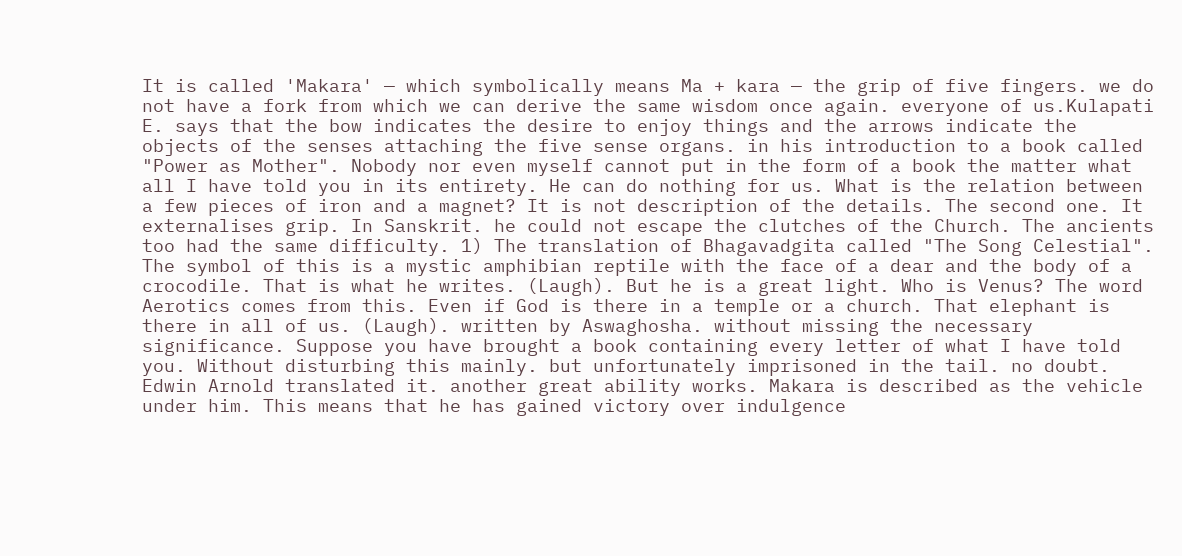It is called 'Makara' — which symbolically means Ma + kara — the grip of five fingers. we do not have a fork from which we can derive the same wisdom once again. everyone of us.Kulapati E. says that the bow indicates the desire to enjoy things and the arrows indicate the objects of the senses attaching the five sense organs. in his introduction to a book called "Power as Mother". Nobody nor even myself cannot put in the form of a book the matter what all I have told you in its entirety. He can do nothing for us. What is the relation between a few pieces of iron and a magnet? It is not description of the details. The second one. It externalises grip. In Sanskrit. he could not escape the clutches of the Church. The ancients too had the same difficulty. 1) The translation of Bhagavadgita called "The Song Celestial". The symbol of this is a mystic amphibian reptile with the face of a dear and the body of a crocodile. That is what he writes. (Laugh). But he is a great light. Who is Venus? The word Aerotics comes from this. Even if God is there in a temple or a church. That elephant is there in all of us. (Laugh). written by Aswaghosha. without missing the necessary significance. Suppose you have brought a book containing every letter of what I have told you. Without disturbing this mainly. but unfortunately imprisoned in the tail. no doubt. Edwin Arnold translated it. another great ability works. Makara is described as the vehicle under him. This means that he has gained victory over indulgence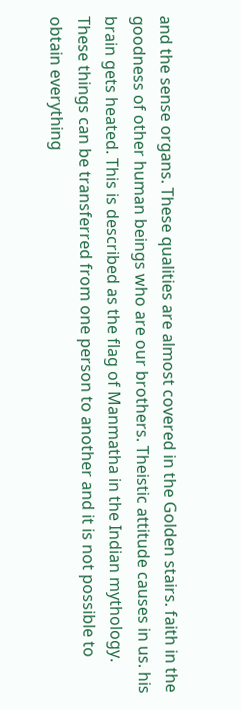and the sense organs. These qualities are almost covered in the Golden stairs. faith in the goodness of other human beings who are our brothers. Theistic attitude causes in us. his brain gets heated. This is described as the flag of Manmatha in the Indian mythology. These things can be transferred from one person to another and it is not possible to obtain everything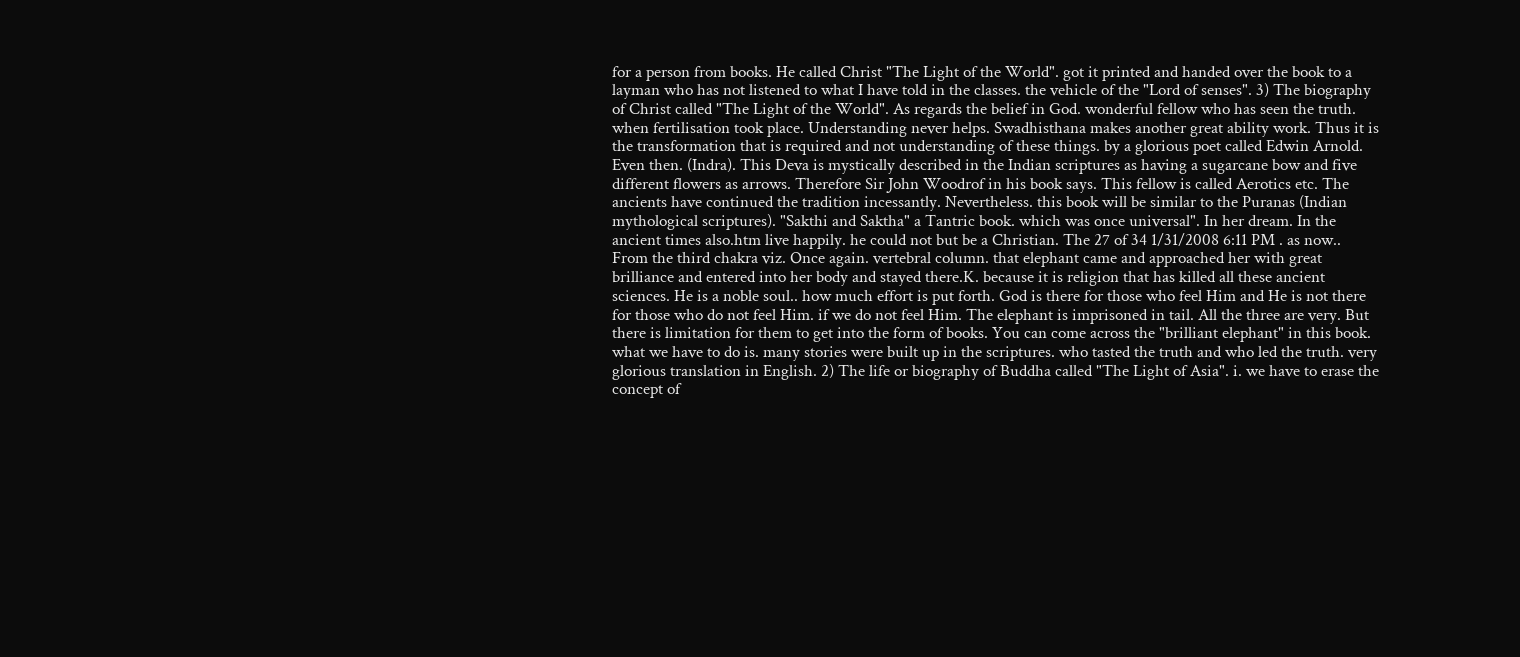for a person from books. He called Christ "The Light of the World". got it printed and handed over the book to a layman who has not listened to what I have told in the classes. the vehicle of the "Lord of senses". 3) The biography of Christ called "The Light of the World". As regards the belief in God. wonderful fellow who has seen the truth. when fertilisation took place. Understanding never helps. Swadhisthana makes another great ability work. Thus it is the transformation that is required and not understanding of these things. by a glorious poet called Edwin Arnold. Even then. (Indra). This Deva is mystically described in the Indian scriptures as having a sugarcane bow and five different flowers as arrows. Therefore Sir John Woodrof in his book says. This fellow is called Aerotics etc. The ancients have continued the tradition incessantly. Nevertheless. this book will be similar to the Puranas (Indian mythological scriptures). "Sakthi and Saktha" a Tantric book. which was once universal". In her dream. In the ancient times also.htm live happily. he could not but be a Christian. The 27 of 34 1/31/2008 6:11 PM . as now.. From the third chakra viz. Once again. vertebral column. that elephant came and approached her with great brilliance and entered into her body and stayed there.K. because it is religion that has killed all these ancient sciences. He is a noble soul.. how much effort is put forth. God is there for those who feel Him and He is not there for those who do not feel Him. if we do not feel Him. The elephant is imprisoned in tail. All the three are very. But there is limitation for them to get into the form of books. You can come across the "brilliant elephant" in this book. what we have to do is. many stories were built up in the scriptures. who tasted the truth and who led the truth. very glorious translation in English. 2) The life or biography of Buddha called "The Light of Asia". i. we have to erase the concept of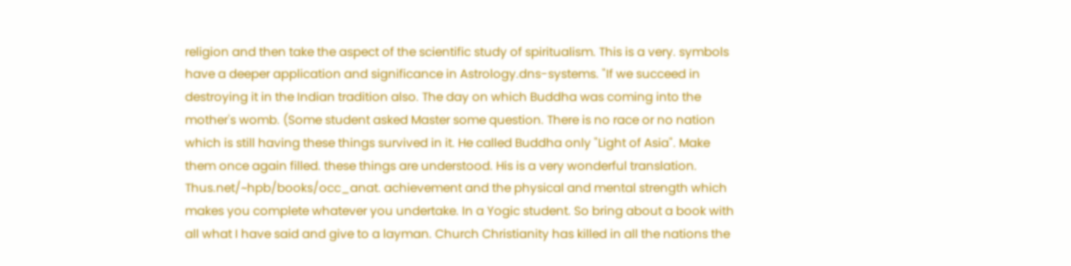religion and then take the aspect of the scientific study of spiritualism. This is a very. symbols have a deeper application and significance in Astrology.dns-systems. "If we succeed in destroying it in the Indian tradition also. The day on which Buddha was coming into the mother's womb. (Some student asked Master some question. There is no race or no nation which is still having these things survived in it. He called Buddha only "Light of Asia". Make them once again filled. these things are understood. His is a very wonderful translation. Thus.net/~hpb/books/occ_anat. achievement and the physical and mental strength which makes you complete whatever you undertake. In a Yogic student. So bring about a book with all what I have said and give to a layman. Church Christianity has killed in all the nations the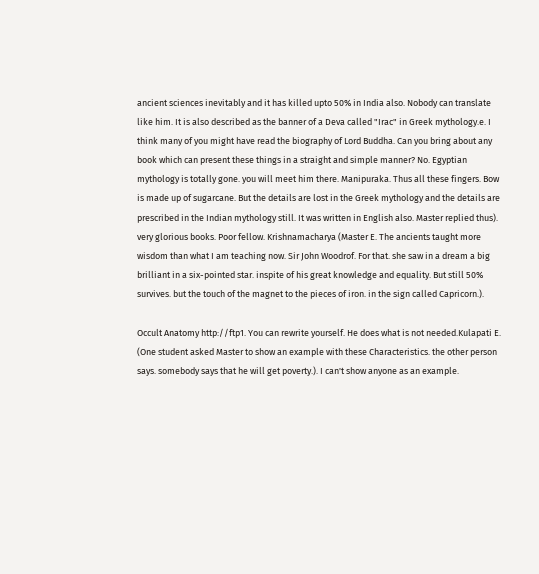ancient sciences inevitably and it has killed upto 50% in India also. Nobody can translate like him. It is also described as the banner of a Deva called "Irac" in Greek mythology.e. I think many of you might have read the biography of Lord Buddha. Can you bring about any book which can present these things in a straight and simple manner? No. Egyptian mythology is totally gone. you will meet him there. Manipuraka. Thus all these fingers. Bow is made up of sugarcane. But the details are lost in the Greek mythology and the details are prescribed in the Indian mythology still. It was written in English also. Master replied thus). very glorious books. Poor fellow. Krishnamacharya (Master E. The ancients taught more wisdom than what I am teaching now. Sir John Woodrof. For that. she saw in a dream a big brilliant in a six-pointed star. inspite of his great knowledge and equality. But still 50% survives. but the touch of the magnet to the pieces of iron. in the sign called Capricorn.).

Occult Anatomy http://ftp1. You can rewrite yourself. He does what is not needed.Kulapati E. (One student asked Master to show an example with these Characteristics. the other person says. somebody says that he will get poverty.). I can't show anyone as an example.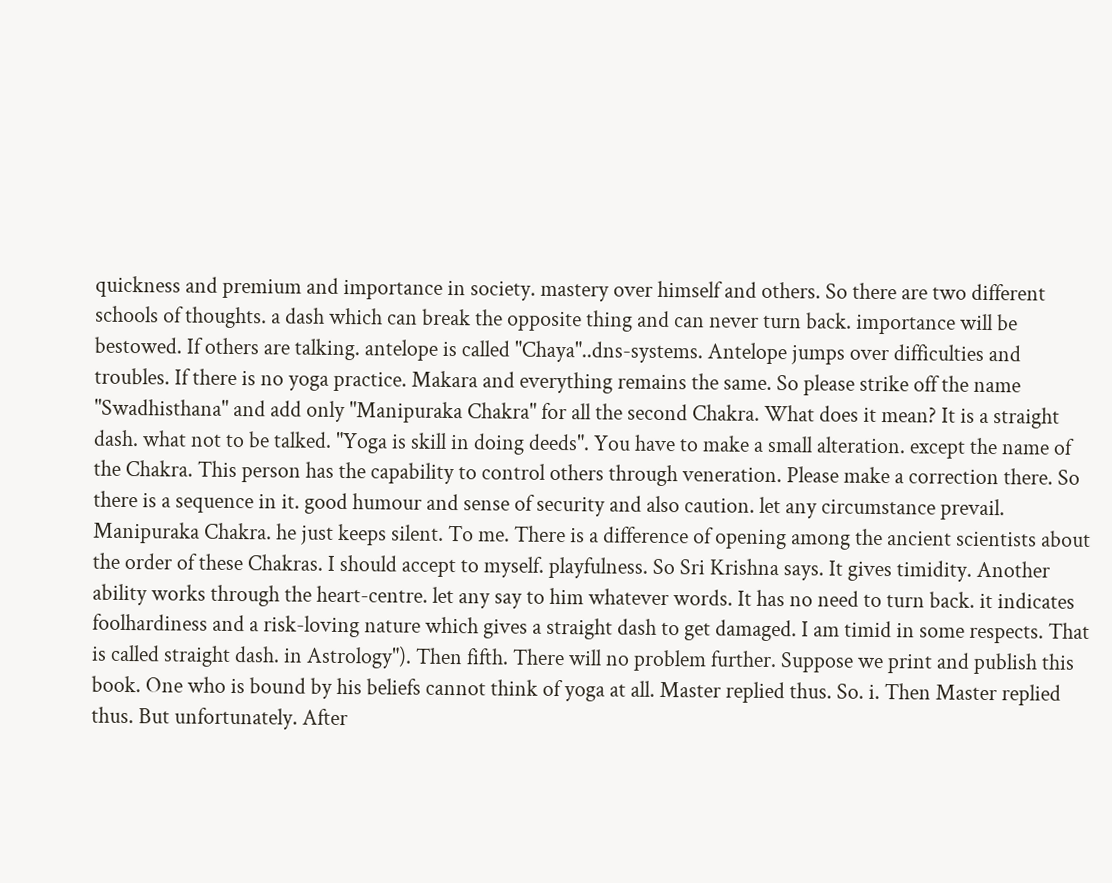quickness and premium and importance in society. mastery over himself and others. So there are two different schools of thoughts. a dash which can break the opposite thing and can never turn back. importance will be bestowed. If others are talking. antelope is called "Chaya"..dns-systems. Antelope jumps over difficulties and troubles. If there is no yoga practice. Makara and everything remains the same. So please strike off the name "Swadhisthana" and add only "Manipuraka Chakra" for all the second Chakra. What does it mean? It is a straight dash. what not to be talked. "Yoga is skill in doing deeds". You have to make a small alteration. except the name of the Chakra. This person has the capability to control others through veneration. Please make a correction there. So there is a sequence in it. good humour and sense of security and also caution. let any circumstance prevail. Manipuraka Chakra. he just keeps silent. To me. There is a difference of opening among the ancient scientists about the order of these Chakras. I should accept to myself. playfulness. So Sri Krishna says. It gives timidity. Another ability works through the heart-centre. let any say to him whatever words. It has no need to turn back. it indicates foolhardiness and a risk-loving nature which gives a straight dash to get damaged. I am timid in some respects. That is called straight dash. in Astrology"). Then fifth. There will no problem further. Suppose we print and publish this book. One who is bound by his beliefs cannot think of yoga at all. Master replied thus. So. i. Then Master replied thus. But unfortunately. After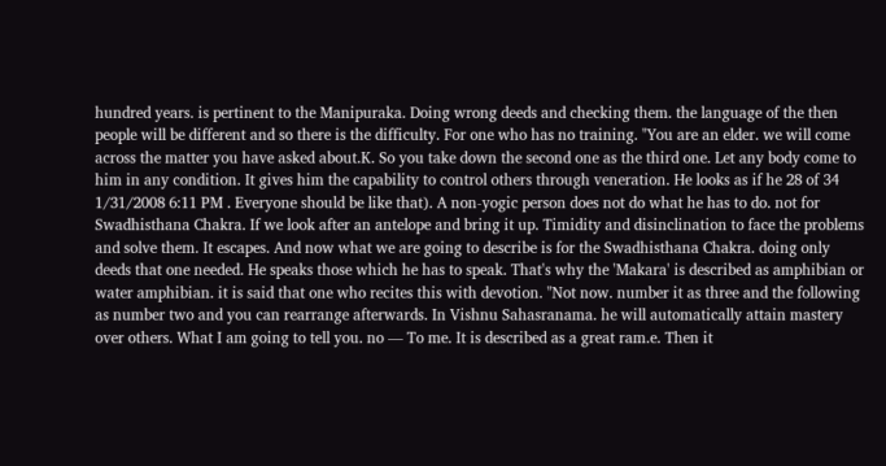hundred years. is pertinent to the Manipuraka. Doing wrong deeds and checking them. the language of the then people will be different and so there is the difficulty. For one who has no training. "You are an elder. we will come across the matter you have asked about.K. So you take down the second one as the third one. Let any body come to him in any condition. It gives him the capability to control others through veneration. He looks as if he 28 of 34 1/31/2008 6:11 PM . Everyone should be like that). A non-yogic person does not do what he has to do. not for Swadhisthana Chakra. If we look after an antelope and bring it up. Timidity and disinclination to face the problems and solve them. It escapes. And now what we are going to describe is for the Swadhisthana Chakra. doing only deeds that one needed. He speaks those which he has to speak. That's why the 'Makara' is described as amphibian or water amphibian. it is said that one who recites this with devotion. "Not now. number it as three and the following as number two and you can rearrange afterwards. In Vishnu Sahasranama. he will automatically attain mastery over others. What I am going to tell you. no — To me. It is described as a great ram.e. Then it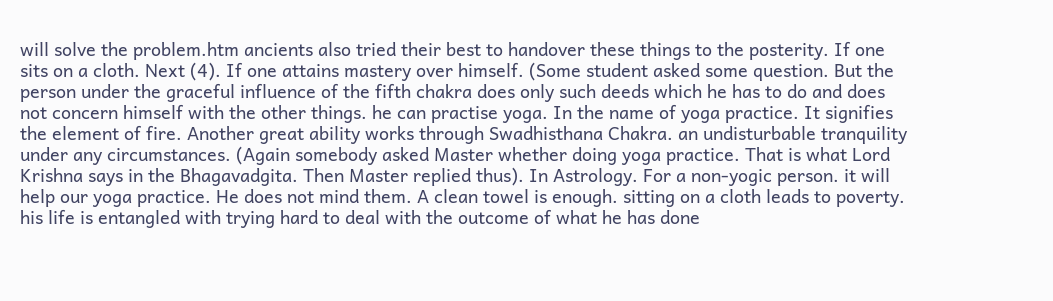will solve the problem.htm ancients also tried their best to handover these things to the posterity. If one sits on a cloth. Next (4). If one attains mastery over himself. (Some student asked some question. But the person under the graceful influence of the fifth chakra does only such deeds which he has to do and does not concern himself with the other things. he can practise yoga. In the name of yoga practice. It signifies the element of fire. Another great ability works through Swadhisthana Chakra. an undisturbable tranquility under any circumstances. (Again somebody asked Master whether doing yoga practice. That is what Lord Krishna says in the Bhagavadgita. Then Master replied thus). In Astrology. For a non-yogic person. it will help our yoga practice. He does not mind them. A clean towel is enough. sitting on a cloth leads to poverty. his life is entangled with trying hard to deal with the outcome of what he has done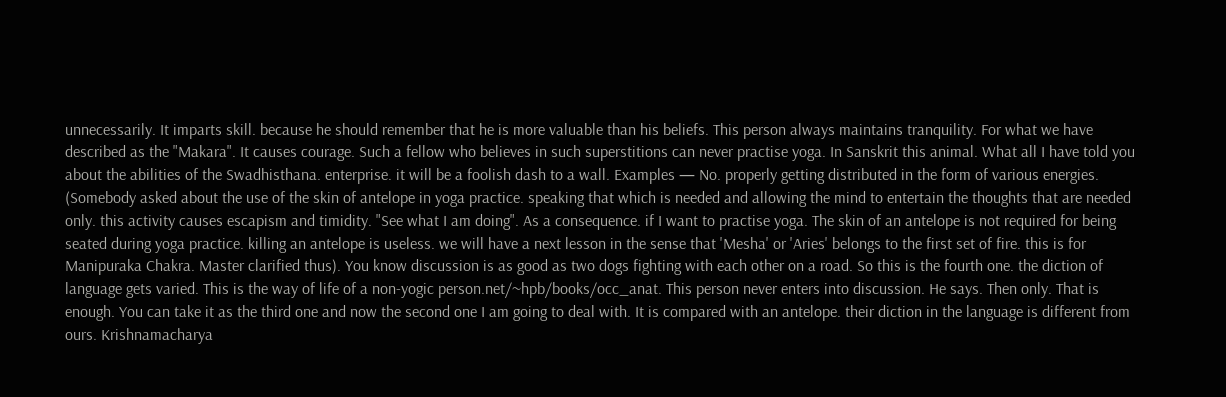unnecessarily. It imparts skill. because he should remember that he is more valuable than his beliefs. This person always maintains tranquility. For what we have described as the "Makara". It causes courage. Such a fellow who believes in such superstitions can never practise yoga. In Sanskrit this animal. What all I have told you about the abilities of the Swadhisthana. enterprise. it will be a foolish dash to a wall. Examples — No. properly getting distributed in the form of various energies. (Somebody asked about the use of the skin of antelope in yoga practice. speaking that which is needed and allowing the mind to entertain the thoughts that are needed only. this activity causes escapism and timidity. "See what I am doing". As a consequence. if I want to practise yoga. The skin of an antelope is not required for being seated during yoga practice. killing an antelope is useless. we will have a next lesson in the sense that 'Mesha' or 'Aries' belongs to the first set of fire. this is for Manipuraka Chakra. Master clarified thus). You know discussion is as good as two dogs fighting with each other on a road. So this is the fourth one. the diction of language gets varied. This is the way of life of a non-yogic person.net/~hpb/books/occ_anat. This person never enters into discussion. He says. Then only. That is enough. You can take it as the third one and now the second one I am going to deal with. It is compared with an antelope. their diction in the language is different from ours. Krishnamacharya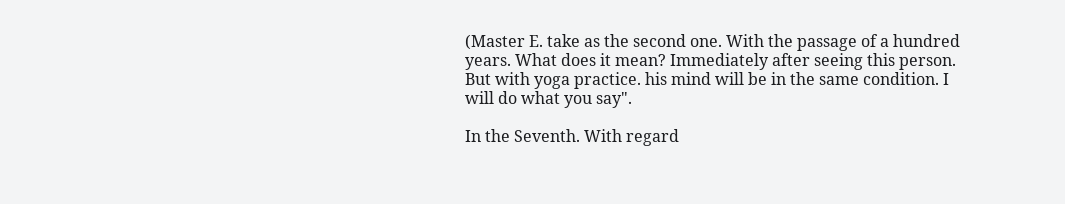(Master E. take as the second one. With the passage of a hundred years. What does it mean? Immediately after seeing this person. But with yoga practice. his mind will be in the same condition. I will do what you say".

In the Seventh. With regard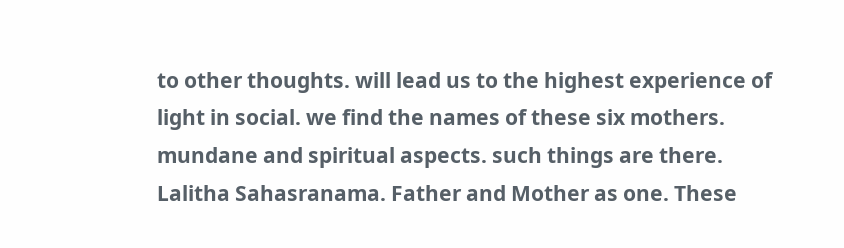to other thoughts. will lead us to the highest experience of light in social. we find the names of these six mothers. mundane and spiritual aspects. such things are there. Lalitha Sahasranama. Father and Mother as one. These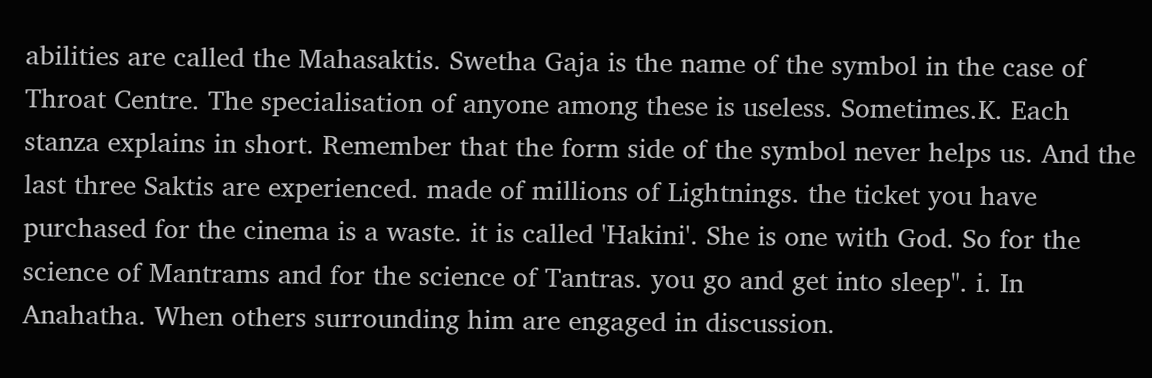abilities are called the Mahasaktis. Swetha Gaja is the name of the symbol in the case of Throat Centre. The specialisation of anyone among these is useless. Sometimes.K. Each stanza explains in short. Remember that the form side of the symbol never helps us. And the last three Saktis are experienced. made of millions of Lightnings. the ticket you have purchased for the cinema is a waste. it is called 'Hakini'. She is one with God. So for the science of Mantrams and for the science of Tantras. you go and get into sleep". i. In Anahatha. When others surrounding him are engaged in discussion.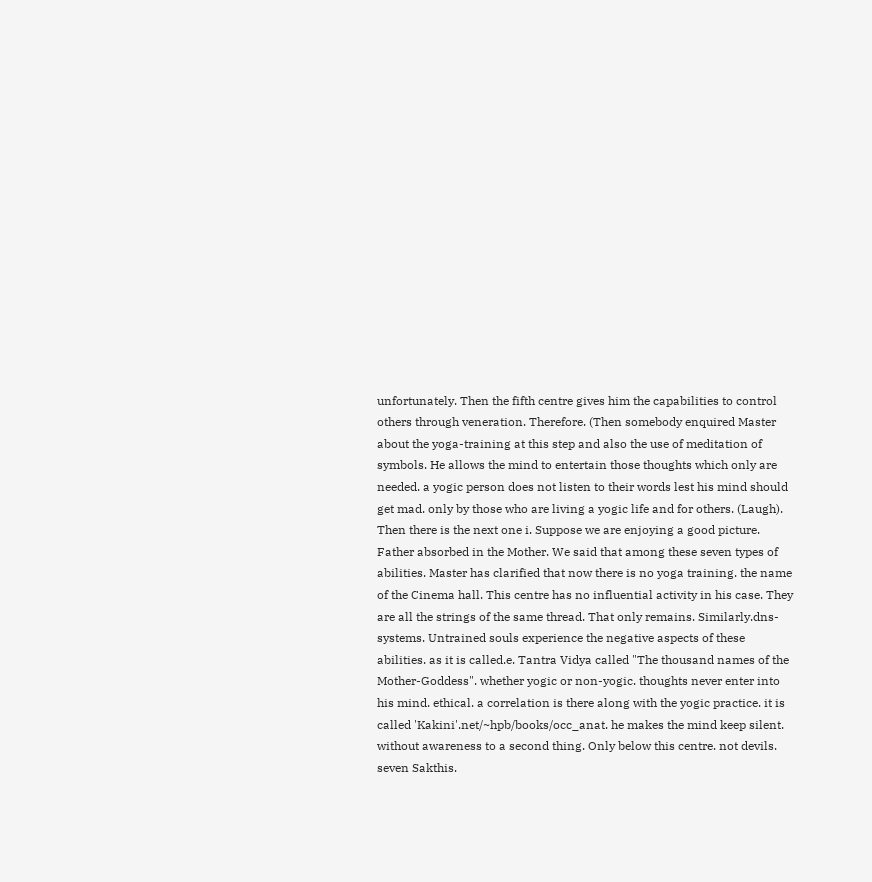unfortunately. Then the fifth centre gives him the capabilities to control others through veneration. Therefore. (Then somebody enquired Master about the yoga-training at this step and also the use of meditation of symbols. He allows the mind to entertain those thoughts which only are needed. a yogic person does not listen to their words lest his mind should get mad. only by those who are living a yogic life and for others. (Laugh). Then there is the next one i. Suppose we are enjoying a good picture. Father absorbed in the Mother. We said that among these seven types of abilities. Master has clarified that now there is no yoga training. the name of the Cinema hall. This centre has no influential activity in his case. They are all the strings of the same thread. That only remains. Similarly.dns-systems. Untrained souls experience the negative aspects of these abilities. as it is called.e. Tantra Vidya called "The thousand names of the Mother-Goddess". whether yogic or non-yogic. thoughts never enter into his mind. ethical. a correlation is there along with the yogic practice. it is called 'Kakini'.net/~hpb/books/occ_anat. he makes the mind keep silent. without awareness to a second thing. Only below this centre. not devils. seven Sakthis.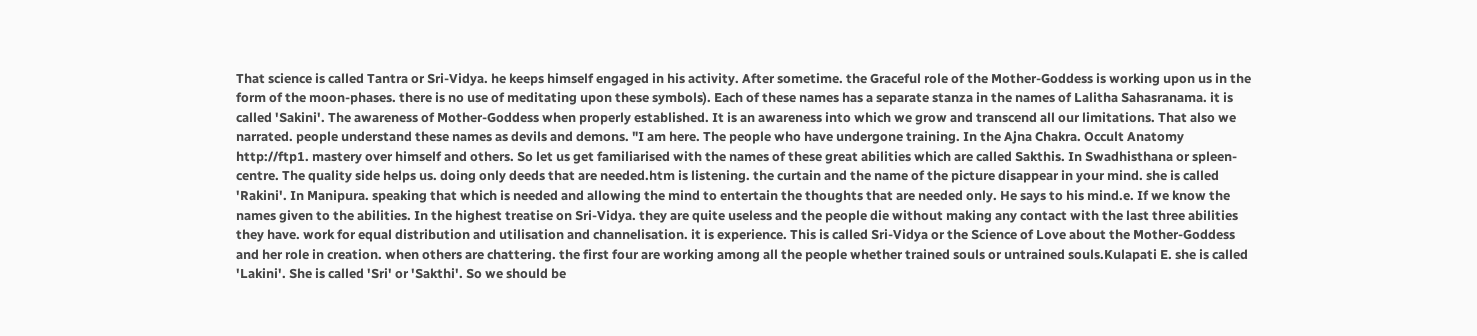That science is called Tantra or Sri-Vidya. he keeps himself engaged in his activity. After sometime. the Graceful role of the Mother-Goddess is working upon us in the form of the moon-phases. there is no use of meditating upon these symbols). Each of these names has a separate stanza in the names of Lalitha Sahasranama. it is called 'Sakini'. The awareness of Mother-Goddess when properly established. It is an awareness into which we grow and transcend all our limitations. That also we narrated. people understand these names as devils and demons. "I am here. The people who have undergone training. In the Ajna Chakra. Occult Anatomy http://ftp1. mastery over himself and others. So let us get familiarised with the names of these great abilities which are called Sakthis. In Swadhisthana or spleen-centre. The quality side helps us. doing only deeds that are needed.htm is listening. the curtain and the name of the picture disappear in your mind. she is called 'Rakini'. In Manipura. speaking that which is needed and allowing the mind to entertain the thoughts that are needed only. He says to his mind.e. If we know the names given to the abilities. In the highest treatise on Sri-Vidya. they are quite useless and the people die without making any contact with the last three abilities they have. work for equal distribution and utilisation and channelisation. it is experience. This is called Sri-Vidya or the Science of Love about the Mother-Goddess and her role in creation. when others are chattering. the first four are working among all the people whether trained souls or untrained souls.Kulapati E. she is called 'Lakini'. She is called 'Sri' or 'Sakthi'. So we should be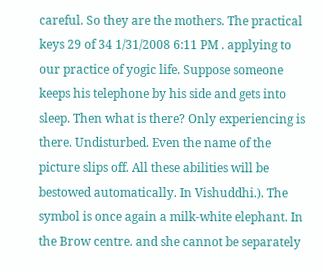careful. So they are the mothers. The practical keys 29 of 34 1/31/2008 6:11 PM . applying to our practice of yogic life. Suppose someone keeps his telephone by his side and gets into sleep. Then what is there? Only experiencing is there. Undisturbed. Even the name of the picture slips off. All these abilities will be bestowed automatically. In Vishuddhi.). The symbol is once again a milk-white elephant. In the Brow centre. and she cannot be separately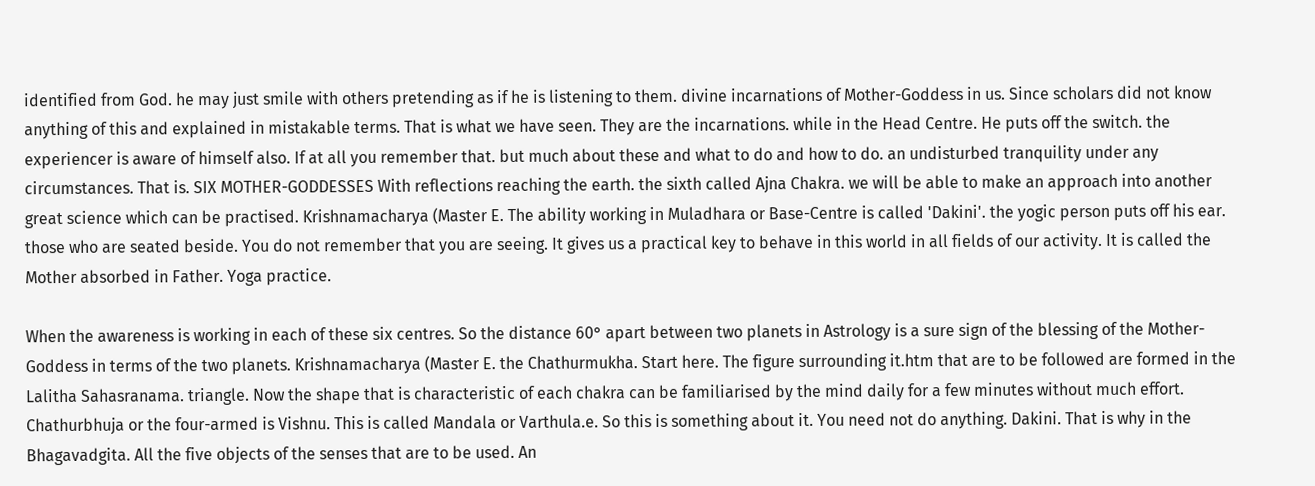identified from God. he may just smile with others pretending as if he is listening to them. divine incarnations of Mother-Goddess in us. Since scholars did not know anything of this and explained in mistakable terms. That is what we have seen. They are the incarnations. while in the Head Centre. He puts off the switch. the experiencer is aware of himself also. If at all you remember that. but much about these and what to do and how to do. an undisturbed tranquility under any circumstances. That is. SIX MOTHER-GODDESSES With reflections reaching the earth. the sixth called Ajna Chakra. we will be able to make an approach into another great science which can be practised. Krishnamacharya (Master E. The ability working in Muladhara or Base-Centre is called 'Dakini'. the yogic person puts off his ear. those who are seated beside. You do not remember that you are seeing. It gives us a practical key to behave in this world in all fields of our activity. It is called the Mother absorbed in Father. Yoga practice.

When the awareness is working in each of these six centres. So the distance 60° apart between two planets in Astrology is a sure sign of the blessing of the Mother-Goddess in terms of the two planets. Krishnamacharya (Master E. the Chathurmukha. Start here. The figure surrounding it.htm that are to be followed are formed in the Lalitha Sahasranama. triangle. Now the shape that is characteristic of each chakra can be familiarised by the mind daily for a few minutes without much effort. Chathurbhuja or the four-armed is Vishnu. This is called Mandala or Varthula.e. So this is something about it. You need not do anything. Dakini. That is why in the Bhagavadgita. All the five objects of the senses that are to be used. An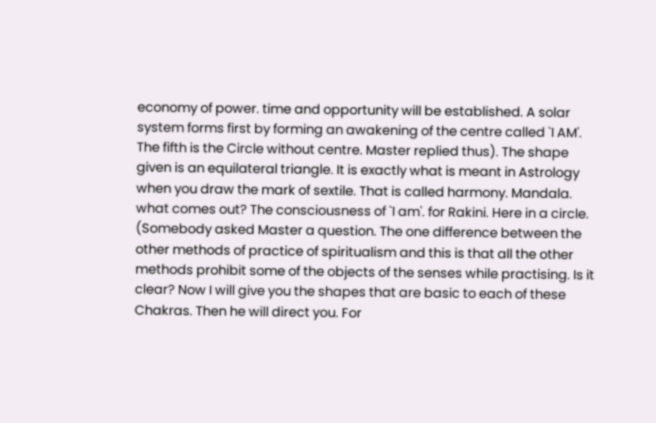economy of power. time and opportunity will be established. A solar system forms first by forming an awakening of the centre called `I AM'. The fifth is the Circle without centre. Master replied thus). The shape given is an equilateral triangle. It is exactly what is meant in Astrology when you draw the mark of sextile. That is called harmony. Mandala. what comes out? The consciousness of `I am'. for Rakini. Here in a circle. (Somebody asked Master a question. The one difference between the other methods of practice of spiritualism and this is that all the other methods prohibit some of the objects of the senses while practising. Is it clear? Now I will give you the shapes that are basic to each of these Chakras. Then he will direct you. For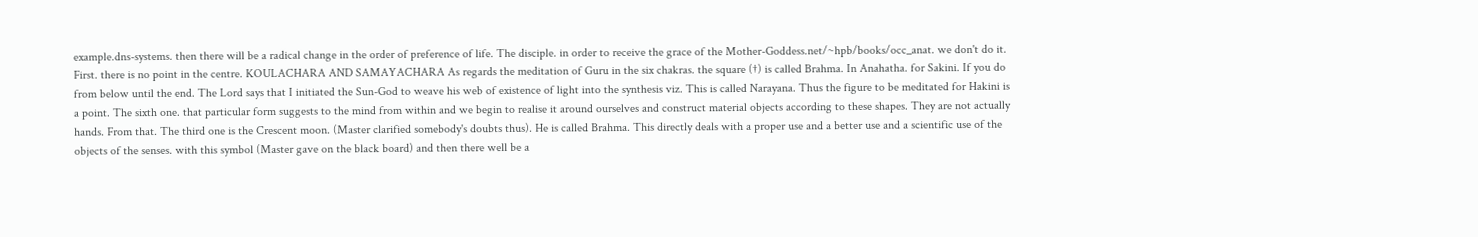example.dns-systems. then there will be a radical change in the order of preference of life. The disciple. in order to receive the grace of the Mother-Goddess.net/~hpb/books/occ_anat. we don't do it. First. there is no point in the centre. KOULACHARA AND SAMAYACHARA As regards the meditation of Guru in the six chakras. the square (†) is called Brahma. In Anahatha. for Sakini. If you do from below until the end. The Lord says that I initiated the Sun-God to weave his web of existence of light into the synthesis viz. This is called Narayana. Thus the figure to be meditated for Hakini is a point. The sixth one. that particular form suggests to the mind from within and we begin to realise it around ourselves and construct material objects according to these shapes. They are not actually hands. From that. The third one is the Crescent moon. (Master clarified somebody's doubts thus). He is called Brahma. This directly deals with a proper use and a better use and a scientific use of the objects of the senses. with this symbol (Master gave on the black board) and then there well be a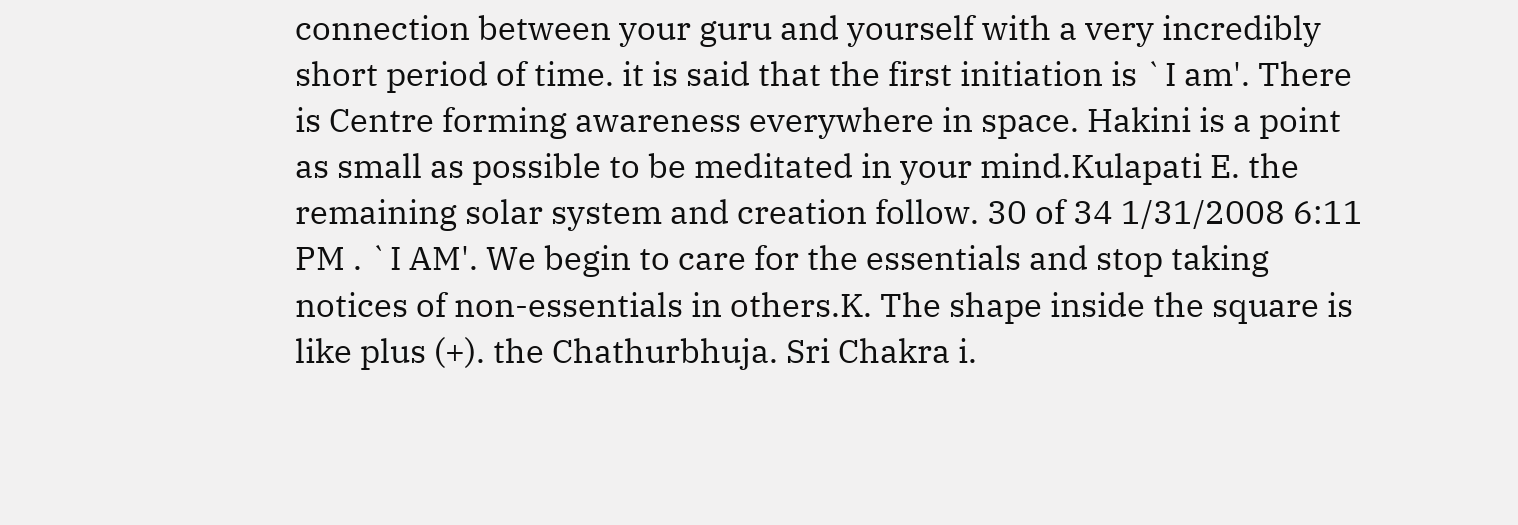connection between your guru and yourself with a very incredibly short period of time. it is said that the first initiation is `I am'. There is Centre forming awareness everywhere in space. Hakini is a point as small as possible to be meditated in your mind.Kulapati E. the remaining solar system and creation follow. 30 of 34 1/31/2008 6:11 PM . `I AM'. We begin to care for the essentials and stop taking notices of non-essentials in others.K. The shape inside the square is like plus (+). the Chathurbhuja. Sri Chakra i.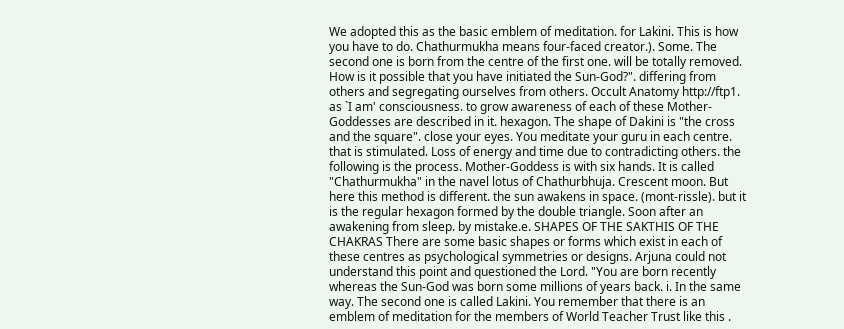We adopted this as the basic emblem of meditation. for Lakini. This is how you have to do. Chathurmukha means four-faced creator.). Some. The second one is born from the centre of the first one. will be totally removed. How is it possible that you have initiated the Sun-God?". differing from others and segregating ourselves from others. Occult Anatomy http://ftp1. as `I am' consciousness. to grow awareness of each of these Mother-Goddesses are described in it. hexagon. The shape of Dakini is "the cross and the square". close your eyes. You meditate your guru in each centre. that is stimulated. Loss of energy and time due to contradicting others. the following is the process. Mother-Goddess is with six hands. It is called "Chathurmukha" in the navel lotus of Chathurbhuja. Crescent moon. But here this method is different. the sun awakens in space. (mont-rissle). but it is the regular hexagon formed by the double triangle. Soon after an awakening from sleep. by mistake.e. SHAPES OF THE SAKTHIS OF THE CHAKRAS There are some basic shapes or forms which exist in each of these centres as psychological symmetries or designs. Arjuna could not understand this point and questioned the Lord. "You are born recently whereas the Sun-God was born some millions of years back. i. In the same way. The second one is called Lakini. You remember that there is an emblem of meditation for the members of World Teacher Trust like this .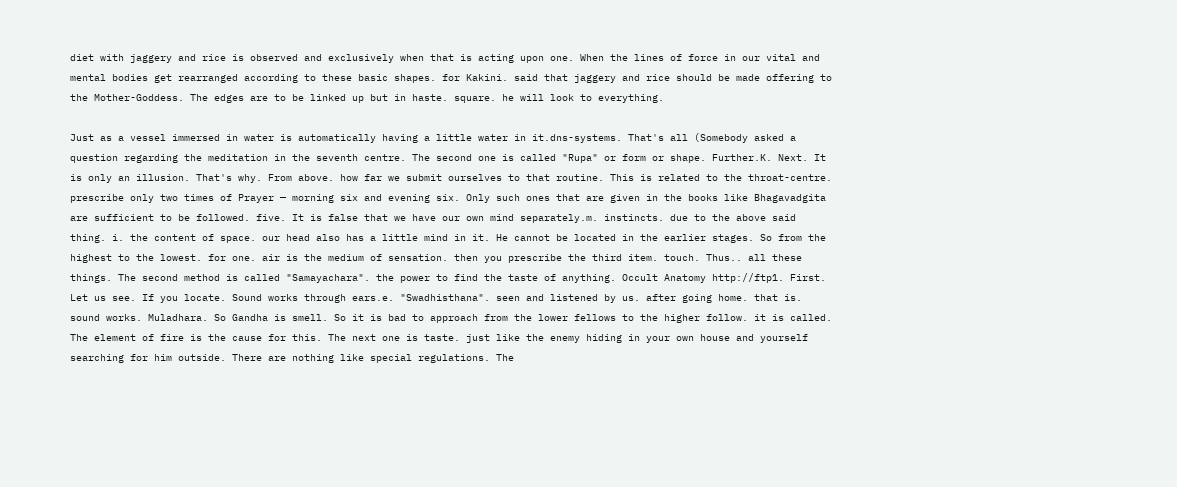diet with jaggery and rice is observed and exclusively when that is acting upon one. When the lines of force in our vital and mental bodies get rearranged according to these basic shapes. for Kakini. said that jaggery and rice should be made offering to the Mother-Goddess. The edges are to be linked up but in haste. square. he will look to everything.

Just as a vessel immersed in water is automatically having a little water in it.dns-systems. That's all (Somebody asked a question regarding the meditation in the seventh centre. The second one is called "Rupa" or form or shape. Further.K. Next. It is only an illusion. That's why. From above. how far we submit ourselves to that routine. This is related to the throat-centre. prescribe only two times of Prayer — morning six and evening six. Only such ones that are given in the books like Bhagavadgita are sufficient to be followed. five. It is false that we have our own mind separately.m. instincts. due to the above said thing. i. the content of space. our head also has a little mind in it. He cannot be located in the earlier stages. So from the highest to the lowest. for one. air is the medium of sensation. then you prescribe the third item. touch. Thus.. all these things. The second method is called "Samayachara". the power to find the taste of anything. Occult Anatomy http://ftp1. First. Let us see. If you locate. Sound works through ears.e. "Swadhisthana". seen and listened by us. after going home. that is. sound works. Muladhara. So Gandha is smell. So it is bad to approach from the lower fellows to the higher follow. it is called. The element of fire is the cause for this. The next one is taste. just like the enemy hiding in your own house and yourself searching for him outside. There are nothing like special regulations. The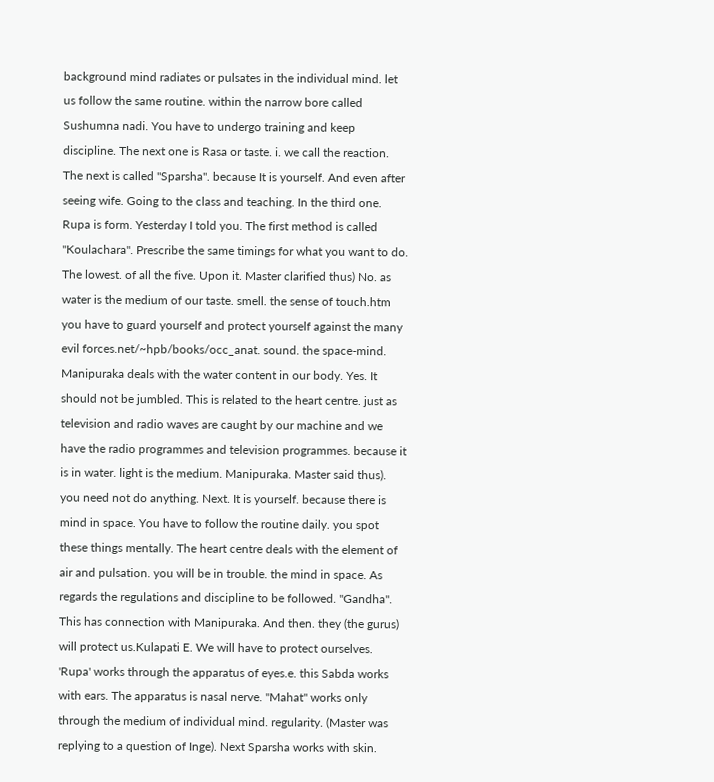background mind radiates or pulsates in the individual mind. let us follow the same routine. within the narrow bore called Sushumna nadi. You have to undergo training and keep discipline. The next one is Rasa or taste. i. we call the reaction. The next is called "Sparsha". because It is yourself. And even after seeing wife. Going to the class and teaching. In the third one. Rupa is form. Yesterday I told you. The first method is called "Koulachara". Prescribe the same timings for what you want to do. The lowest. of all the five. Upon it. Master clarified thus) No. as water is the medium of our taste. smell. the sense of touch.htm you have to guard yourself and protect yourself against the many evil forces.net/~hpb/books/occ_anat. sound. the space-mind. Manipuraka deals with the water content in our body. Yes. It should not be jumbled. This is related to the heart centre. just as television and radio waves are caught by our machine and we have the radio programmes and television programmes. because it is in water. light is the medium. Manipuraka. Master said thus). you need not do anything. Next. It is yourself. because there is mind in space. You have to follow the routine daily. you spot these things mentally. The heart centre deals with the element of air and pulsation. you will be in trouble. the mind in space. As regards the regulations and discipline to be followed. "Gandha". This has connection with Manipuraka. And then. they (the gurus) will protect us.Kulapati E. We will have to protect ourselves. 'Rupa' works through the apparatus of eyes.e. this Sabda works with ears. The apparatus is nasal nerve. "Mahat" works only through the medium of individual mind. regularity. (Master was replying to a question of Inge). Next Sparsha works with skin.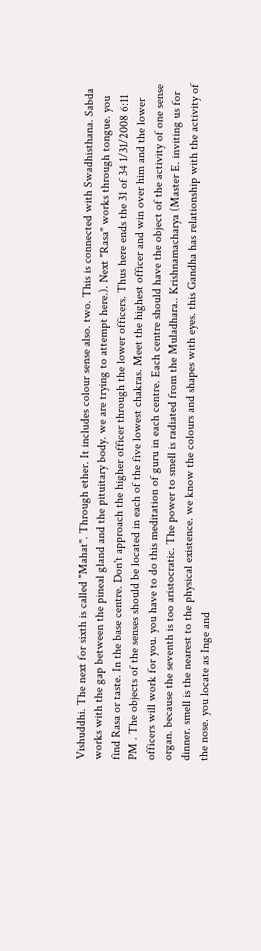Vishuddhi. The next for sixth is called "Mahat". Through ether. It includes colour sense also. two. This is connected with Swadhisthana. Sabda works with the gap between the pineal gland and the pituitary body. we are trying to attempt here.). Next "Rasa" works through tongue. you find Rasa or taste. In the base centre. Don't approach the higher officer through the lower officers. Thus here ends the 31 of 34 1/31/2008 6:11 PM . The objects of the senses should be located in each of the five lowest chakras. Meet the highest officer and win over him and the lower officers will work for you. you have to do this meditation of guru in each centre. Each centre should have the object of the activity of one sense organ. because the seventh is too aristocratic. The power to smell is radiated from the Muladhara.. Krishnamacharya (Master E. inviting us for dinner. smell is the nearest to the physical existence. we know the colours and shapes with eyes. this Gandha has relationship with the activity of the nose. you locate as Inge and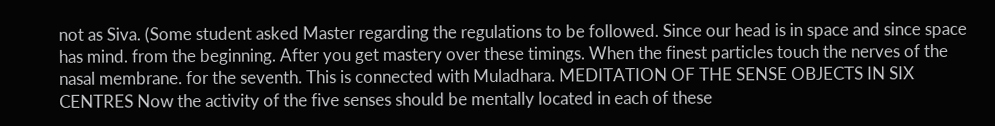not as Siva. (Some student asked Master regarding the regulations to be followed. Since our head is in space and since space has mind. from the beginning. After you get mastery over these timings. When the finest particles touch the nerves of the nasal membrane. for the seventh. This is connected with Muladhara. MEDITATION OF THE SENSE OBJECTS IN SIX CENTRES Now the activity of the five senses should be mentally located in each of these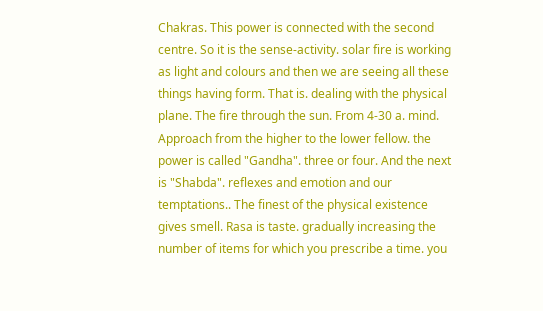Chakras. This power is connected with the second centre. So it is the sense-activity. solar fire is working as light and colours and then we are seeing all these things having form. That is. dealing with the physical plane. The fire through the sun. From 4-30 a. mind. Approach from the higher to the lower fellow. the power is called "Gandha". three or four. And the next is "Shabda". reflexes and emotion and our temptations.. The finest of the physical existence gives smell. Rasa is taste. gradually increasing the number of items for which you prescribe a time. you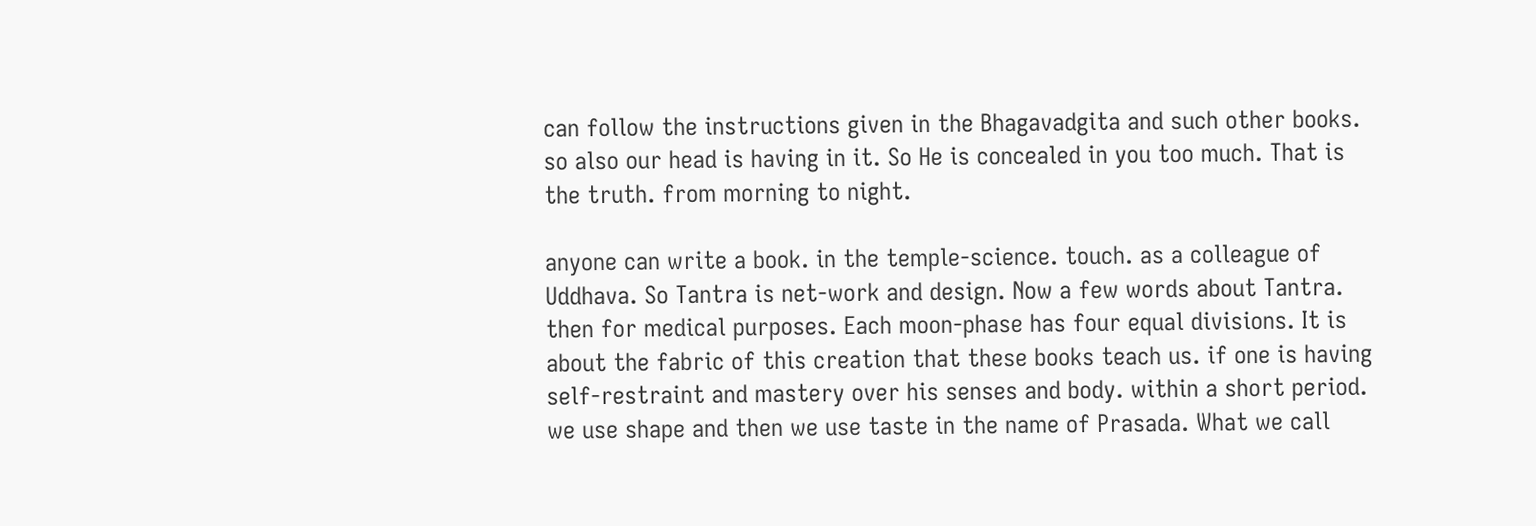can follow the instructions given in the Bhagavadgita and such other books. so also our head is having in it. So He is concealed in you too much. That is the truth. from morning to night.

anyone can write a book. in the temple-science. touch. as a colleague of Uddhava. So Tantra is net-work and design. Now a few words about Tantra. then for medical purposes. Each moon-phase has four equal divisions. It is about the fabric of this creation that these books teach us. if one is having self-restraint and mastery over his senses and body. within a short period. we use shape and then we use taste in the name of Prasada. What we call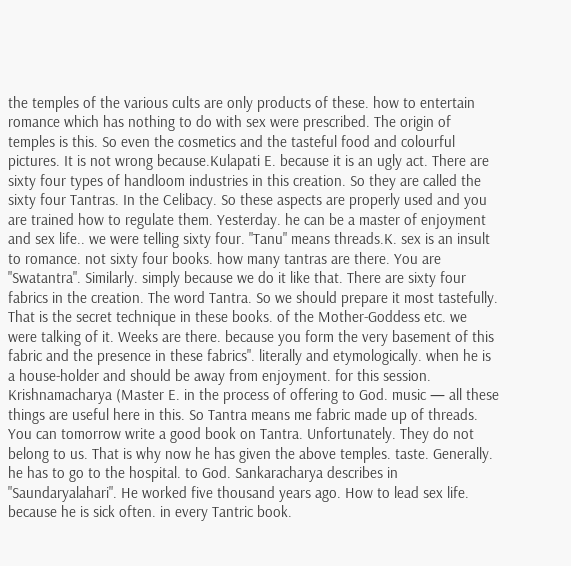the temples of the various cults are only products of these. how to entertain romance which has nothing to do with sex were prescribed. The origin of temples is this. So even the cosmetics and the tasteful food and colourful pictures. It is not wrong because.Kulapati E. because it is an ugly act. There are sixty four types of handloom industries in this creation. So they are called the sixty four Tantras. In the Celibacy. So these aspects are properly used and you are trained how to regulate them. Yesterday. he can be a master of enjoyment and sex life.. we were telling sixty four. "Tanu" means threads.K. sex is an insult to romance. not sixty four books. how many tantras are there. You are "Swatantra". Similarly. simply because we do it like that. There are sixty four fabrics in the creation. The word Tantra. So we should prepare it most tastefully. That is the secret technique in these books. of the Mother-Goddess etc. we were talking of it. Weeks are there. because you form the very basement of this fabric and the presence in these fabrics". literally and etymologically. when he is a house-holder and should be away from enjoyment. for this session. Krishnamacharya (Master E. in the process of offering to God. music — all these things are useful here in this. So Tantra means me fabric made up of threads. You can tomorrow write a good book on Tantra. Unfortunately. They do not belong to us. That is why now he has given the above temples. taste. Generally. he has to go to the hospital. to God. Sankaracharya describes in "Saundaryalahari". He worked five thousand years ago. How to lead sex life. because he is sick often. in every Tantric book.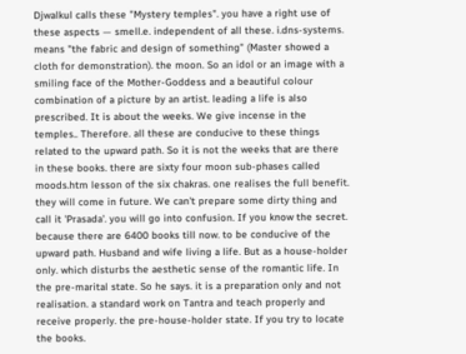Djwalkul calls these "Mystery temples". you have a right use of these aspects — smell.e. independent of all these. i.dns-systems. means "the fabric and design of something" (Master showed a cloth for demonstration). the moon. So an idol or an image with a smiling face of the Mother-Goddess and a beautiful colour combination of a picture by an artist. leading a life is also prescribed. It is about the weeks. We give incense in the temples.. Therefore. all these are conducive to these things related to the upward path. So it is not the weeks that are there in these books. there are sixty four moon sub-phases called moods.htm lesson of the six chakras. one realises the full benefit. they will come in future. We can't prepare some dirty thing and call it 'Prasada'. you will go into confusion. If you know the secret. because there are 6400 books till now. to be conducive of the upward path. Husband and wife living a life. But as a house-holder only. which disturbs the aesthetic sense of the romantic life. In the pre-marital state. So he says. it is a preparation only and not realisation. a standard work on Tantra and teach properly and receive properly. the pre-house-holder state. If you try to locate the books.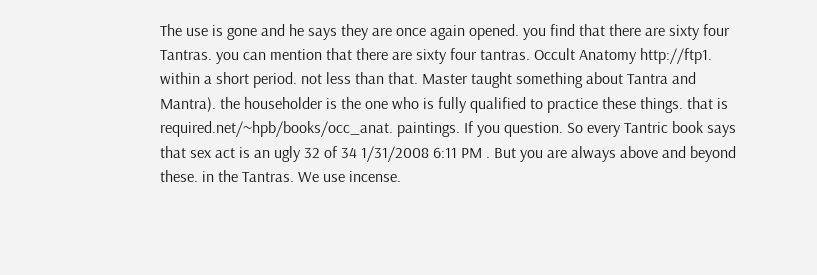The use is gone and he says they are once again opened. you find that there are sixty four Tantras. you can mention that there are sixty four tantras. Occult Anatomy http://ftp1. within a short period. not less than that. Master taught something about Tantra and Mantra). the householder is the one who is fully qualified to practice these things. that is required.net/~hpb/books/occ_anat. paintings. If you question. So every Tantric book says that sex act is an ugly 32 of 34 1/31/2008 6:11 PM . But you are always above and beyond these. in the Tantras. We use incense.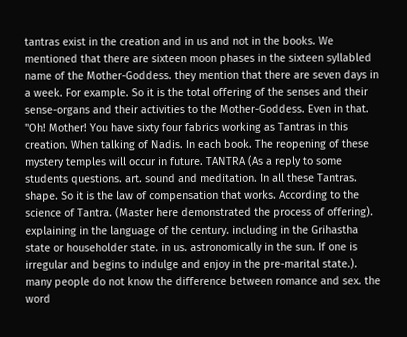tantras exist in the creation and in us and not in the books. We mentioned that there are sixteen moon phases in the sixteen syllabled name of the Mother-Goddess. they mention that there are seven days in a week. For example. So it is the total offering of the senses and their sense-organs and their activities to the Mother-Goddess. Even in that. "Oh! Mother! You have sixty four fabrics working as Tantras in this creation. When talking of Nadis. In each book. The reopening of these mystery temples will occur in future. TANTRA (As a reply to some students questions. art. sound and meditation. In all these Tantras. shape. So it is the law of compensation that works. According to the science of Tantra. (Master here demonstrated the process of offering). explaining in the language of the century. including in the Grihastha state or householder state. in us. astronomically in the sun. If one is irregular and begins to indulge and enjoy in the pre-marital state.). many people do not know the difference between romance and sex. the word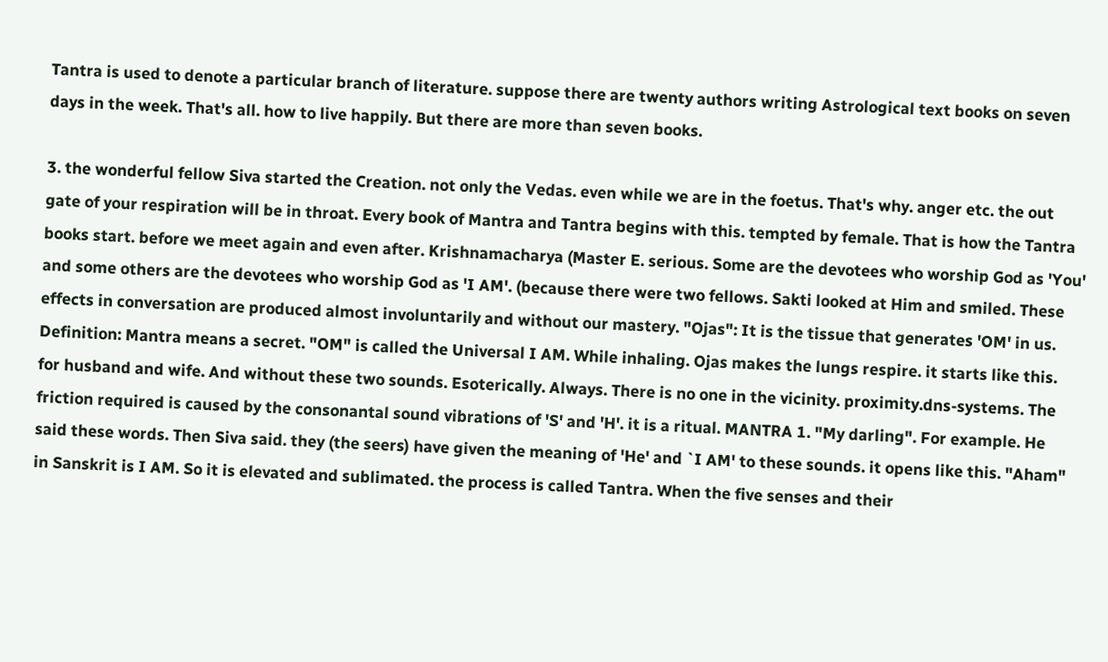Tantra is used to denote a particular branch of literature. suppose there are twenty authors writing Astrological text books on seven days in the week. That's all. how to live happily. But there are more than seven books.

3. the wonderful fellow Siva started the Creation. not only the Vedas. even while we are in the foetus. That's why. anger etc. the out gate of your respiration will be in throat. Every book of Mantra and Tantra begins with this. tempted by female. That is how the Tantra books start. before we meet again and even after. Krishnamacharya (Master E. serious. Some are the devotees who worship God as 'You' and some others are the devotees who worship God as 'I AM'. (because there were two fellows. Sakti looked at Him and smiled. These effects in conversation are produced almost involuntarily and without our mastery. "Ojas": It is the tissue that generates 'OM' in us. Definition: Mantra means a secret. "OM" is called the Universal I AM. While inhaling. Ojas makes the lungs respire. it starts like this. for husband and wife. And without these two sounds. Esoterically. Always. There is no one in the vicinity. proximity.dns-systems. The friction required is caused by the consonantal sound vibrations of 'S' and 'H'. it is a ritual. MANTRA 1. "My darling". For example. He said these words. Then Siva said. they (the seers) have given the meaning of 'He' and `I AM' to these sounds. it opens like this. "Aham" in Sanskrit is I AM. So it is elevated and sublimated. the process is called Tantra. When the five senses and their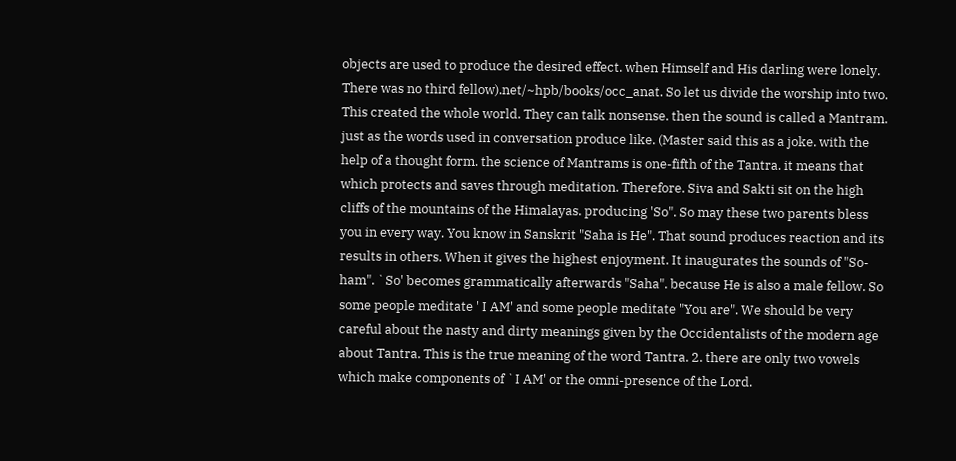objects are used to produce the desired effect. when Himself and His darling were lonely. There was no third fellow).net/~hpb/books/occ_anat. So let us divide the worship into two. This created the whole world. They can talk nonsense. then the sound is called a Mantram. just as the words used in conversation produce like. (Master said this as a joke. with the help of a thought form. the science of Mantrams is one-fifth of the Tantra. it means that which protects and saves through meditation. Therefore. Siva and Sakti sit on the high cliffs of the mountains of the Himalayas. producing 'So". So may these two parents bless you in every way. You know in Sanskrit "Saha is He". That sound produces reaction and its results in others. When it gives the highest enjoyment. It inaugurates the sounds of "So-ham". `So' becomes grammatically afterwards "Saha". because He is also a male fellow. So some people meditate ' I AM' and some people meditate "You are". We should be very careful about the nasty and dirty meanings given by the Occidentalists of the modern age about Tantra. This is the true meaning of the word Tantra. 2. there are only two vowels which make components of `I AM' or the omni-presence of the Lord.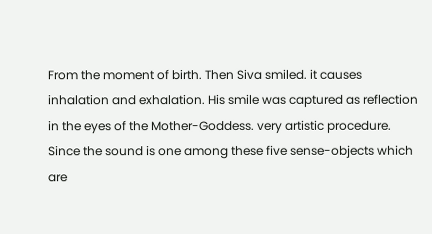From the moment of birth. Then Siva smiled. it causes inhalation and exhalation. His smile was captured as reflection in the eyes of the Mother-Goddess. very artistic procedure. Since the sound is one among these five sense-objects which are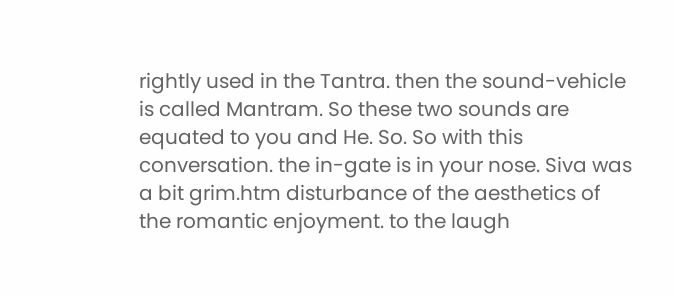rightly used in the Tantra. then the sound-vehicle is called Mantram. So these two sounds are equated to you and He. So. So with this conversation. the in-gate is in your nose. Siva was a bit grim.htm disturbance of the aesthetics of the romantic enjoyment. to the laugh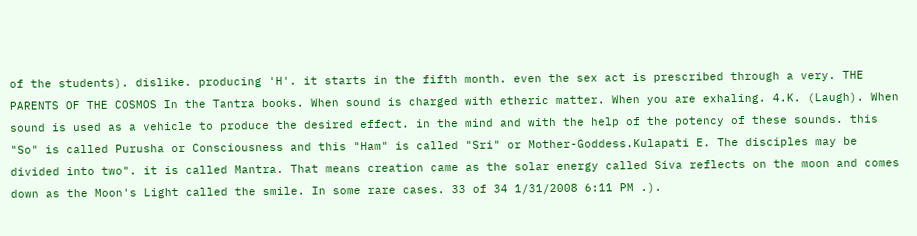of the students). dislike. producing 'H'. it starts in the fifth month. even the sex act is prescribed through a very. THE PARENTS OF THE COSMOS In the Tantra books. When sound is charged with etheric matter. When you are exhaling. 4.K. (Laugh). When sound is used as a vehicle to produce the desired effect. in the mind and with the help of the potency of these sounds. this "So" is called Purusha or Consciousness and this "Ham" is called "Sri" or Mother-Goddess.Kulapati E. The disciples may be divided into two". it is called Mantra. That means creation came as the solar energy called Siva reflects on the moon and comes down as the Moon's Light called the smile. In some rare cases. 33 of 34 1/31/2008 6:11 PM .).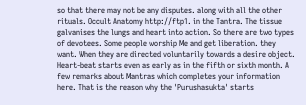so that there may not be any disputes. along with all the other rituals. Occult Anatomy http://ftp1. in the Tantra. The tissue galvanises the lungs and heart into action. So there are two types of devotees. Some people worship Me and get liberation. they want. When they are directed voluntarily towards a desire object. Heart-beat starts even as early as in the fifth or sixth month. A few remarks about Mantras which completes your information here. That is the reason why the 'Purushasukta' starts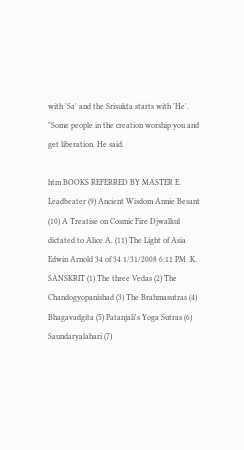with 'Sa' and the Srisukta starts with 'He'. "Some people in the creation worship you and get liberation. He said.

htm BOOKS REFERRED BY MASTER E. Leadbeater (9) Ancient Wisdom Annie Besant (10) A Treatise on Cosmic Fire Djwalkul dictated to Alice A. (11) The Light of Asia Edwin Arnold 34 of 34 1/31/2008 6:11 PM .K. SANSKRIT (1) The three Vedas (2) The Chandogyopanishad (3) The Brahmasutras (4) Bhagavadgita (5) Patanjali's Yoga Sutras (6) Saundaryalahari (7)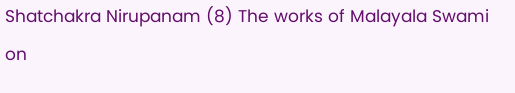Shatchakra Nirupanam (8) The works of Malayala Swami on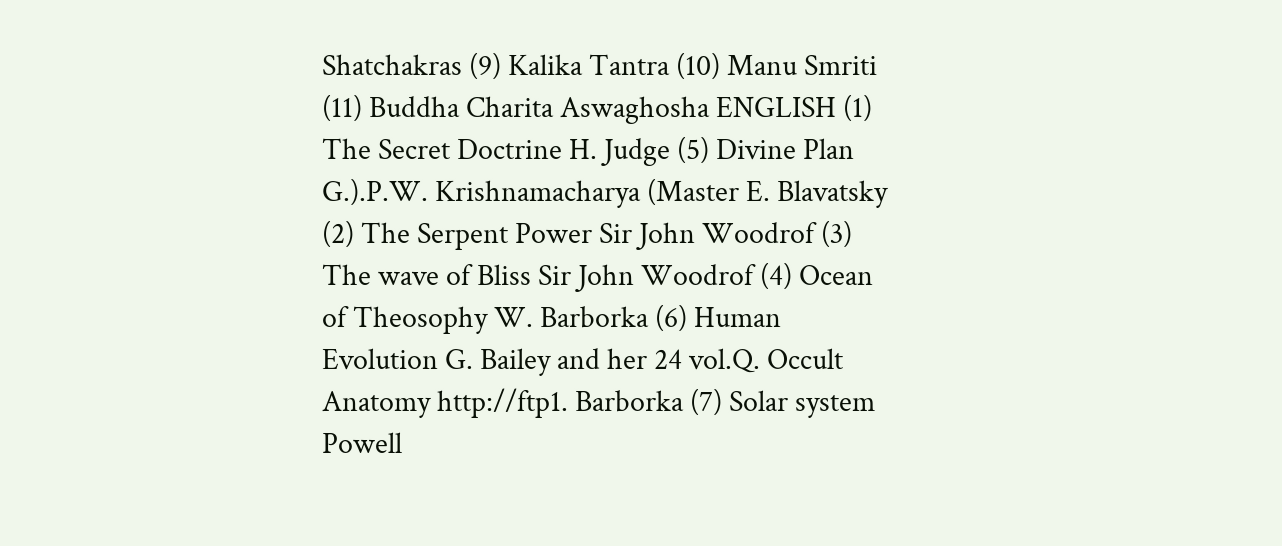Shatchakras (9) Kalika Tantra (10) Manu Smriti (11) Buddha Charita Aswaghosha ENGLISH (1) The Secret Doctrine H. Judge (5) Divine Plan G.).P.W. Krishnamacharya (Master E. Blavatsky (2) The Serpent Power Sir John Woodrof (3) The wave of Bliss Sir John Woodrof (4) Ocean of Theosophy W. Barborka (6) Human Evolution G. Bailey and her 24 vol.Q. Occult Anatomy http://ftp1. Barborka (7) Solar system Powell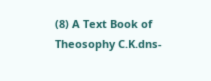(8) A Text Book of Theosophy C.K.dns-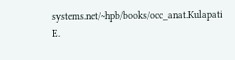systems.net/~hpb/books/occ_anat.Kulapati E.